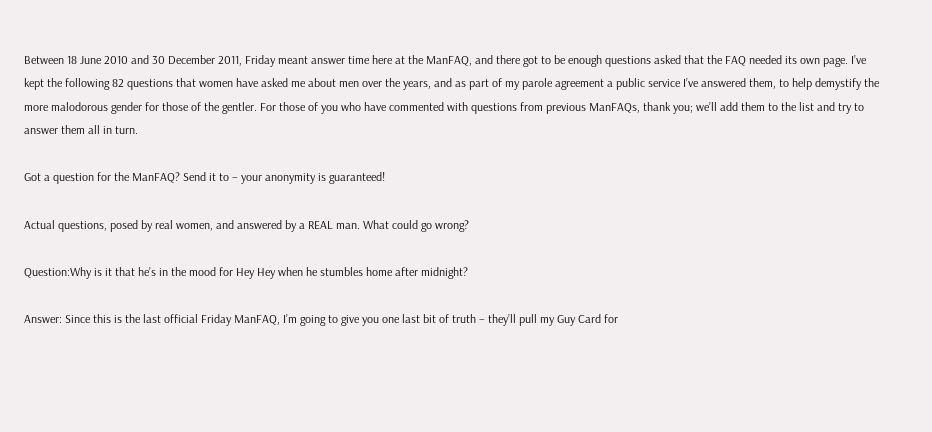Between 18 June 2010 and 30 December 2011, Friday meant answer time here at the ManFAQ, and there got to be enough questions asked that the FAQ needed its own page. I’ve kept the following 82 questions that women have asked me about men over the years, and as part of my parole agreement a public service I’ve answered them, to help demystify the more malodorous gender for those of the gentler. For those of you who have commented with questions from previous ManFAQs, thank you; we’ll add them to the list and try to answer them all in turn.

Got a question for the ManFAQ? Send it to – your anonymity is guaranteed!

Actual questions, posed by real women, and answered by a REAL man. What could go wrong?

Question:Why is it that he’s in the mood for Hey Hey when he stumbles home after midnight?

Answer: Since this is the last official Friday ManFAQ, I’m going to give you one last bit of truth – they’ll pull my Guy Card for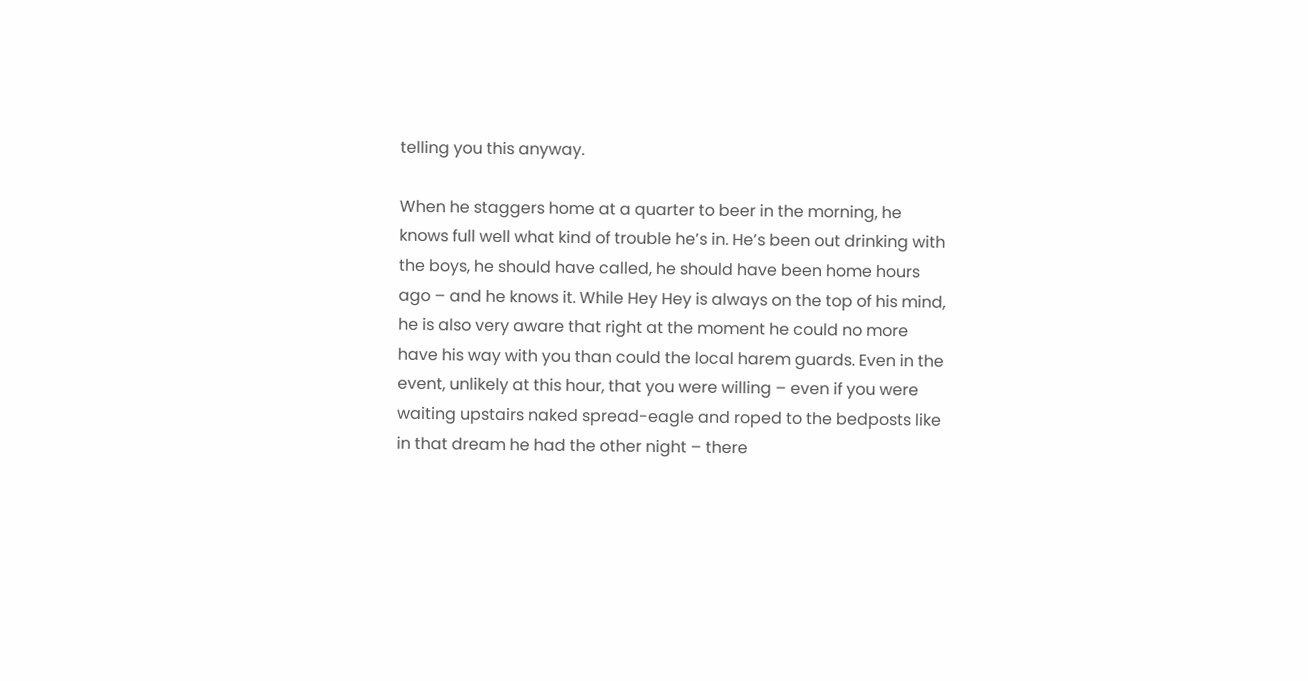telling you this anyway.

When he staggers home at a quarter to beer in the morning, he knows full well what kind of trouble he’s in. He’s been out drinking with the boys, he should have called, he should have been home hours ago – and he knows it. While Hey Hey is always on the top of his mind, he is also very aware that right at the moment he could no more have his way with you than could the local harem guards. Even in the event, unlikely at this hour, that you were willing – even if you were waiting upstairs naked spread-eagle and roped to the bedposts like in that dream he had the other night – there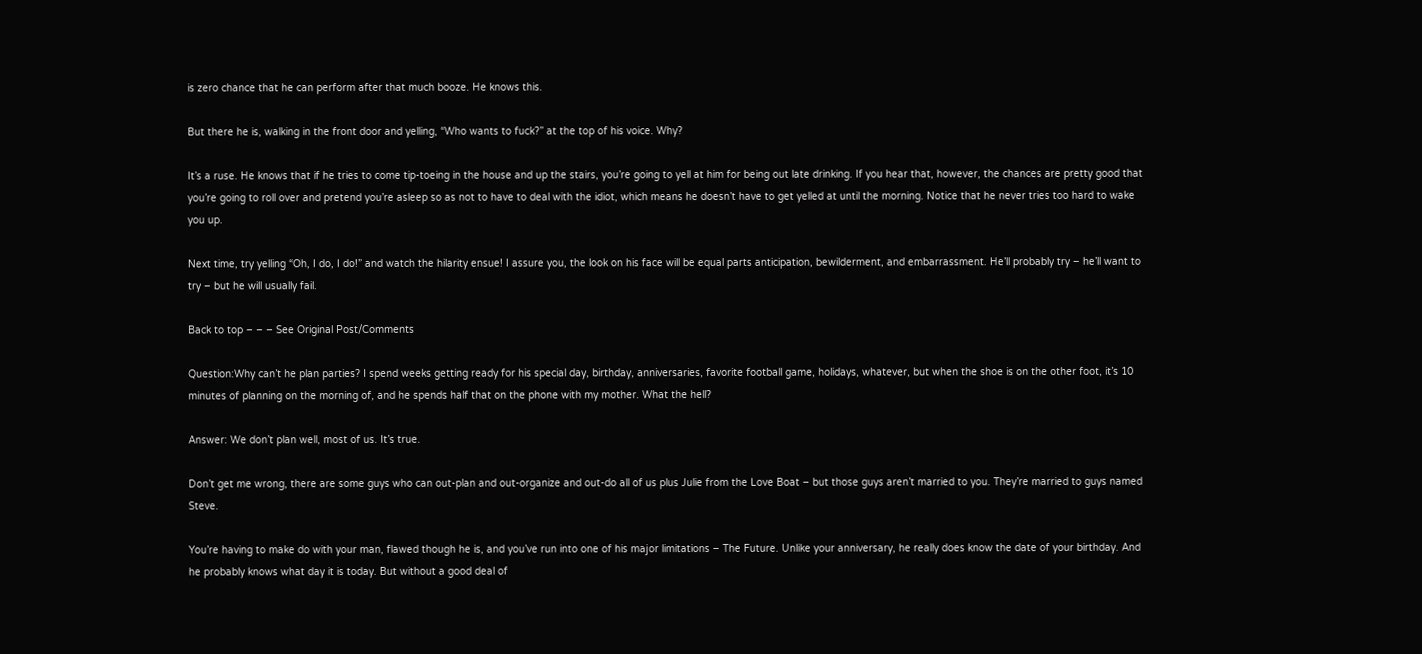is zero chance that he can perform after that much booze. He knows this.

But there he is, walking in the front door and yelling, “Who wants to fuck?” at the top of his voice. Why?

It’s a ruse. He knows that if he tries to come tip-toeing in the house and up the stairs, you’re going to yell at him for being out late drinking. If you hear that, however, the chances are pretty good that you’re going to roll over and pretend you’re asleep so as not to have to deal with the idiot, which means he doesn’t have to get yelled at until the morning. Notice that he never tries too hard to wake you up.

Next time, try yelling “Oh, I do, I do!” and watch the hilarity ensue! I assure you, the look on his face will be equal parts anticipation, bewilderment, and embarrassment. He’ll probably try – he’ll want to try – but he will usually fail.

Back to top – – – See Original Post/Comments

Question:Why can’t he plan parties? I spend weeks getting ready for his special day, birthday, anniversaries, favorite football game, holidays, whatever, but when the shoe is on the other foot, it’s 10 minutes of planning on the morning of, and he spends half that on the phone with my mother. What the hell?

Answer: We don’t plan well, most of us. It’s true.

Don’t get me wrong, there are some guys who can out-plan and out-organize and out-do all of us plus Julie from the Love Boat – but those guys aren’t married to you. They’re married to guys named Steve.

You’re having to make do with your man, flawed though he is, and you’ve run into one of his major limitations – The Future. Unlike your anniversary, he really does know the date of your birthday. And he probably knows what day it is today. But without a good deal of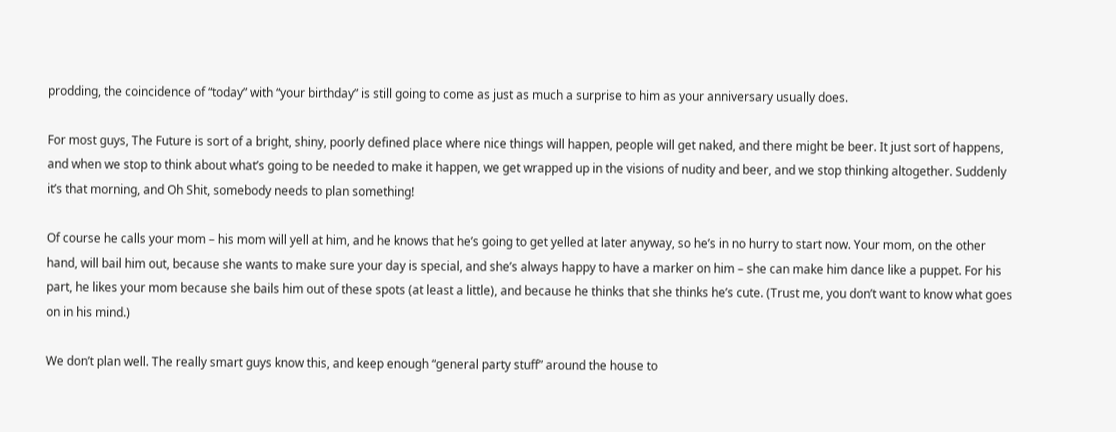prodding, the coincidence of “today” with “your birthday” is still going to come as just as much a surprise to him as your anniversary usually does.

For most guys, The Future is sort of a bright, shiny, poorly defined place where nice things will happen, people will get naked, and there might be beer. It just sort of happens, and when we stop to think about what’s going to be needed to make it happen, we get wrapped up in the visions of nudity and beer, and we stop thinking altogether. Suddenly it’s that morning, and Oh Shit, somebody needs to plan something!

Of course he calls your mom – his mom will yell at him, and he knows that he’s going to get yelled at later anyway, so he’s in no hurry to start now. Your mom, on the other hand, will bail him out, because she wants to make sure your day is special, and she’s always happy to have a marker on him – she can make him dance like a puppet. For his part, he likes your mom because she bails him out of these spots (at least a little), and because he thinks that she thinks he’s cute. (Trust me, you don’t want to know what goes on in his mind.)

We don’t plan well. The really smart guys know this, and keep enough “general party stuff” around the house to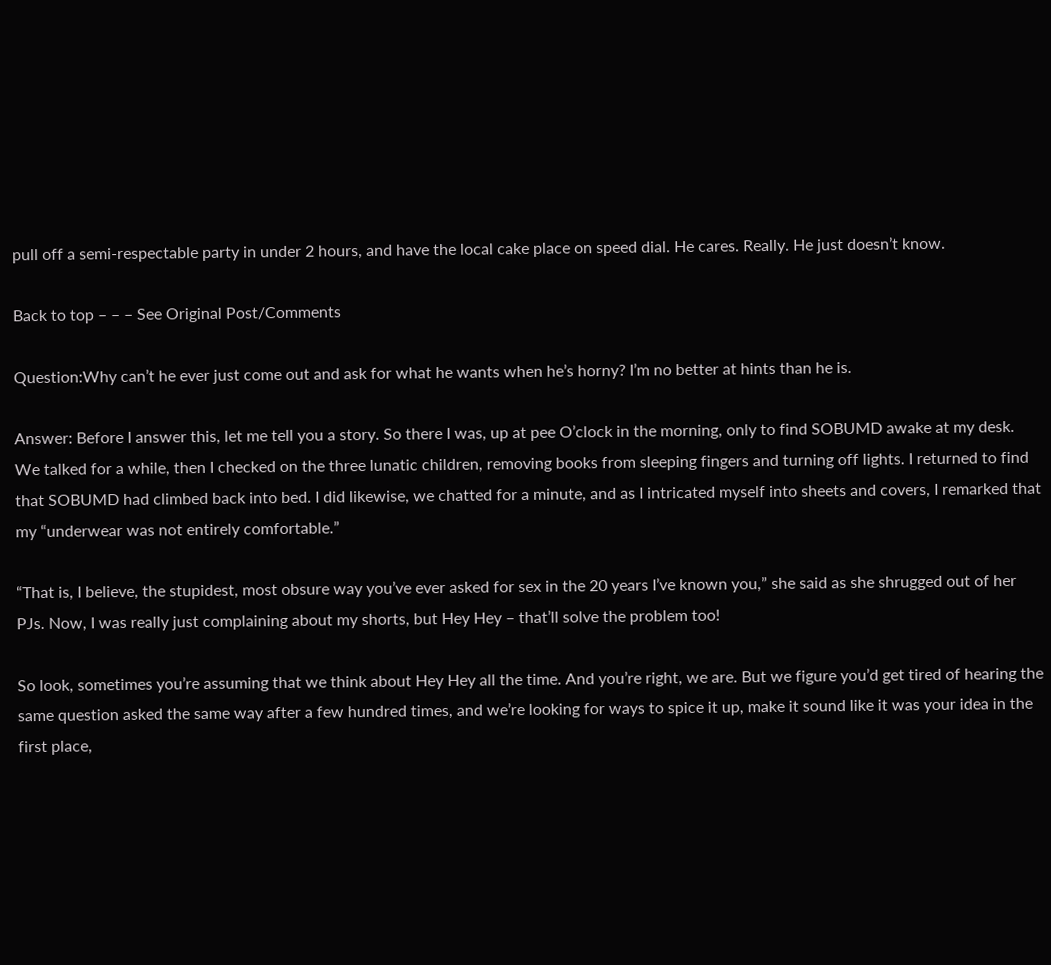pull off a semi-respectable party in under 2 hours, and have the local cake place on speed dial. He cares. Really. He just doesn’t know.

Back to top – – – See Original Post/Comments

Question:Why can’t he ever just come out and ask for what he wants when he’s horny? I’m no better at hints than he is.

Answer: Before I answer this, let me tell you a story. So there I was, up at pee O’clock in the morning, only to find SOBUMD awake at my desk. We talked for a while, then I checked on the three lunatic children, removing books from sleeping fingers and turning off lights. I returned to find that SOBUMD had climbed back into bed. I did likewise, we chatted for a minute, and as I intricated myself into sheets and covers, I remarked that my “underwear was not entirely comfortable.”

“That is, I believe, the stupidest, most obsure way you’ve ever asked for sex in the 20 years I’ve known you,” she said as she shrugged out of her PJs. Now, I was really just complaining about my shorts, but Hey Hey – that’ll solve the problem too!

So look, sometimes you’re assuming that we think about Hey Hey all the time. And you’re right, we are. But we figure you’d get tired of hearing the same question asked the same way after a few hundred times, and we’re looking for ways to spice it up, make it sound like it was your idea in the first place,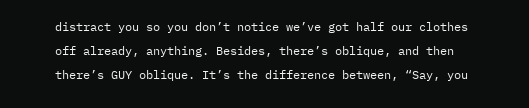distract you so you don’t notice we’ve got half our clothes off already, anything. Besides, there’s oblique, and then there’s GUY oblique. It’s the difference between, “Say, you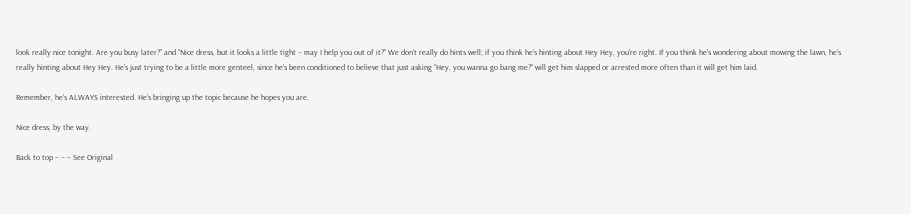look really nice tonight. Are you busy later?” and “Nice dress, but it looks a little tight – may I help you out of it?” We don’t really do hints well; if you think he’s hinting about Hey Hey, you’re right. If you think he’s wondering about mowing the lawn, he’s really hinting about Hey Hey. He’s just trying to be a little more genteel, since he’s been conditioned to believe that just asking “Hey, you wanna go bang me?” will get him slapped or arrested more often than it will get him laid.

Remember, he’s ALWAYS interested. He’s bringing up the topic because he hopes you are.

Nice dress, by the way.

Back to top – – – See Original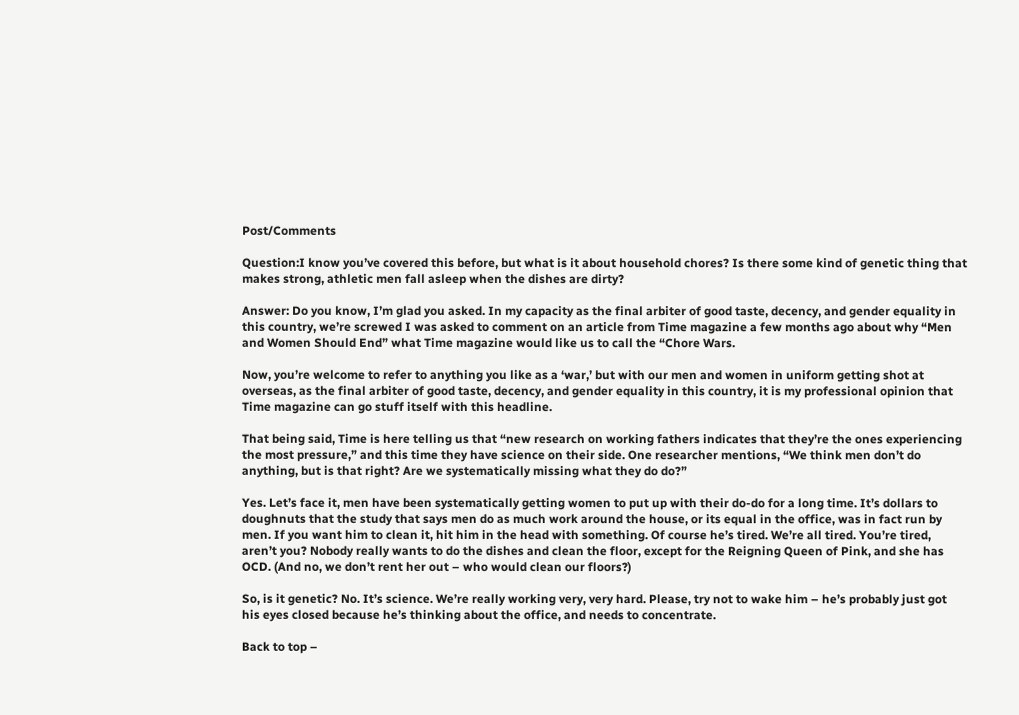Post/Comments

Question:I know you’ve covered this before, but what is it about household chores? Is there some kind of genetic thing that makes strong, athletic men fall asleep when the dishes are dirty?

Answer: Do you know, I’m glad you asked. In my capacity as the final arbiter of good taste, decency, and gender equality in this country, we’re screwed I was asked to comment on an article from Time magazine a few months ago about why “Men and Women Should End” what Time magazine would like us to call the “Chore Wars.

Now, you’re welcome to refer to anything you like as a ‘war,’ but with our men and women in uniform getting shot at overseas, as the final arbiter of good taste, decency, and gender equality in this country, it is my professional opinion that Time magazine can go stuff itself with this headline.

That being said, Time is here telling us that “new research on working fathers indicates that they’re the ones experiencing the most pressure,” and this time they have science on their side. One researcher mentions, “We think men don’t do anything, but is that right? Are we systematically missing what they do do?”

Yes. Let’s face it, men have been systematically getting women to put up with their do-do for a long time. It’s dollars to doughnuts that the study that says men do as much work around the house, or its equal in the office, was in fact run by men. If you want him to clean it, hit him in the head with something. Of course he’s tired. We’re all tired. You’re tired, aren’t you? Nobody really wants to do the dishes and clean the floor, except for the Reigning Queen of Pink, and she has OCD. (And no, we don’t rent her out – who would clean our floors?)

So, is it genetic? No. It’s science. We’re really working very, very hard. Please, try not to wake him – he’s probably just got his eyes closed because he’s thinking about the office, and needs to concentrate.

Back to top –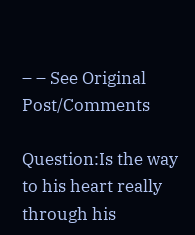– – See Original Post/Comments

Question:Is the way to his heart really through his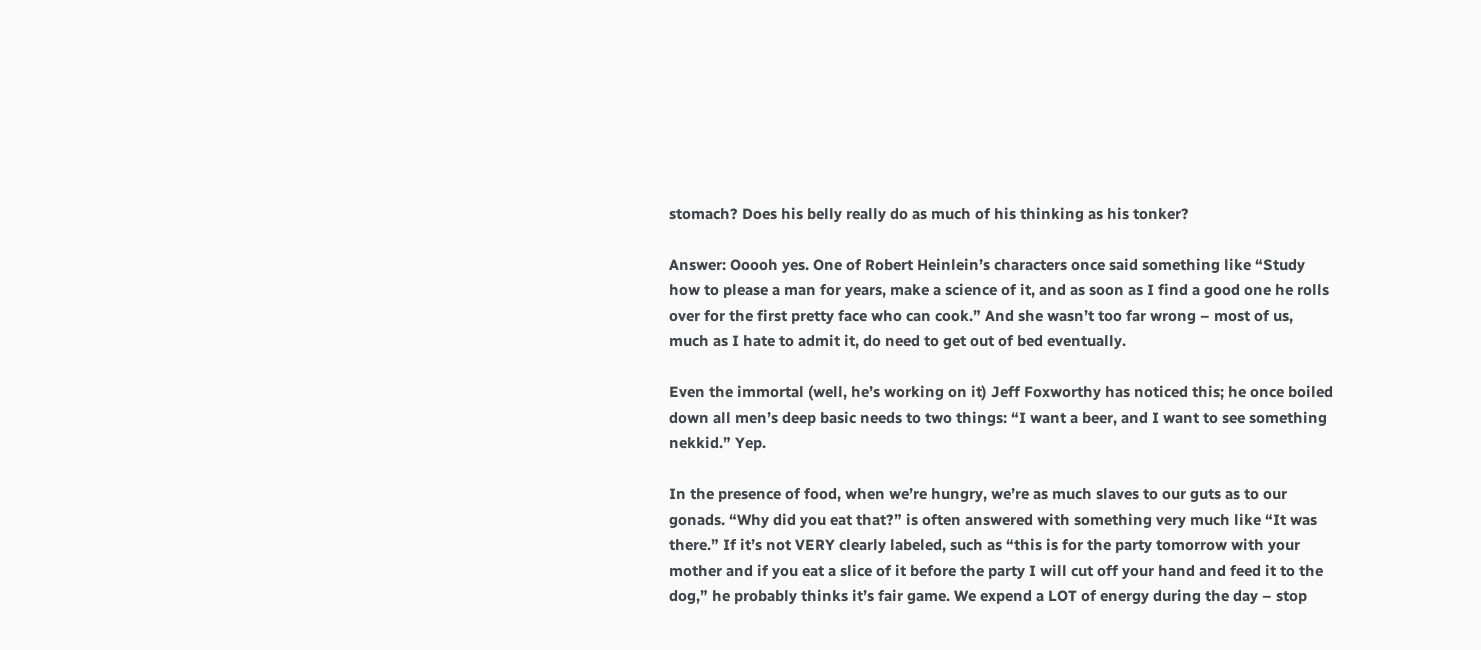stomach? Does his belly really do as much of his thinking as his tonker?

Answer: Ooooh yes. One of Robert Heinlein’s characters once said something like “Study how to please a man for years, make a science of it, and as soon as I find a good one he rolls over for the first pretty face who can cook.” And she wasn’t too far wrong – most of us, much as I hate to admit it, do need to get out of bed eventually.

Even the immortal (well, he’s working on it) Jeff Foxworthy has noticed this; he once boiled down all men’s deep basic needs to two things: “I want a beer, and I want to see something nekkid.” Yep.

In the presence of food, when we’re hungry, we’re as much slaves to our guts as to our gonads. “Why did you eat that?” is often answered with something very much like “It was there.” If it’s not VERY clearly labeled, such as “this is for the party tomorrow with your mother and if you eat a slice of it before the party I will cut off your hand and feed it to the dog,” he probably thinks it’s fair game. We expend a LOT of energy during the day – stop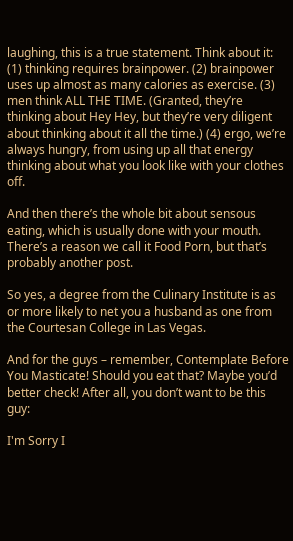laughing, this is a true statement. Think about it: (1) thinking requires brainpower. (2) brainpower uses up almost as many calories as exercise. (3) men think ALL THE TIME. (Granted, they’re thinking about Hey Hey, but they’re very diligent about thinking about it all the time.) (4) ergo, we’re always hungry, from using up all that energy thinking about what you look like with your clothes off.

And then there’s the whole bit about sensous eating, which is usually done with your mouth. There’s a reason we call it Food Porn, but that’s probably another post.

So yes, a degree from the Culinary Institute is as or more likely to net you a husband as one from the Courtesan College in Las Vegas.

And for the guys – remember, Contemplate Before You Masticate! Should you eat that? Maybe you’d better check! After all, you don’t want to be this guy:

I'm Sorry I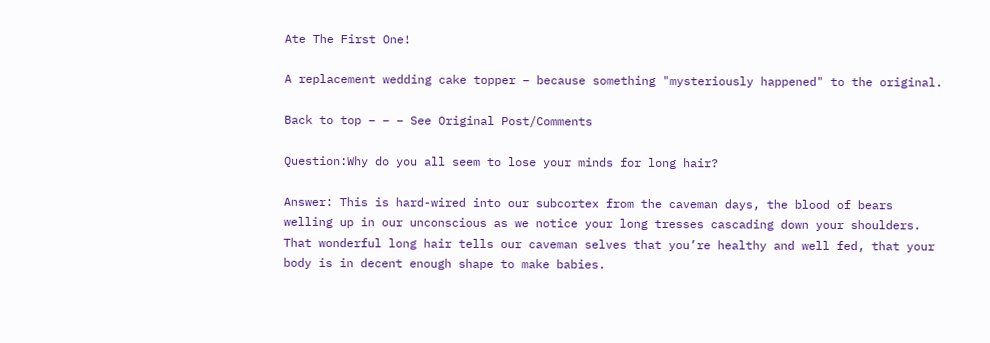Ate The First One!

A replacement wedding cake topper – because something "mysteriously happened" to the original.

Back to top – – – See Original Post/Comments

Question:Why do you all seem to lose your minds for long hair?

Answer: This is hard-wired into our subcortex from the caveman days, the blood of bears welling up in our unconscious as we notice your long tresses cascading down your shoulders. That wonderful long hair tells our caveman selves that you’re healthy and well fed, that your body is in decent enough shape to make babies.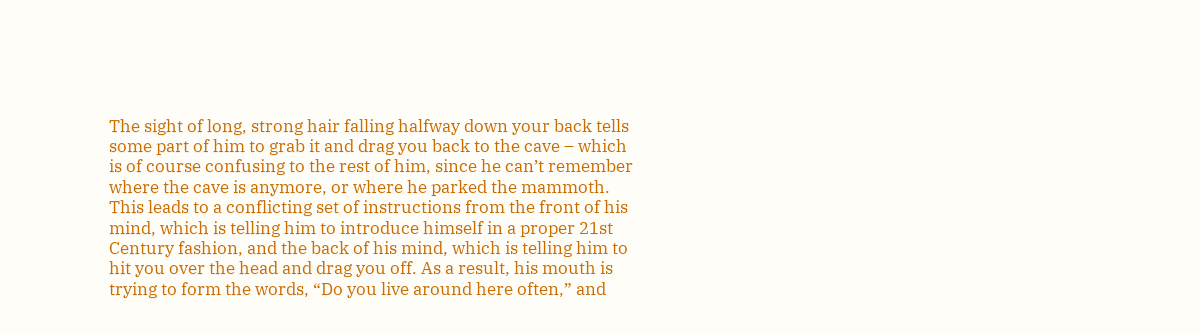The sight of long, strong hair falling halfway down your back tells some part of him to grab it and drag you back to the cave – which is of course confusing to the rest of him, since he can’t remember where the cave is anymore, or where he parked the mammoth. This leads to a conflicting set of instructions from the front of his mind, which is telling him to introduce himself in a proper 21st Century fashion, and the back of his mind, which is telling him to hit you over the head and drag you off. As a result, his mouth is trying to form the words, “Do you live around here often,” and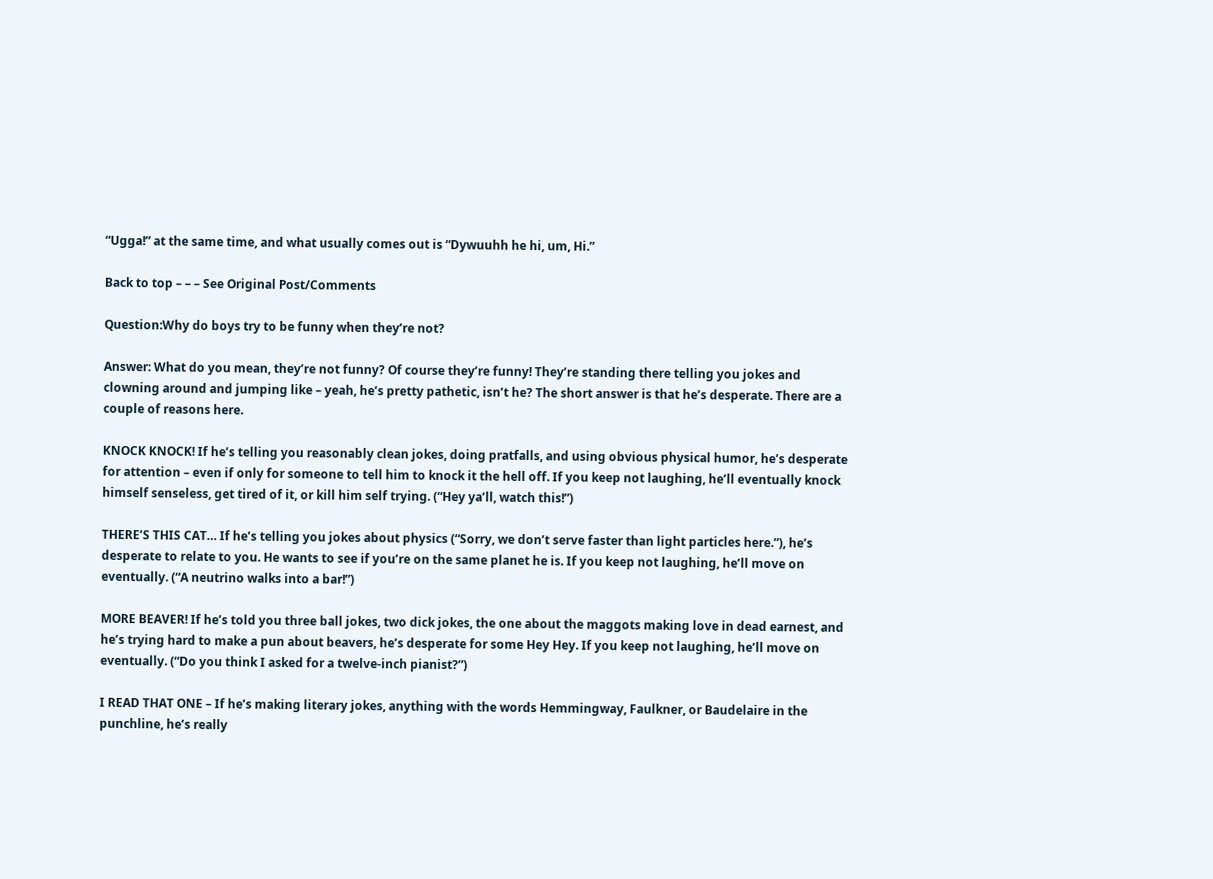“Ugga!” at the same time, and what usually comes out is “Dywuuhh he hi, um, Hi.”

Back to top – – – See Original Post/Comments

Question:Why do boys try to be funny when they’re not?

Answer: What do you mean, they’re not funny? Of course they’re funny! They’re standing there telling you jokes and clowning around and jumping like – yeah, he’s pretty pathetic, isn’t he? The short answer is that he’s desperate. There are a couple of reasons here.

KNOCK KNOCK! If he’s telling you reasonably clean jokes, doing pratfalls, and using obvious physical humor, he’s desperate for attention – even if only for someone to tell him to knock it the hell off. If you keep not laughing, he’ll eventually knock himself senseless, get tired of it, or kill him self trying. (“Hey ya’ll, watch this!”)

THERE’S THIS CAT… If he’s telling you jokes about physics (“Sorry, we don’t serve faster than light particles here.”), he’s desperate to relate to you. He wants to see if you’re on the same planet he is. If you keep not laughing, he’ll move on eventually. (“A neutrino walks into a bar!”)

MORE BEAVER! If he’s told you three ball jokes, two dick jokes, the one about the maggots making love in dead earnest, and he’s trying hard to make a pun about beavers, he’s desperate for some Hey Hey. If you keep not laughing, he’ll move on eventually. (“Do you think I asked for a twelve-inch pianist?”)

I READ THAT ONE – If he’s making literary jokes, anything with the words Hemmingway, Faulkner, or Baudelaire in the punchline, he’s really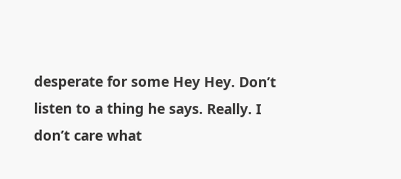desperate for some Hey Hey. Don’t listen to a thing he says. Really. I don’t care what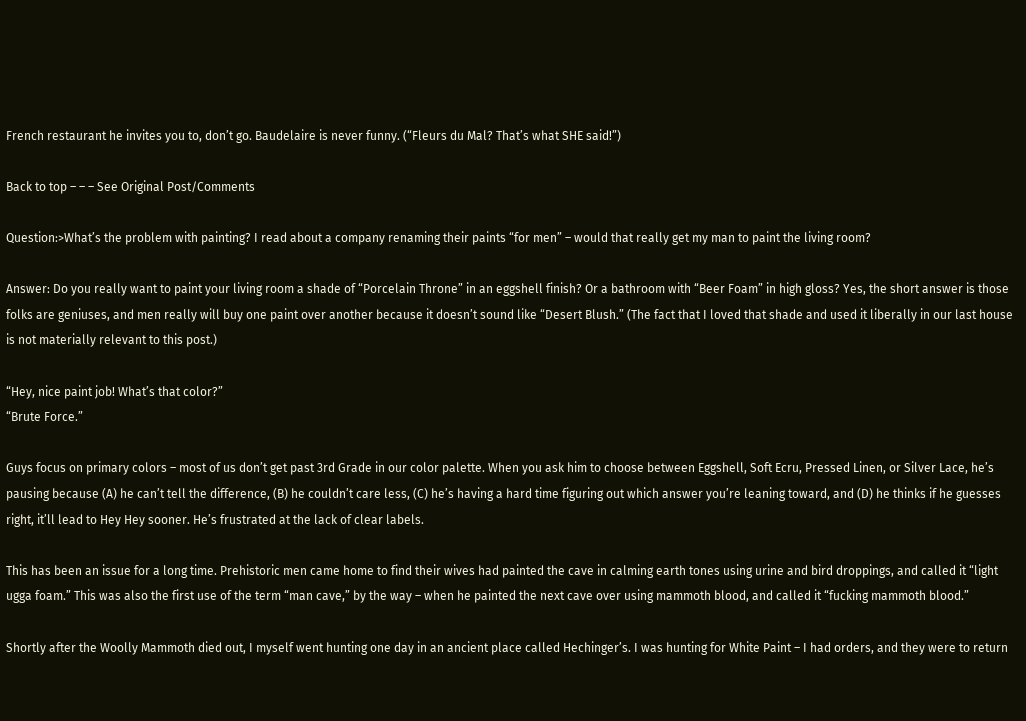French restaurant he invites you to, don’t go. Baudelaire is never funny. (“Fleurs du Mal? That’s what SHE said!”)

Back to top – – – See Original Post/Comments

Question:>What’s the problem with painting? I read about a company renaming their paints “for men” – would that really get my man to paint the living room?

Answer: Do you really want to paint your living room a shade of “Porcelain Throne” in an eggshell finish? Or a bathroom with “Beer Foam” in high gloss? Yes, the short answer is those folks are geniuses, and men really will buy one paint over another because it doesn’t sound like “Desert Blush.” (The fact that I loved that shade and used it liberally in our last house is not materially relevant to this post.)

“Hey, nice paint job! What’s that color?”
“Brute Force.”

Guys focus on primary colors – most of us don’t get past 3rd Grade in our color palette. When you ask him to choose between Eggshell, Soft Ecru, Pressed Linen, or Silver Lace, he’s pausing because (A) he can’t tell the difference, (B) he couldn’t care less, (C) he’s having a hard time figuring out which answer you’re leaning toward, and (D) he thinks if he guesses right, it’ll lead to Hey Hey sooner. He’s frustrated at the lack of clear labels.

This has been an issue for a long time. Prehistoric men came home to find their wives had painted the cave in calming earth tones using urine and bird droppings, and called it “light ugga foam.” This was also the first use of the term “man cave,” by the way – when he painted the next cave over using mammoth blood, and called it “fucking mammoth blood.”

Shortly after the Woolly Mammoth died out, I myself went hunting one day in an ancient place called Hechinger’s. I was hunting for White Paint – I had orders, and they were to return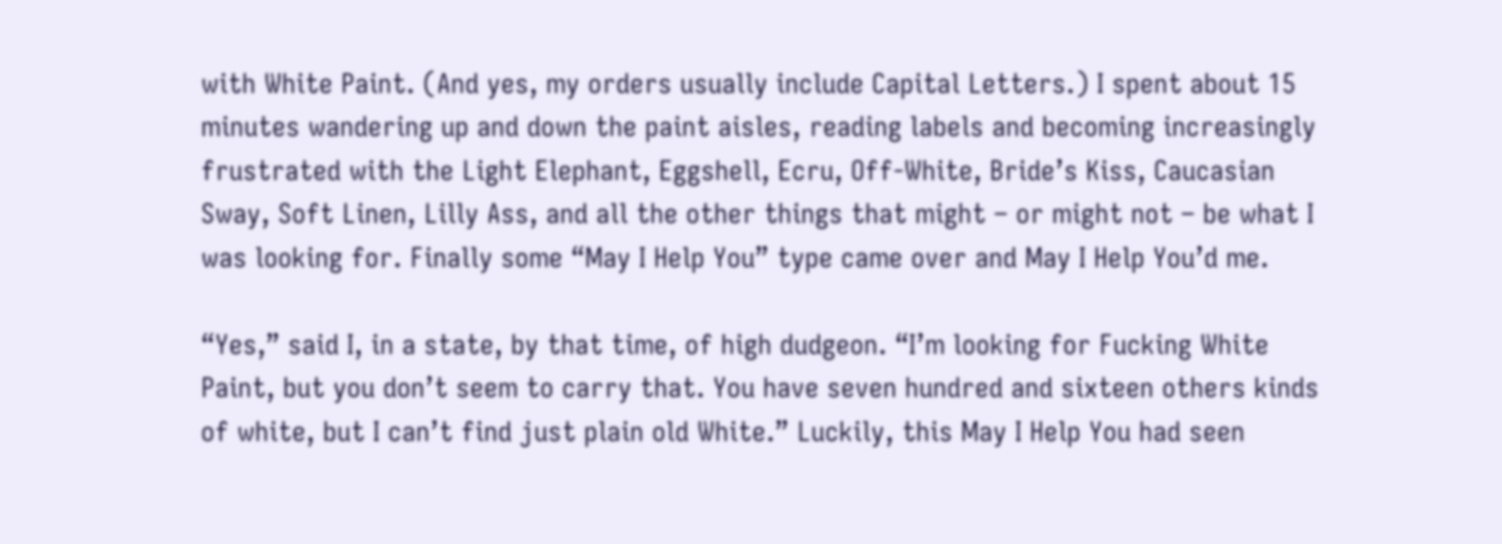with White Paint. (And yes, my orders usually include Capital Letters.) I spent about 15 minutes wandering up and down the paint aisles, reading labels and becoming increasingly frustrated with the Light Elephant, Eggshell, Ecru, Off-White, Bride’s Kiss, Caucasian Sway, Soft Linen, Lilly Ass, and all the other things that might – or might not – be what I was looking for. Finally some “May I Help You” type came over and May I Help You’d me.

“Yes,” said I, in a state, by that time, of high dudgeon. “I’m looking for Fucking White Paint, but you don’t seem to carry that. You have seven hundred and sixteen others kinds of white, but I can’t find just plain old White.” Luckily, this May I Help You had seen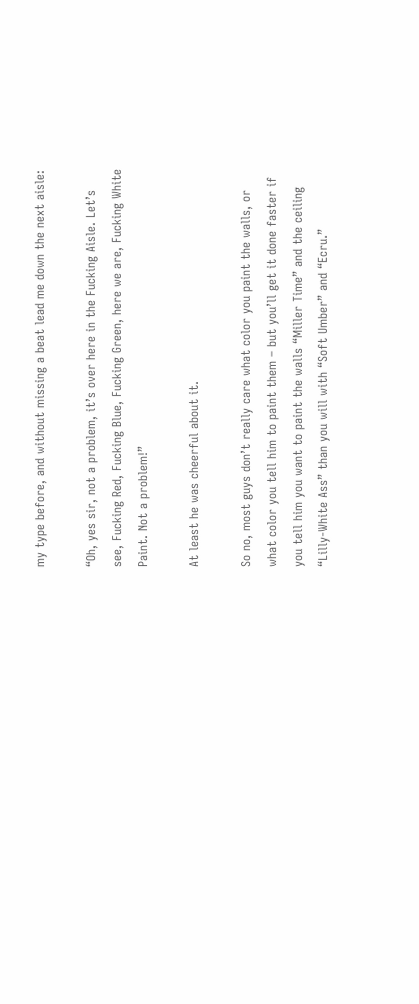my type before, and without missing a beat lead me down the next aisle:

“Oh, yes sir, not a problem, it’s over here in the Fucking Aisle. Let’s see, Fucking Red, Fucking Blue, Fucking Green, here we are, Fucking White Paint. Not a problem!”

At least he was cheerful about it.

So no, most guys don’t really care what color you paint the walls, or what color you tell him to paint them – but you’ll get it done faster if you tell him you want to paint the walls “Miller Time” and the ceiling “Lilly-White Ass” than you will with “Soft Umber” and “Ecru.”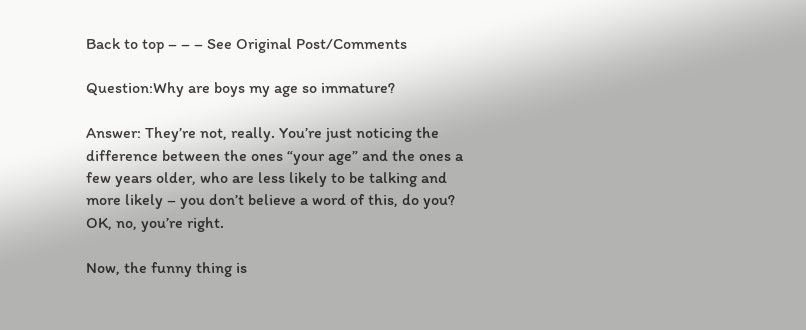Back to top – – – See Original Post/Comments

Question:Why are boys my age so immature?

Answer: They’re not, really. You’re just noticing the difference between the ones “your age” and the ones a few years older, who are less likely to be talking and more likely – you don’t believe a word of this, do you? OK, no, you’re right.

Now, the funny thing is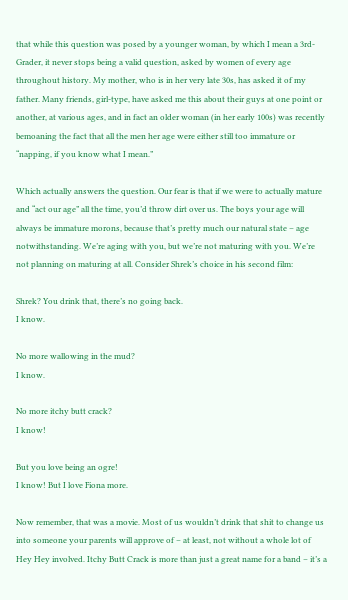that while this question was posed by a younger woman, by which I mean a 3rd-Grader, it never stops being a valid question, asked by women of every age throughout history. My mother, who is in her very late 30s, has asked it of my father. Many friends, girl-type, have asked me this about their guys at one point or another, at various ages, and in fact an older woman (in her early 100s) was recently bemoaning the fact that all the men her age were either still too immature or “napping, if you know what I mean.”

Which actually answers the question. Our fear is that if we were to actually mature and “act our age” all the time, you’d throw dirt over us. The boys your age will always be immature morons, because that’s pretty much our natural state – age notwithstanding. We’re aging with you, but we’re not maturing with you. We’re not planning on maturing at all. Consider Shrek’s choice in his second film:

Shrek? You drink that, there’s no going back.
I know.

No more wallowing in the mud?
I know.

No more itchy butt crack?
I know!

But you love being an ogre!
I know! But I love Fiona more.

Now remember, that was a movie. Most of us wouldn’t drink that shit to change us into someone your parents will approve of – at least, not without a whole lot of Hey Hey involved. Itchy Butt Crack is more than just a great name for a band – it’s a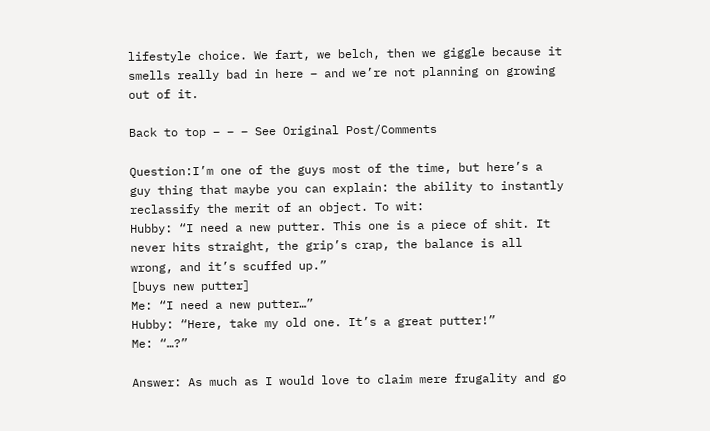lifestyle choice. We fart, we belch, then we giggle because it smells really bad in here – and we’re not planning on growing out of it.

Back to top – – – See Original Post/Comments

Question:I’m one of the guys most of the time, but here’s a guy thing that maybe you can explain: the ability to instantly reclassify the merit of an object. To wit:
Hubby: “I need a new putter. This one is a piece of shit. It never hits straight, the grip’s crap, the balance is all wrong, and it’s scuffed up.”
[buys new putter]
Me: “I need a new putter…”
Hubby: “Here, take my old one. It’s a great putter!”
Me: “…?”

Answer: As much as I would love to claim mere frugality and go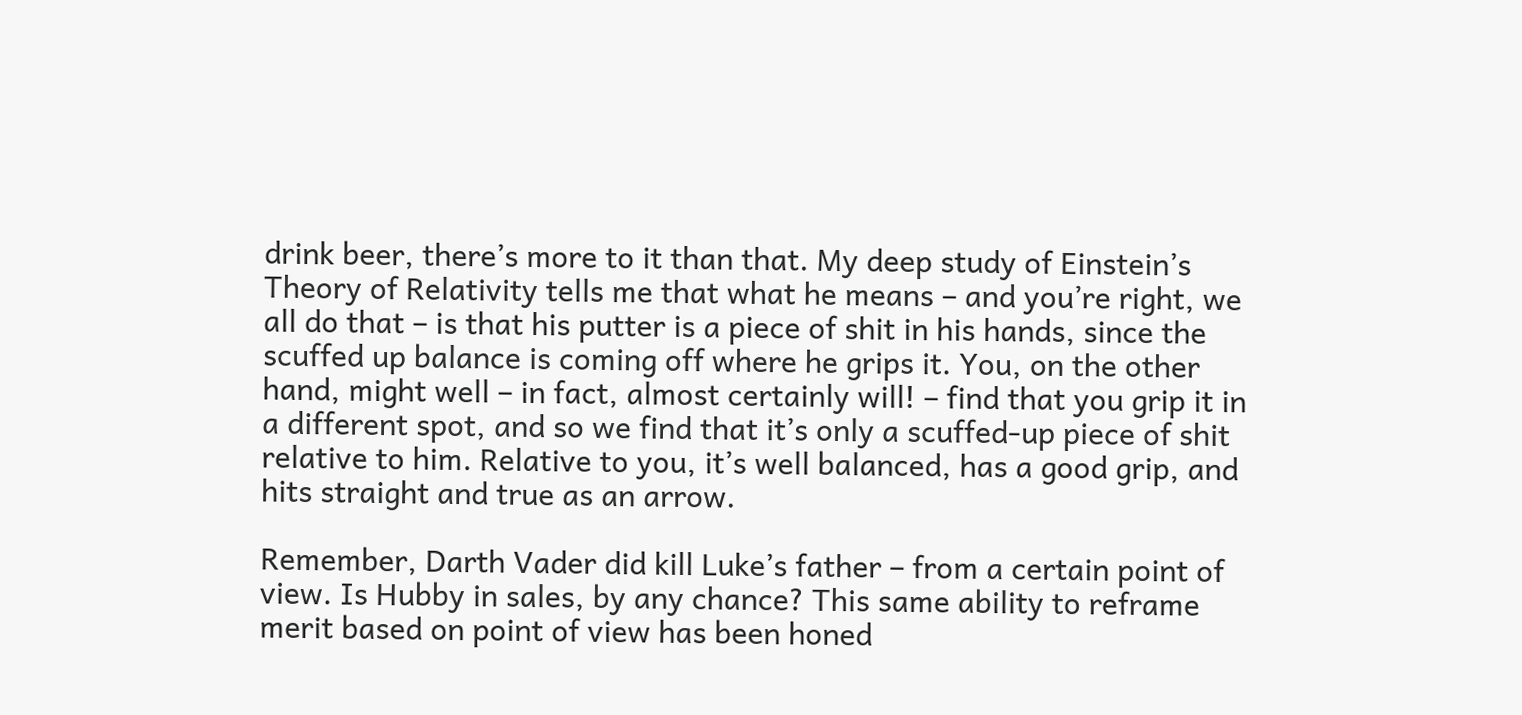drink beer, there’s more to it than that. My deep study of Einstein’s Theory of Relativity tells me that what he means – and you’re right, we all do that – is that his putter is a piece of shit in his hands, since the scuffed up balance is coming off where he grips it. You, on the other hand, might well – in fact, almost certainly will! – find that you grip it in a different spot, and so we find that it’s only a scuffed-up piece of shit relative to him. Relative to you, it’s well balanced, has a good grip, and hits straight and true as an arrow.

Remember, Darth Vader did kill Luke’s father – from a certain point of view. Is Hubby in sales, by any chance? This same ability to reframe merit based on point of view has been honed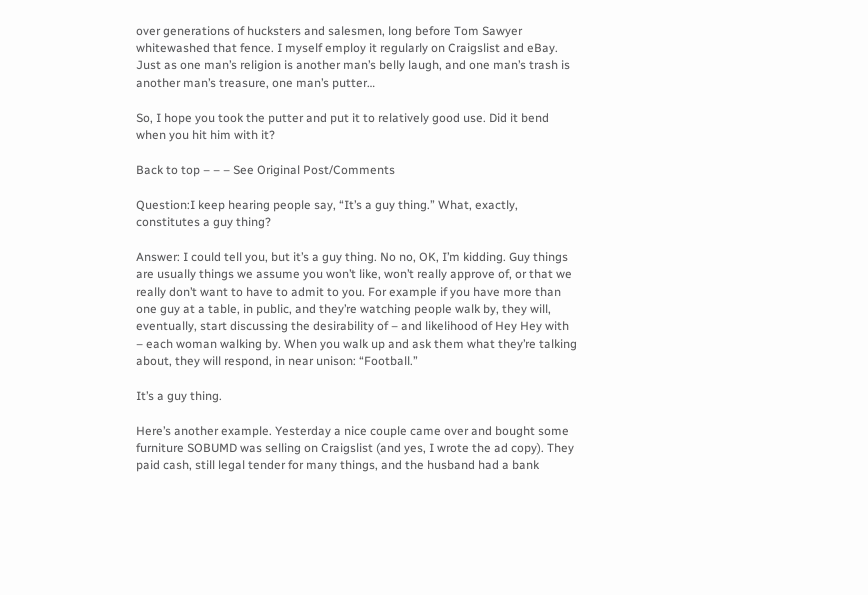over generations of hucksters and salesmen, long before Tom Sawyer whitewashed that fence. I myself employ it regularly on Craigslist and eBay. Just as one man’s religion is another man’s belly laugh, and one man’s trash is another man’s treasure, one man’s putter…

So, I hope you took the putter and put it to relatively good use. Did it bend when you hit him with it?

Back to top – – – See Original Post/Comments

Question:I keep hearing people say, “It’s a guy thing.” What, exactly, constitutes a guy thing?

Answer: I could tell you, but it’s a guy thing. No no, OK, I’m kidding. Guy things are usually things we assume you won’t like, won’t really approve of, or that we really don’t want to have to admit to you. For example if you have more than one guy at a table, in public, and they’re watching people walk by, they will, eventually, start discussing the desirability of – and likelihood of Hey Hey with – each woman walking by. When you walk up and ask them what they’re talking about, they will respond, in near unison: “Football.”

It’s a guy thing.

Here’s another example. Yesterday a nice couple came over and bought some furniture SOBUMD was selling on Craigslist (and yes, I wrote the ad copy). They paid cash, still legal tender for many things, and the husband had a bank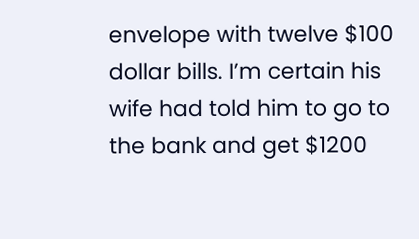envelope with twelve $100 dollar bills. I’m certain his wife had told him to go to the bank and get $1200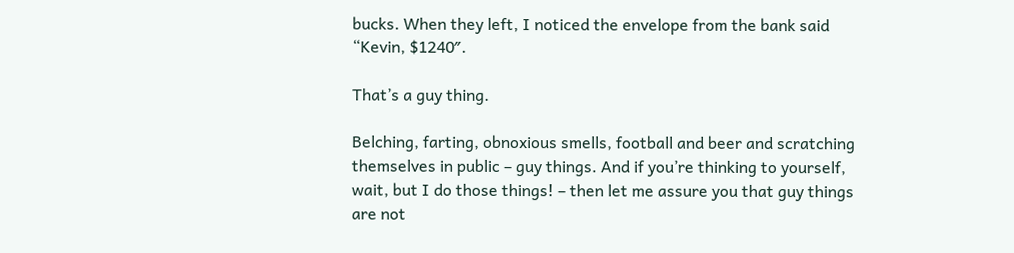bucks. When they left, I noticed the envelope from the bank said “Kevin, $1240″.

That’s a guy thing.

Belching, farting, obnoxious smells, football and beer and scratching themselves in public – guy things. And if you’re thinking to yourself, wait, but I do those things! – then let me assure you that guy things are not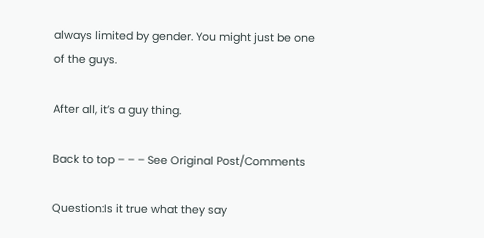always limited by gender. You might just be one of the guys.

After all, it’s a guy thing.

Back to top – – – See Original Post/Comments

Question:Is it true what they say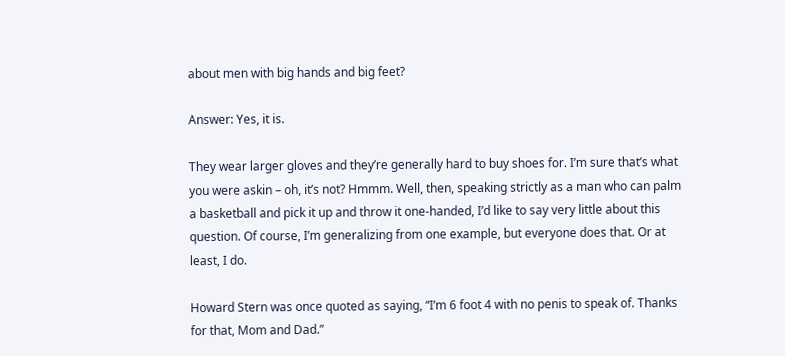about men with big hands and big feet?

Answer: Yes, it is.

They wear larger gloves and they’re generally hard to buy shoes for. I’m sure that’s what you were askin – oh, it’s not? Hmmm. Well, then, speaking strictly as a man who can palm a basketball and pick it up and throw it one-handed, I’d like to say very little about this question. Of course, I’m generalizing from one example, but everyone does that. Or at least, I do.

Howard Stern was once quoted as saying, “I’m 6 foot 4 with no penis to speak of. Thanks for that, Mom and Dad.”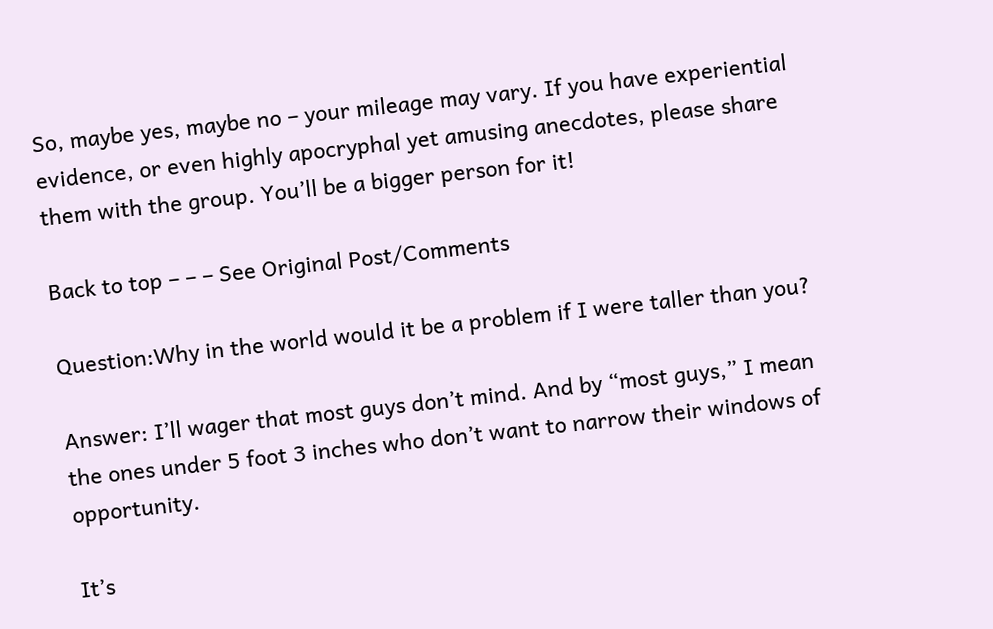So, maybe yes, maybe no – your mileage may vary. If you have experiential evidence, or even highly apocryphal yet amusing anecdotes, please share them with the group. You’ll be a bigger person for it!

Back to top – – – See Original Post/Comments

Question:Why in the world would it be a problem if I were taller than you?

Answer: I’ll wager that most guys don’t mind. And by “most guys,” I mean the ones under 5 foot 3 inches who don’t want to narrow their windows of opportunity.

It’s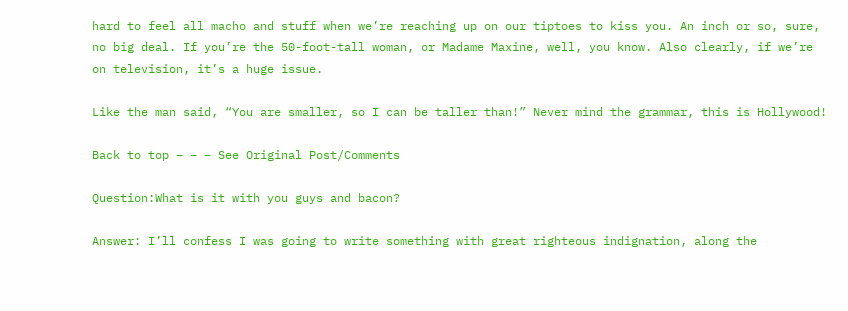hard to feel all macho and stuff when we’re reaching up on our tiptoes to kiss you. An inch or so, sure, no big deal. If you’re the 50-foot-tall woman, or Madame Maxine, well, you know. Also clearly, if we’re on television, it’s a huge issue.

Like the man said, “You are smaller, so I can be taller than!” Never mind the grammar, this is Hollywood!

Back to top – – – See Original Post/Comments

Question:What is it with you guys and bacon?

Answer: I’ll confess I was going to write something with great righteous indignation, along the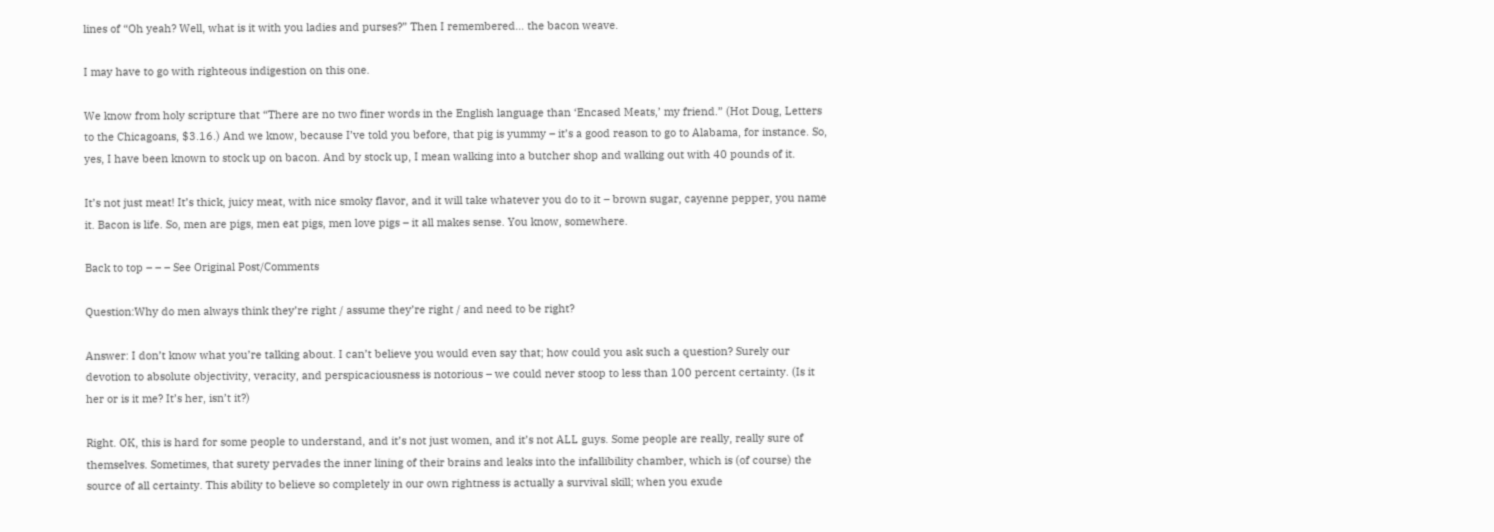lines of “Oh yeah? Well, what is it with you ladies and purses?” Then I remembered… the bacon weave.

I may have to go with righteous indigestion on this one.

We know from holy scripture that “There are no two finer words in the English language than ‘Encased Meats,’ my friend.” (Hot Doug, Letters to the Chicagoans, $3.16.) And we know, because I’ve told you before, that pig is yummy – it’s a good reason to go to Alabama, for instance. So, yes, I have been known to stock up on bacon. And by stock up, I mean walking into a butcher shop and walking out with 40 pounds of it.

It’s not just meat! It’s thick, juicy meat, with nice smoky flavor, and it will take whatever you do to it – brown sugar, cayenne pepper, you name it. Bacon is life. So, men are pigs, men eat pigs, men love pigs – it all makes sense. You know, somewhere.

Back to top – – – See Original Post/Comments

Question:Why do men always think they’re right / assume they’re right / and need to be right?

Answer: I don’t know what you’re talking about. I can’t believe you would even say that; how could you ask such a question? Surely our devotion to absolute objectivity, veracity, and perspicaciousness is notorious – we could never stoop to less than 100 percent certainty. (Is it her or is it me? It’s her, isn’t it?)

Right. OK, this is hard for some people to understand, and it’s not just women, and it’s not ALL guys. Some people are really, really sure of themselves. Sometimes, that surety pervades the inner lining of their brains and leaks into the infallibility chamber, which is (of course) the source of all certainty. This ability to believe so completely in our own rightness is actually a survival skill; when you exude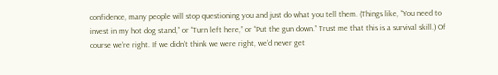confidence, many people will stop questioning you and just do what you tell them. (Things like, “You need to invest in my hot dog stand,” or “Turn left here,” or “Put the gun down.” Trust me that this is a survival skill.) Of course we’re right. If we didn’t think we were right, we’d never get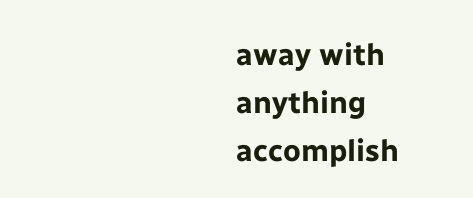away with anything accomplish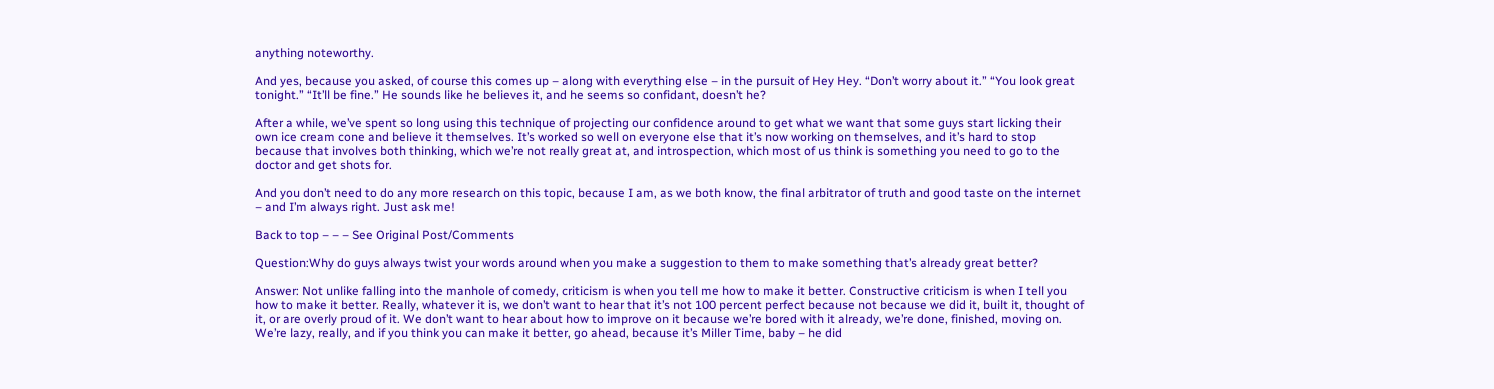anything noteworthy.

And yes, because you asked, of course this comes up – along with everything else – in the pursuit of Hey Hey. “Don’t worry about it.” “You look great tonight.” “It’ll be fine.” He sounds like he believes it, and he seems so confidant, doesn’t he?

After a while, we’ve spent so long using this technique of projecting our confidence around to get what we want that some guys start licking their own ice cream cone and believe it themselves. It’s worked so well on everyone else that it’s now working on themselves, and it’s hard to stop because that involves both thinking, which we’re not really great at, and introspection, which most of us think is something you need to go to the doctor and get shots for.

And you don’t need to do any more research on this topic, because I am, as we both know, the final arbitrator of truth and good taste on the internet – and I’m always right. Just ask me!

Back to top – – – See Original Post/Comments

Question:Why do guys always twist your words around when you make a suggestion to them to make something that’s already great better?

Answer: Not unlike falling into the manhole of comedy, criticism is when you tell me how to make it better. Constructive criticism is when I tell you how to make it better. Really, whatever it is, we don’t want to hear that it’s not 100 percent perfect because not because we did it, built it, thought of it, or are overly proud of it. We don’t want to hear about how to improve on it because we’re bored with it already, we’re done, finished, moving on. We’re lazy, really, and if you think you can make it better, go ahead, because it’s Miller Time, baby – he did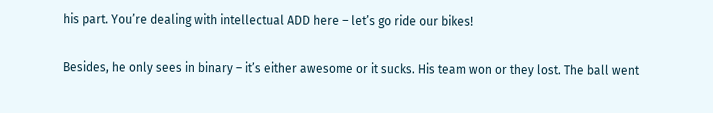his part. You’re dealing with intellectual ADD here – let’s go ride our bikes!

Besides, he only sees in binary – it’s either awesome or it sucks. His team won or they lost. The ball went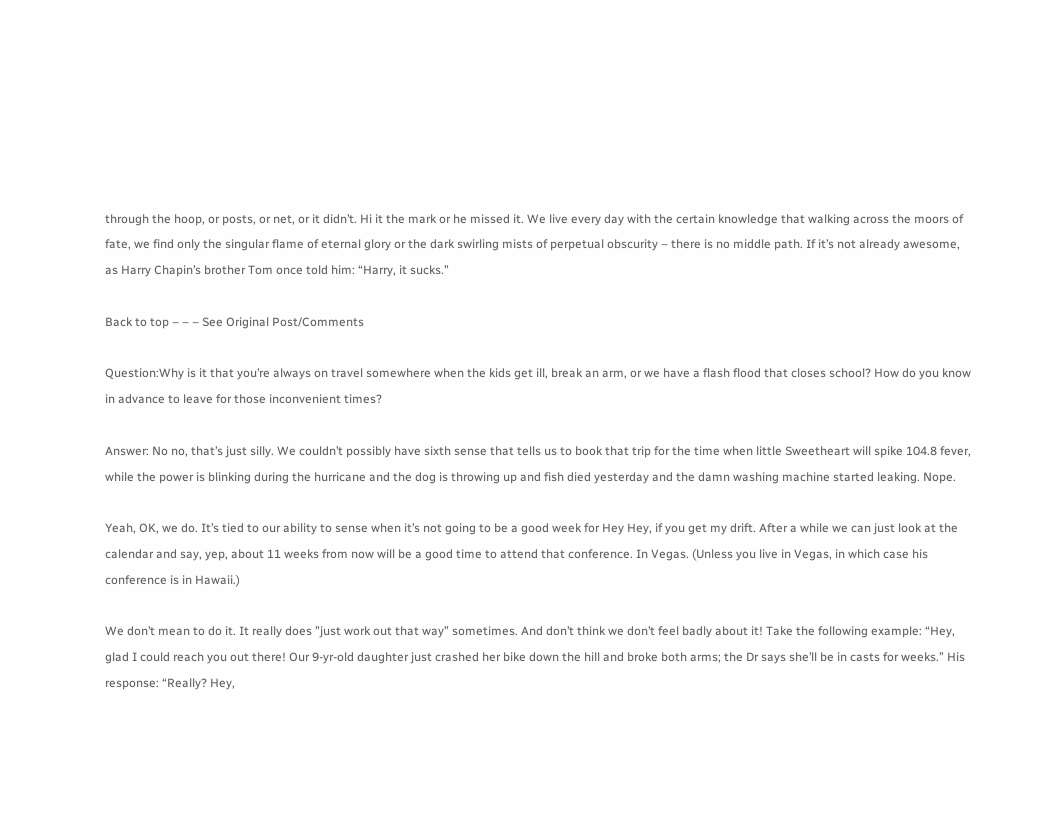through the hoop, or posts, or net, or it didn’t. Hi it the mark or he missed it. We live every day with the certain knowledge that walking across the moors of fate, we find only the singular flame of eternal glory or the dark swirling mists of perpetual obscurity – there is no middle path. If it’s not already awesome, as Harry Chapin’s brother Tom once told him: “Harry, it sucks.”

Back to top – – – See Original Post/Comments

Question:Why is it that you’re always on travel somewhere when the kids get ill, break an arm, or we have a flash flood that closes school? How do you know in advance to leave for those inconvenient times?

Answer: No no, that’s just silly. We couldn’t possibly have sixth sense that tells us to book that trip for the time when little Sweetheart will spike 104.8 fever, while the power is blinking during the hurricane and the dog is throwing up and fish died yesterday and the damn washing machine started leaking. Nope.

Yeah, OK, we do. It’s tied to our ability to sense when it’s not going to be a good week for Hey Hey, if you get my drift. After a while we can just look at the calendar and say, yep, about 11 weeks from now will be a good time to attend that conference. In Vegas. (Unless you live in Vegas, in which case his conference is in Hawaii.)

We don’t mean to do it. It really does ”just work out that way” sometimes. And don’t think we don’t feel badly about it! Take the following example: “Hey, glad I could reach you out there! Our 9-yr-old daughter just crashed her bike down the hill and broke both arms; the Dr says she’ll be in casts for weeks.” His response: “Really? Hey,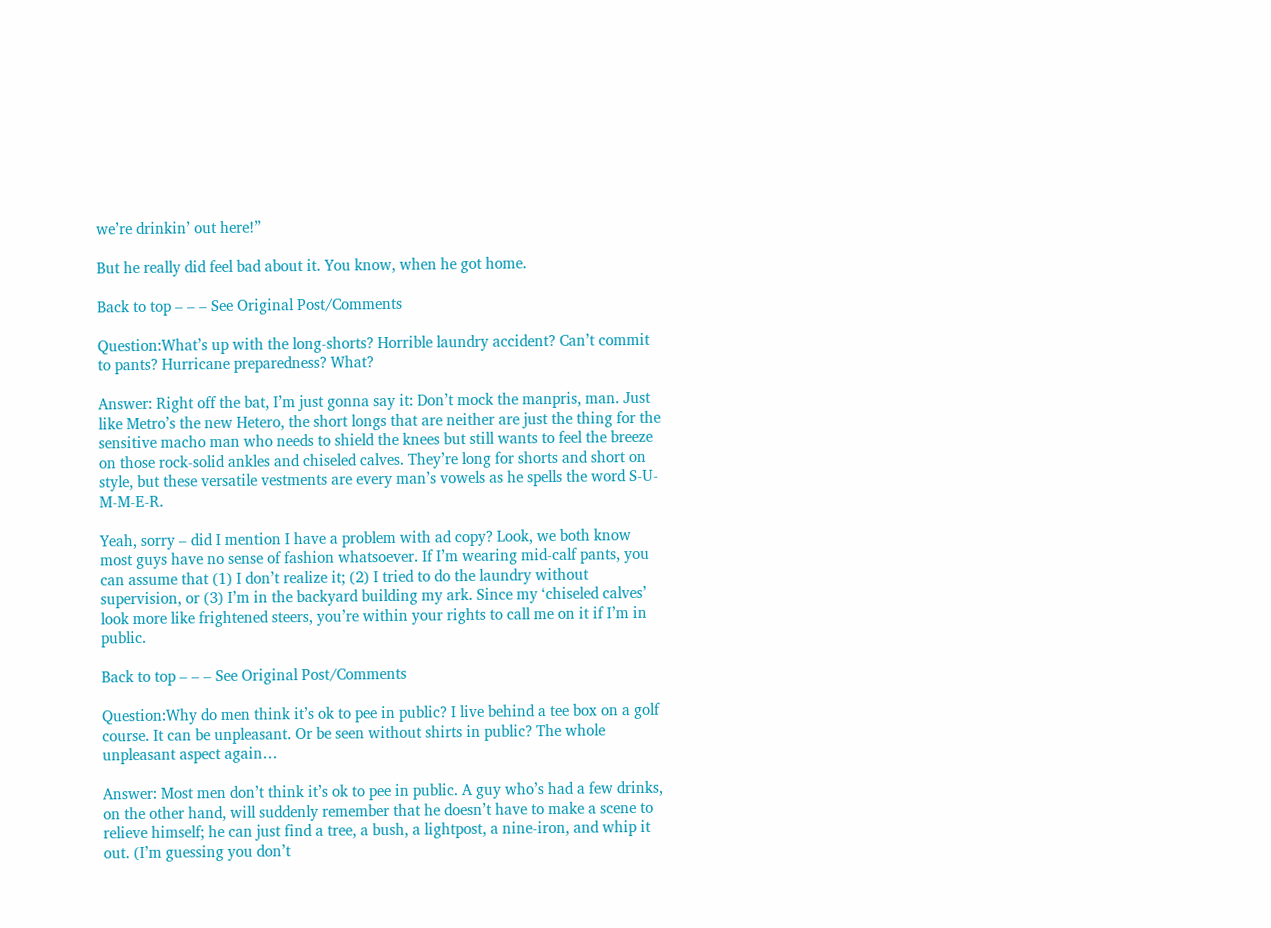we’re drinkin’ out here!”

But he really did feel bad about it. You know, when he got home.

Back to top – – – See Original Post/Comments

Question:What’s up with the long-shorts? Horrible laundry accident? Can’t commit to pants? Hurricane preparedness? What?

Answer: Right off the bat, I’m just gonna say it: Don’t mock the manpris, man. Just like Metro’s the new Hetero, the short longs that are neither are just the thing for the sensitive macho man who needs to shield the knees but still wants to feel the breeze on those rock-solid ankles and chiseled calves. They’re long for shorts and short on style, but these versatile vestments are every man’s vowels as he spells the word S-U-M-M-E-R.

Yeah, sorry – did I mention I have a problem with ad copy? Look, we both know most guys have no sense of fashion whatsoever. If I’m wearing mid-calf pants, you can assume that (1) I don’t realize it; (2) I tried to do the laundry without supervision, or (3) I’m in the backyard building my ark. Since my ‘chiseled calves’ look more like frightened steers, you’re within your rights to call me on it if I’m in public.

Back to top – – – See Original Post/Comments

Question:Why do men think it’s ok to pee in public? I live behind a tee box on a golf course. It can be unpleasant. Or be seen without shirts in public? The whole unpleasant aspect again…

Answer: Most men don’t think it’s ok to pee in public. A guy who’s had a few drinks, on the other hand, will suddenly remember that he doesn’t have to make a scene to relieve himself; he can just find a tree, a bush, a lightpost, a nine-iron, and whip it out. (I’m guessing you don’t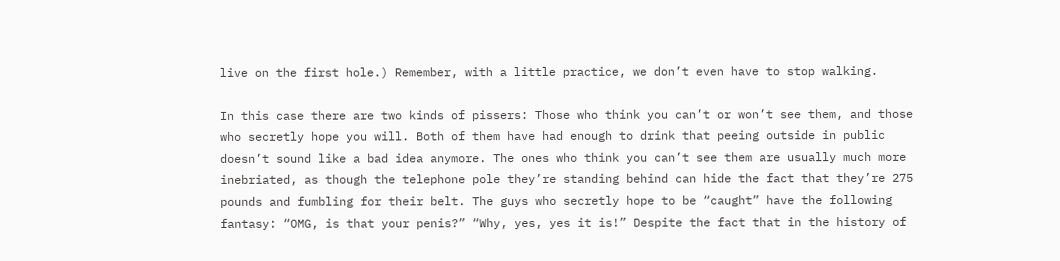live on the first hole.) Remember, with a little practice, we don’t even have to stop walking.

In this case there are two kinds of pissers: Those who think you can’t or won’t see them, and those who secretly hope you will. Both of them have had enough to drink that peeing outside in public doesn’t sound like a bad idea anymore. The ones who think you can’t see them are usually much more inebriated, as though the telephone pole they’re standing behind can hide the fact that they’re 275 pounds and fumbling for their belt. The guys who secretly hope to be “caught” have the following fantasy: “OMG, is that your penis?” “Why, yes, yes it is!” Despite the fact that in the history of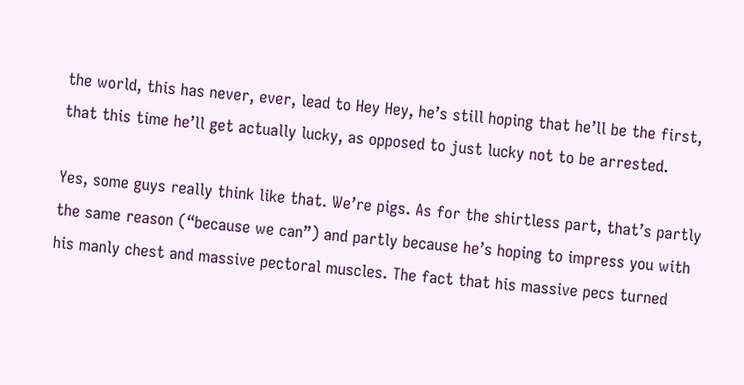the world, this has never, ever, lead to Hey Hey, he’s still hoping that he’ll be the first, that this time he’ll get actually lucky, as opposed to just lucky not to be arrested.

Yes, some guys really think like that. We’re pigs. As for the shirtless part, that’s partly the same reason (“because we can”) and partly because he’s hoping to impress you with his manly chest and massive pectoral muscles. The fact that his massive pecs turned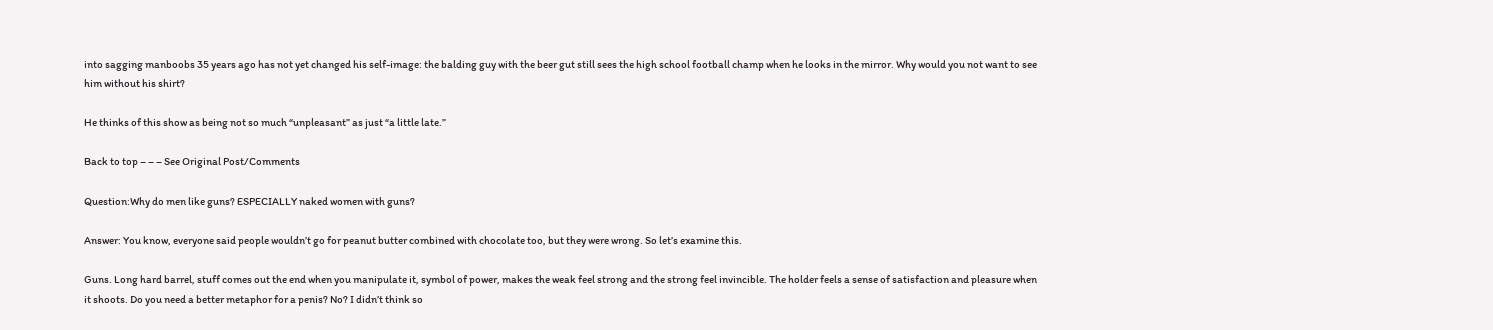into sagging manboobs 35 years ago has not yet changed his self-image: the balding guy with the beer gut still sees the high school football champ when he looks in the mirror. Why would you not want to see him without his shirt?

He thinks of this show as being not so much “unpleasant” as just “a little late.”

Back to top – – – See Original Post/Comments

Question:Why do men like guns? ESPECIALLY naked women with guns?

Answer: You know, everyone said people wouldn’t go for peanut butter combined with chocolate too, but they were wrong. So let’s examine this.

Guns. Long hard barrel, stuff comes out the end when you manipulate it, symbol of power, makes the weak feel strong and the strong feel invincible. The holder feels a sense of satisfaction and pleasure when it shoots. Do you need a better metaphor for a penis? No? I didn’t think so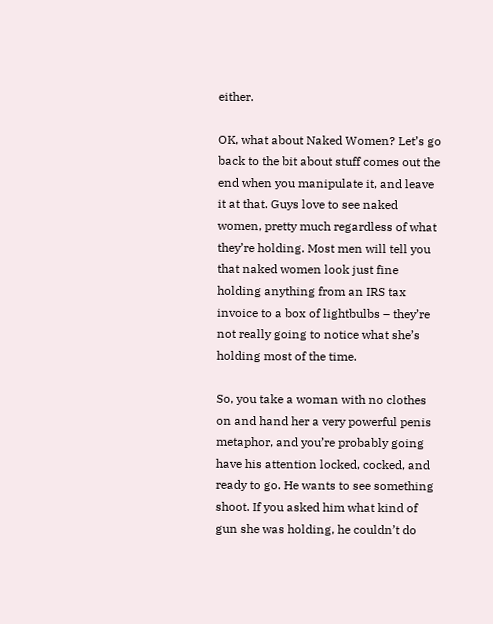either.

OK, what about Naked Women? Let’s go back to the bit about stuff comes out the end when you manipulate it, and leave it at that. Guys love to see naked women, pretty much regardless of what they’re holding. Most men will tell you that naked women look just fine holding anything from an IRS tax invoice to a box of lightbulbs – they’re not really going to notice what she’s holding most of the time.

So, you take a woman with no clothes on and hand her a very powerful penis metaphor, and you’re probably going have his attention locked, cocked, and ready to go. He wants to see something shoot. If you asked him what kind of gun she was holding, he couldn’t do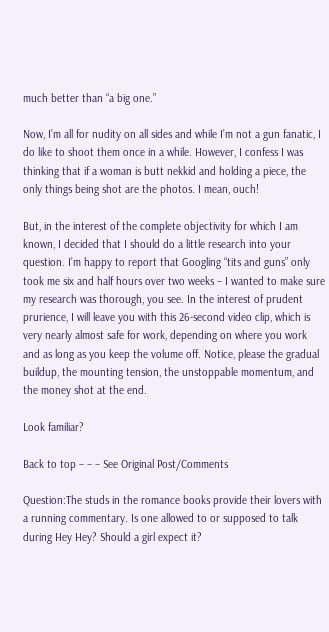much better than “a big one.”

Now, I’m all for nudity on all sides and while I’m not a gun fanatic, I do like to shoot them once in a while. However, I confess I was thinking that if a woman is butt nekkid and holding a piece, the only things being shot are the photos. I mean, ouch!

But, in the interest of the complete objectivity for which I am known, I decided that I should do a little research into your question. I’m happy to report that Googling “tits and guns” only took me six and half hours over two weeks – I wanted to make sure my research was thorough, you see. In the interest of prudent prurience, I will leave you with this 26-second video clip, which is very nearly almost safe for work, depending on where you work and as long as you keep the volume off. Notice, please the gradual buildup, the mounting tension, the unstoppable momentum, and the money shot at the end.

Look familiar?

Back to top – – – See Original Post/Comments

Question:The studs in the romance books provide their lovers with a running commentary. Is one allowed to or supposed to talk during Hey Hey? Should a girl expect it?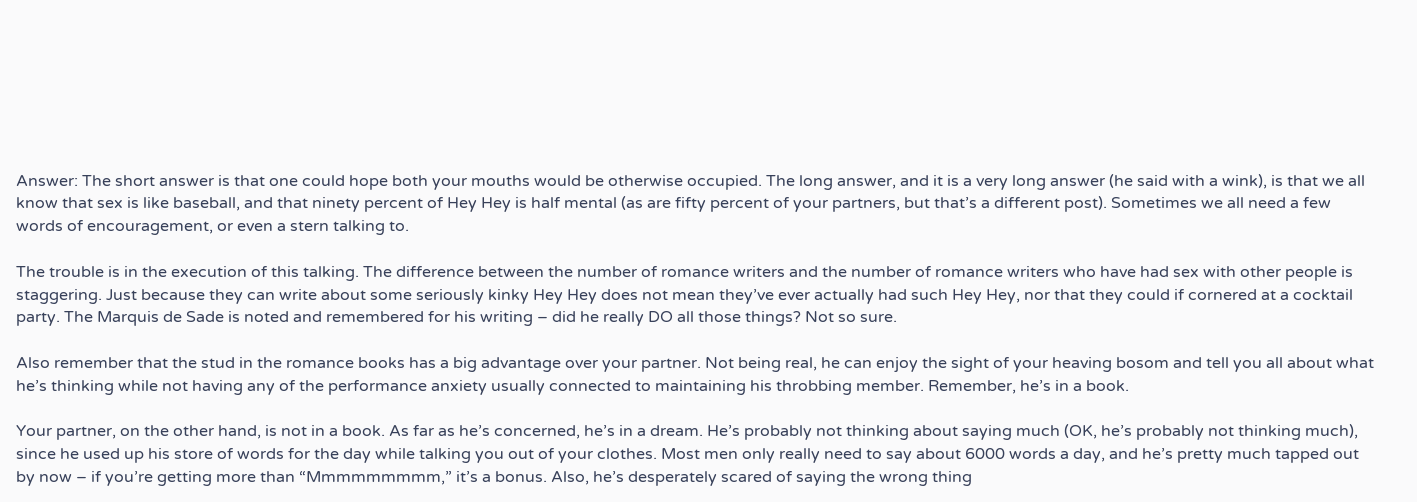Answer: The short answer is that one could hope both your mouths would be otherwise occupied. The long answer, and it is a very long answer (he said with a wink), is that we all know that sex is like baseball, and that ninety percent of Hey Hey is half mental (as are fifty percent of your partners, but that’s a different post). Sometimes we all need a few words of encouragement, or even a stern talking to.

The trouble is in the execution of this talking. The difference between the number of romance writers and the number of romance writers who have had sex with other people is staggering. Just because they can write about some seriously kinky Hey Hey does not mean they’ve ever actually had such Hey Hey, nor that they could if cornered at a cocktail party. The Marquis de Sade is noted and remembered for his writing – did he really DO all those things? Not so sure.

Also remember that the stud in the romance books has a big advantage over your partner. Not being real, he can enjoy the sight of your heaving bosom and tell you all about what he’s thinking while not having any of the performance anxiety usually connected to maintaining his throbbing member. Remember, he’s in a book.

Your partner, on the other hand, is not in a book. As far as he’s concerned, he’s in a dream. He’s probably not thinking about saying much (OK, he’s probably not thinking much), since he used up his store of words for the day while talking you out of your clothes. Most men only really need to say about 6000 words a day, and he’s pretty much tapped out by now – if you’re getting more than “Mmmmmmmmm,” it’s a bonus. Also, he’s desperately scared of saying the wrong thing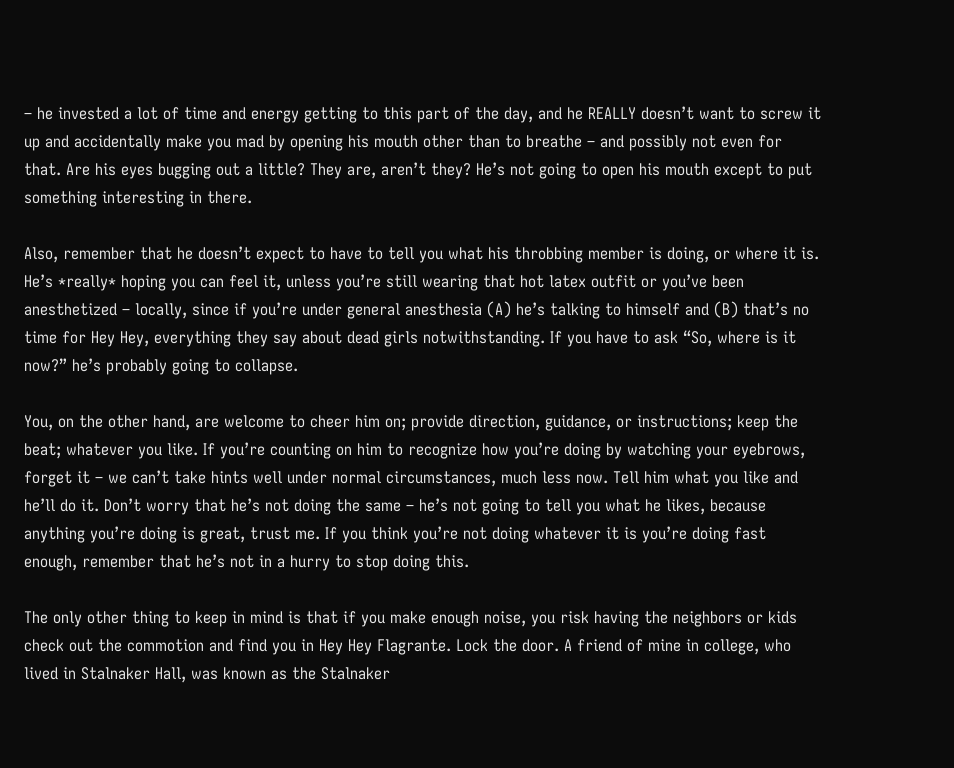– he invested a lot of time and energy getting to this part of the day, and he REALLY doesn’t want to screw it up and accidentally make you mad by opening his mouth other than to breathe – and possibly not even for that. Are his eyes bugging out a little? They are, aren’t they? He’s not going to open his mouth except to put something interesting in there.

Also, remember that he doesn’t expect to have to tell you what his throbbing member is doing, or where it is. He’s *really* hoping you can feel it, unless you’re still wearing that hot latex outfit or you’ve been anesthetized – locally, since if you’re under general anesthesia (A) he’s talking to himself and (B) that’s no time for Hey Hey, everything they say about dead girls notwithstanding. If you have to ask “So, where is it now?” he’s probably going to collapse.

You, on the other hand, are welcome to cheer him on; provide direction, guidance, or instructions; keep the beat; whatever you like. If you’re counting on him to recognize how you’re doing by watching your eyebrows, forget it – we can’t take hints well under normal circumstances, much less now. Tell him what you like and he’ll do it. Don’t worry that he’s not doing the same – he’s not going to tell you what he likes, because anything you’re doing is great, trust me. If you think you’re not doing whatever it is you’re doing fast enough, remember that he’s not in a hurry to stop doing this.

The only other thing to keep in mind is that if you make enough noise, you risk having the neighbors or kids check out the commotion and find you in Hey Hey Flagrante. Lock the door. A friend of mine in college, who lived in Stalnaker Hall, was known as the Stalnaker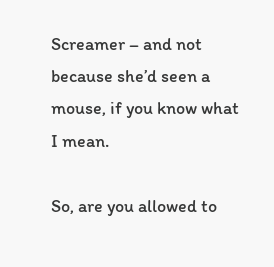Screamer – and not because she’d seen a mouse, if you know what I mean.

So, are you allowed to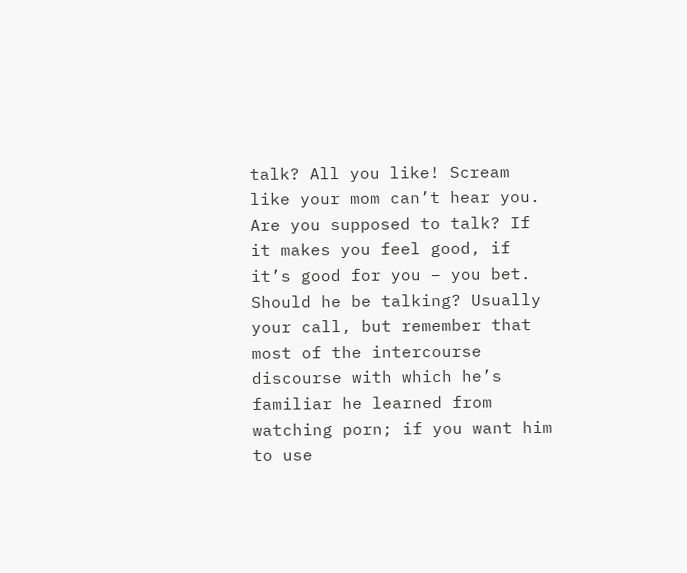talk? All you like! Scream like your mom can’t hear you. Are you supposed to talk? If it makes you feel good, if it’s good for you – you bet. Should he be talking? Usually your call, but remember that most of the intercourse discourse with which he’s familiar he learned from watching porn; if you want him to use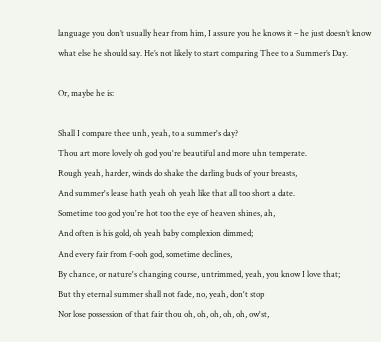language you don’t usually hear from him, I assure you he knows it – he just doesn’t know what else he should say. He’s not likely to start comparing Thee to a Summer’s Day.

Or, maybe he is:

Shall I compare thee unh, yeah, to a summer's day?
Thou art more lovely oh god you're beautiful and more uhn temperate.
Rough yeah, harder, winds do shake the darling buds of your breasts,
And summer's lease hath yeah oh yeah like that all too short a date.
Sometime too god you're hot too the eye of heaven shines, ah,
And often is his gold, oh yeah baby complexion dimmed;
And every fair from f-ooh god, sometime declines,
By chance, or nature's changing course, untrimmed, yeah, you know I love that;
But thy eternal summer shall not fade, no, yeah, don't stop
Nor lose possession of that fair thou oh, oh, oh, oh, oh, ow'st,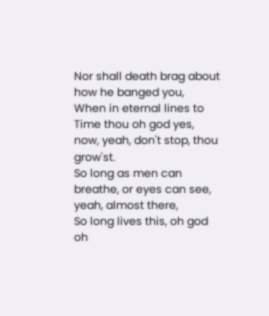Nor shall death brag about how he banged you,
When in eternal lines to Time thou oh god yes, now, yeah, don't stop, thou grow'st.
So long as men can breathe, or eyes can see, yeah, almost there,
So long lives this, oh god oh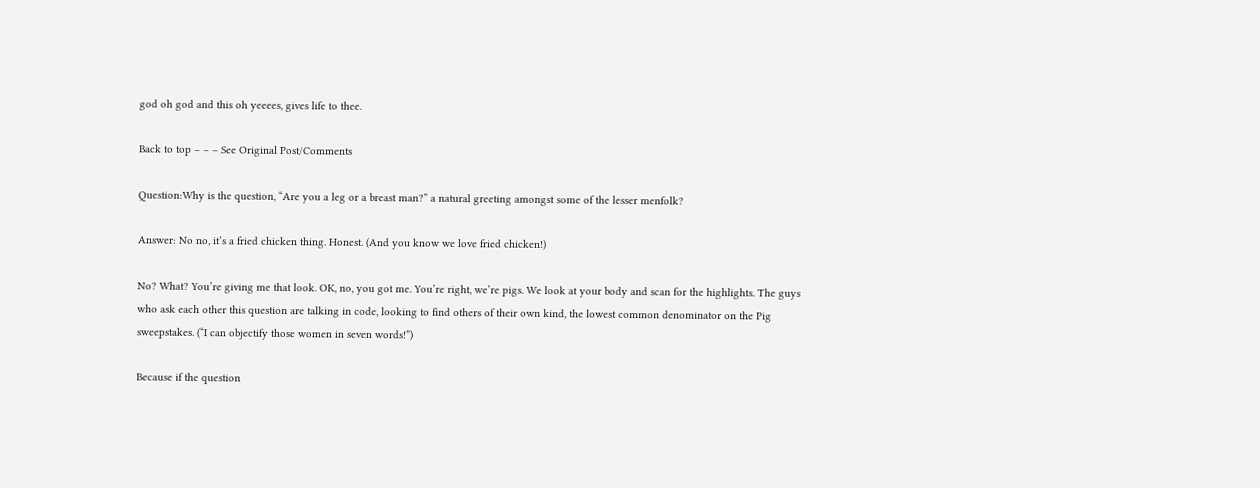god oh god and this oh yeeees, gives life to thee.

Back to top – – – See Original Post/Comments

Question:Why is the question, “Are you a leg or a breast man?” a natural greeting amongst some of the lesser menfolk?

Answer: No no, it’s a fried chicken thing. Honest. (And you know we love fried chicken!)

No? What? You’re giving me that look. OK, no, you got me. You’re right, we’re pigs. We look at your body and scan for the highlights. The guys who ask each other this question are talking in code, looking to find others of their own kind, the lowest common denominator on the Pig sweepstakes. (“I can objectify those women in seven words!”)

Because if the question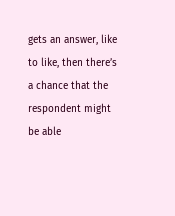gets an answer, like to like, then there’s a chance that the respondent might be able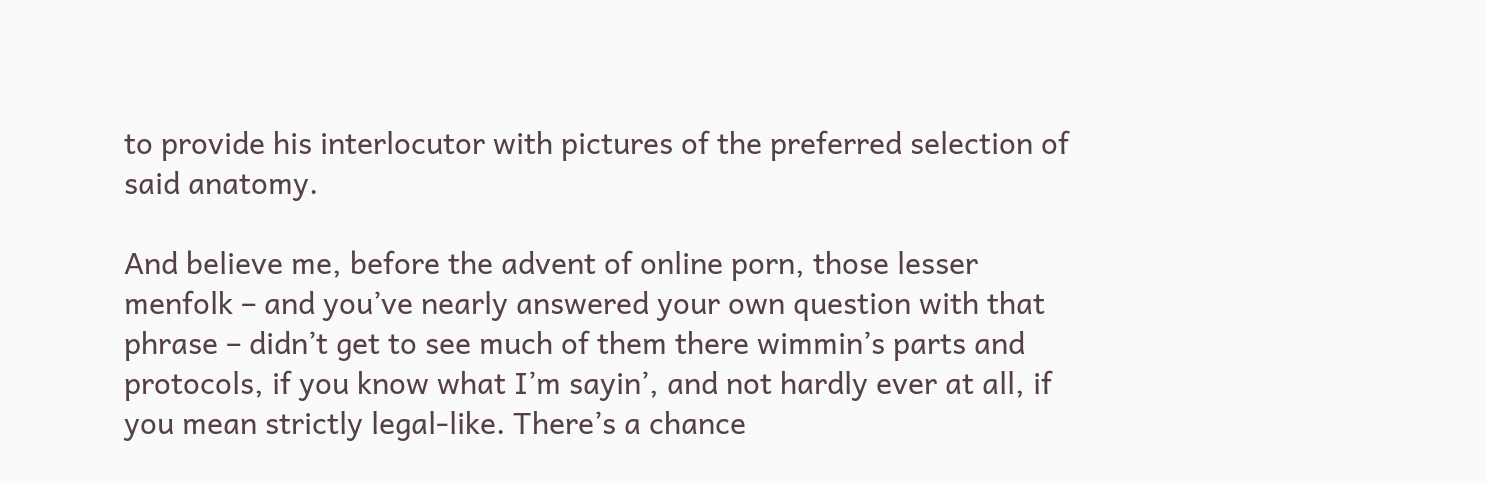to provide his interlocutor with pictures of the preferred selection of said anatomy.

And believe me, before the advent of online porn, those lesser menfolk – and you’ve nearly answered your own question with that phrase – didn’t get to see much of them there wimmin’s parts and protocols, if you know what I’m sayin’, and not hardly ever at all, if you mean strictly legal-like. There’s a chance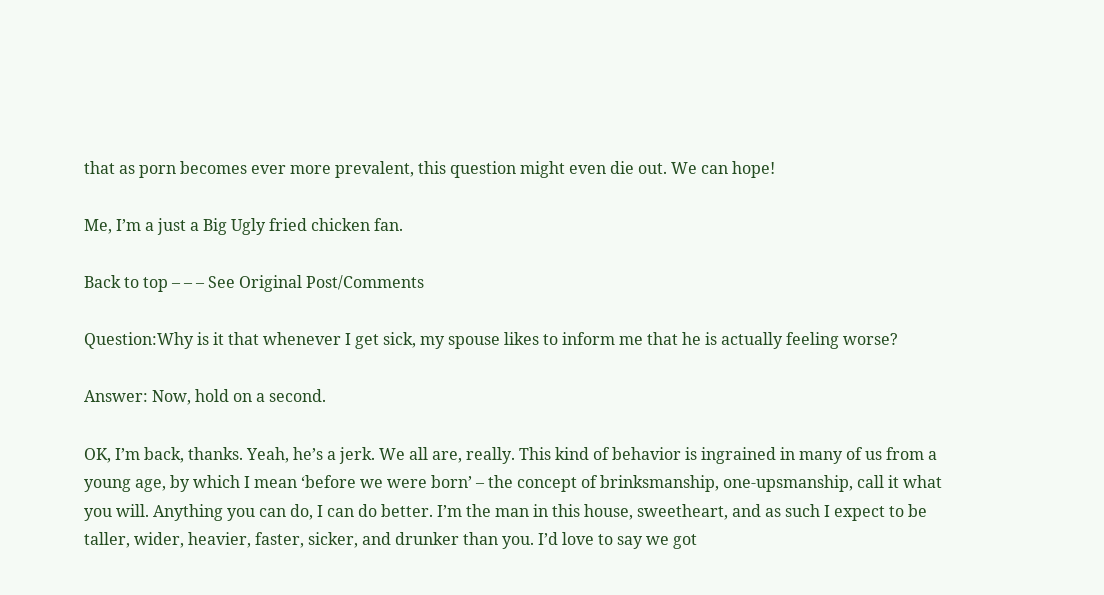that as porn becomes ever more prevalent, this question might even die out. We can hope!

Me, I’m a just a Big Ugly fried chicken fan.

Back to top – – – See Original Post/Comments

Question:Why is it that whenever I get sick, my spouse likes to inform me that he is actually feeling worse?

Answer: Now, hold on a second.

OK, I’m back, thanks. Yeah, he’s a jerk. We all are, really. This kind of behavior is ingrained in many of us from a young age, by which I mean ‘before we were born’ – the concept of brinksmanship, one-upsmanship, call it what you will. Anything you can do, I can do better. I’m the man in this house, sweetheart, and as such I expect to be taller, wider, heavier, faster, sicker, and drunker than you. I’d love to say we got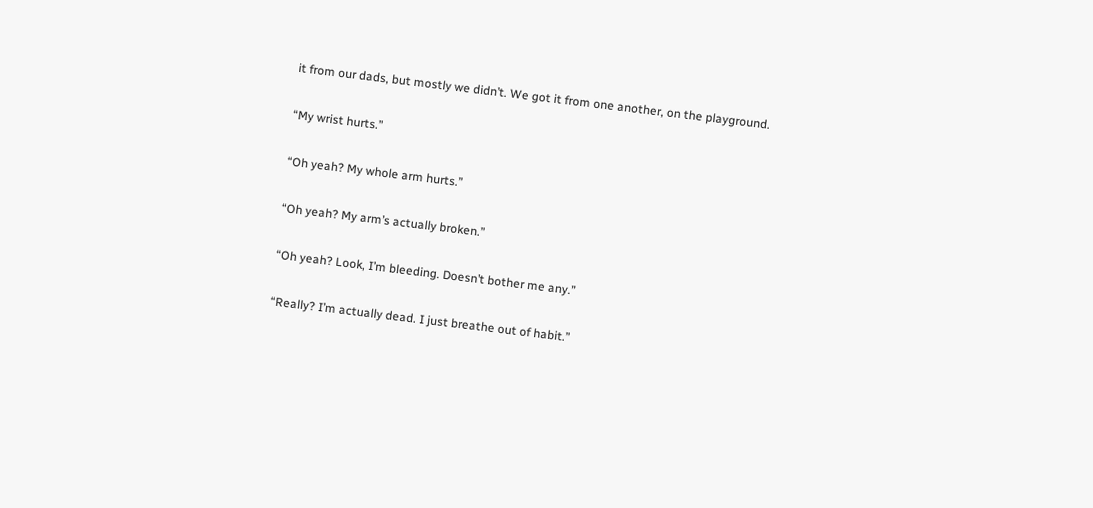it from our dads, but mostly we didn’t. We got it from one another, on the playground.

“My wrist hurts.”

“Oh yeah? My whole arm hurts.”

“Oh yeah? My arm’s actually broken.”

“Oh yeah? Look, I’m bleeding. Doesn’t bother me any.”

“Really? I’m actually dead. I just breathe out of habit.”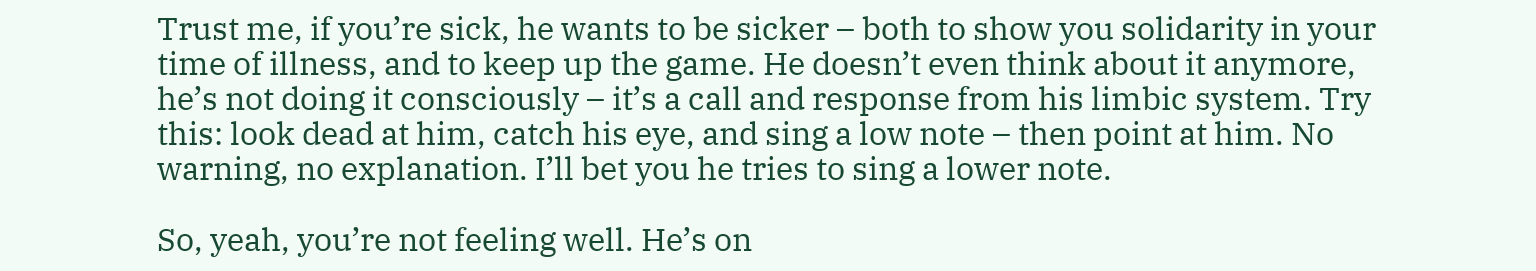Trust me, if you’re sick, he wants to be sicker – both to show you solidarity in your time of illness, and to keep up the game. He doesn’t even think about it anymore, he’s not doing it consciously – it’s a call and response from his limbic system. Try this: look dead at him, catch his eye, and sing a low note – then point at him. No warning, no explanation. I’ll bet you he tries to sing a lower note.

So, yeah, you’re not feeling well. He’s on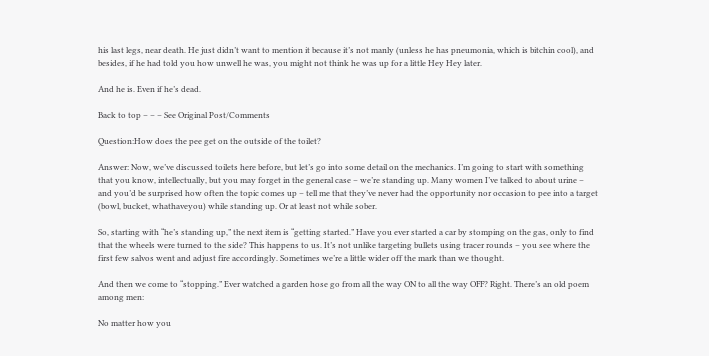his last legs, near death. He just didn’t want to mention it because it’s not manly (unless he has pneumonia, which is bitchin cool), and besides, if he had told you how unwell he was, you might not think he was up for a little Hey Hey later.

And he is. Even if he’s dead.

Back to top – – – See Original Post/Comments

Question:How does the pee get on the outside of the toilet?

Answer: Now, we’ve discussed toilets here before, but let’s go into some detail on the mechanics. I’m going to start with something that you know, intellectually, but you may forget in the general case – we’re standing up. Many women I’ve talked to about urine – and you’d be surprised how often the topic comes up – tell me that they’ve never had the opportunity nor occasion to pee into a target (bowl, bucket, whathaveyou) while standing up. Or at least not while sober.

So, starting with “he’s standing up,” the next item is “getting started.” Have you ever started a car by stomping on the gas, only to find that the wheels were turned to the side? This happens to us. It’s not unlike targeting bullets using tracer rounds – you see where the first few salvos went and adjust fire accordingly. Sometimes we’re a little wider off the mark than we thought.

And then we come to “stopping.” Ever watched a garden hose go from all the way ON to all the way OFF? Right. There’s an old poem among men:

No matter how you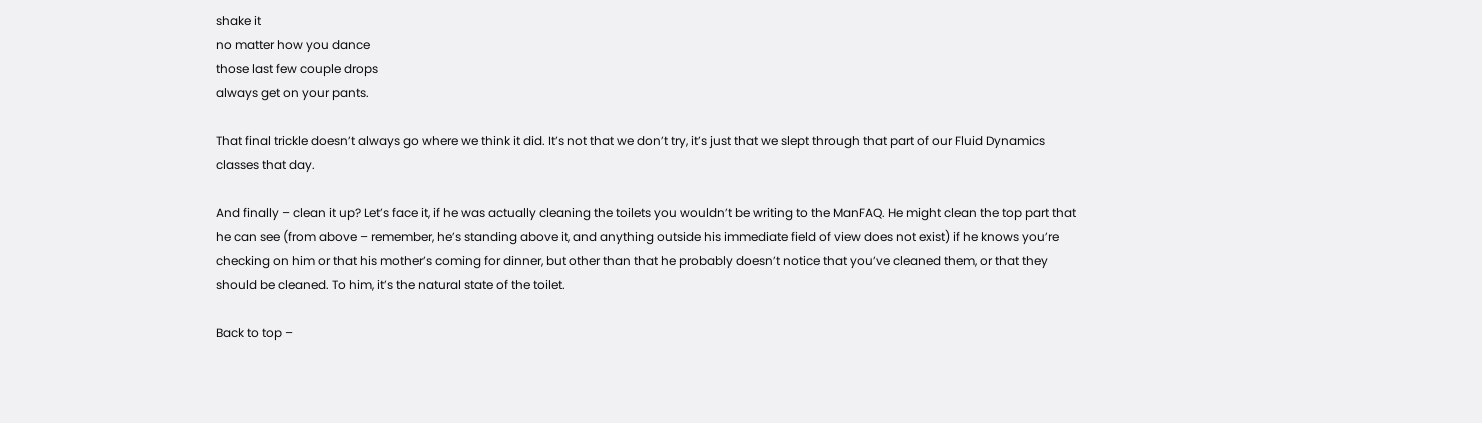shake it
no matter how you dance
those last few couple drops
always get on your pants.

That final trickle doesn’t always go where we think it did. It’s not that we don’t try, it’s just that we slept through that part of our Fluid Dynamics classes that day.

And finally – clean it up? Let’s face it, if he was actually cleaning the toilets you wouldn’t be writing to the ManFAQ. He might clean the top part that he can see (from above – remember, he’s standing above it, and anything outside his immediate field of view does not exist) if he knows you’re checking on him or that his mother’s coming for dinner, but other than that he probably doesn’t notice that you’ve cleaned them, or that they should be cleaned. To him, it’s the natural state of the toilet.

Back to top –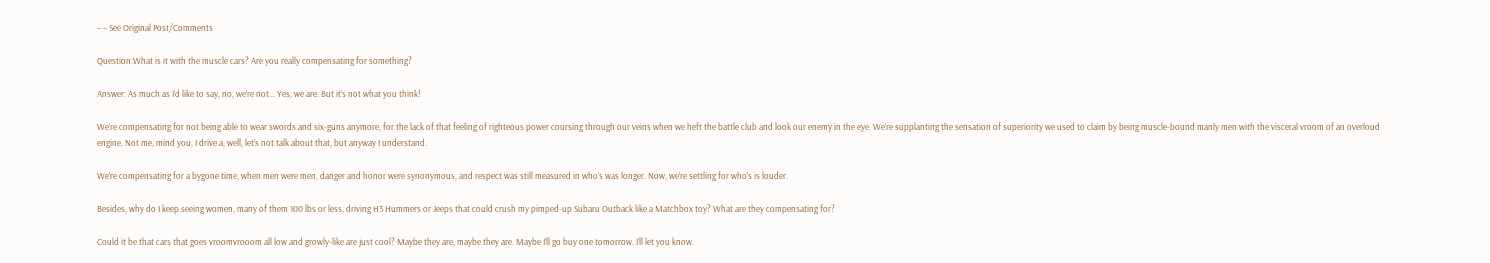– – See Original Post/Comments

Question:What is it with the muscle cars? Are you really compensating for something?

Answer: As much as I’d like to say, no, we’re not… Yes, we are. But it’s not what you think!

We’re compensating for not being able to wear swords and six-guns anymore, for the lack of that feeling of righteous power coursing through our veins when we heft the battle club and look our enemy in the eye. We’re supplanting the sensation of superiority we used to claim by being muscle-bound manly men with the visceral vroom of an overloud engine. Not me, mind you, I drive a, well, let’s not talk about that, but anyway I understand.

We’re compensating for a bygone time, when men were men, danger and honor were synonymous, and respect was still measured in who’s was longer. Now, we’re settling for who’s is louder.

Besides, why do I keep seeing women, many of them 100 lbs or less, driving H3 Hummers or Jeeps that could crush my pimped-up Subaru Outback like a Matchbox toy? What are they compensating for?

Could it be that cars that goes vroomvrooom all low and growly-like are just cool? Maybe they are, maybe they are. Maybe I’ll go buy one tomorrow. I’ll let you know.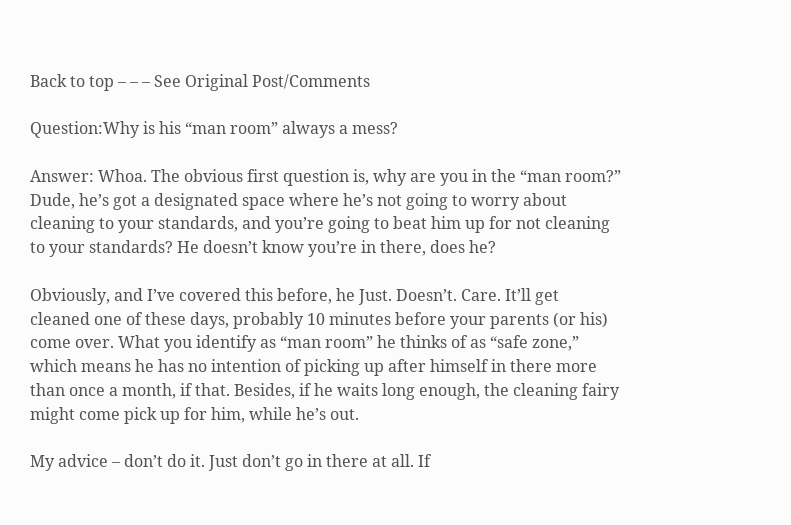Back to top – – – See Original Post/Comments

Question:Why is his “man room” always a mess?

Answer: Whoa. The obvious first question is, why are you in the “man room?” Dude, he’s got a designated space where he’s not going to worry about cleaning to your standards, and you’re going to beat him up for not cleaning to your standards? He doesn’t know you’re in there, does he?

Obviously, and I’ve covered this before, he Just. Doesn’t. Care. It’ll get cleaned one of these days, probably 10 minutes before your parents (or his) come over. What you identify as “man room” he thinks of as “safe zone,” which means he has no intention of picking up after himself in there more than once a month, if that. Besides, if he waits long enough, the cleaning fairy might come pick up for him, while he’s out.

My advice – don’t do it. Just don’t go in there at all. If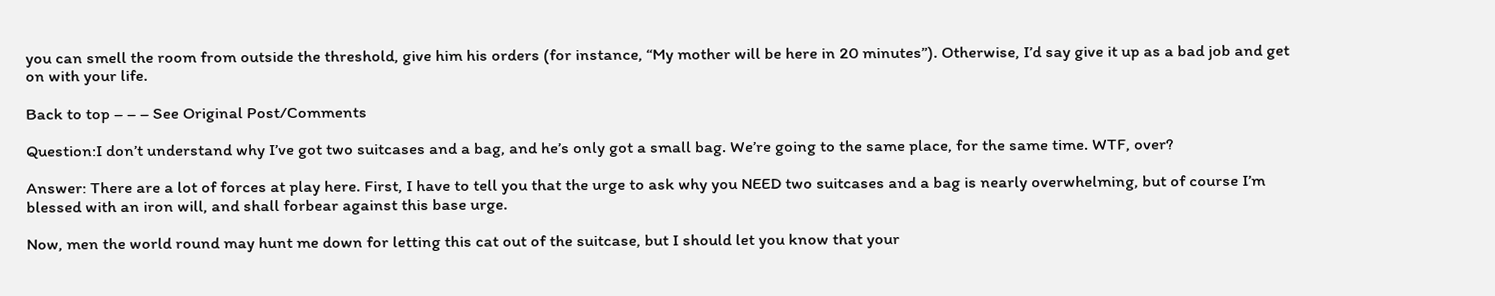you can smell the room from outside the threshold, give him his orders (for instance, “My mother will be here in 20 minutes”). Otherwise, I’d say give it up as a bad job and get on with your life.

Back to top – – – See Original Post/Comments

Question:I don’t understand why I’ve got two suitcases and a bag, and he’s only got a small bag. We’re going to the same place, for the same time. WTF, over?

Answer: There are a lot of forces at play here. First, I have to tell you that the urge to ask why you NEED two suitcases and a bag is nearly overwhelming, but of course I’m blessed with an iron will, and shall forbear against this base urge.

Now, men the world round may hunt me down for letting this cat out of the suitcase, but I should let you know that your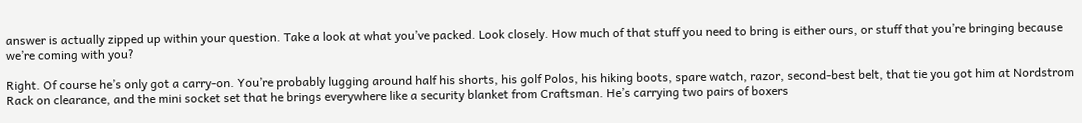answer is actually zipped up within your question. Take a look at what you’ve packed. Look closely. How much of that stuff you need to bring is either ours, or stuff that you’re bringing because we’re coming with you?

Right. Of course he’s only got a carry-on. You’re probably lugging around half his shorts, his golf Polos, his hiking boots, spare watch, razor, second-best belt, that tie you got him at Nordstrom Rack on clearance, and the mini socket set that he brings everywhere like a security blanket from Craftsman. He’s carrying two pairs of boxers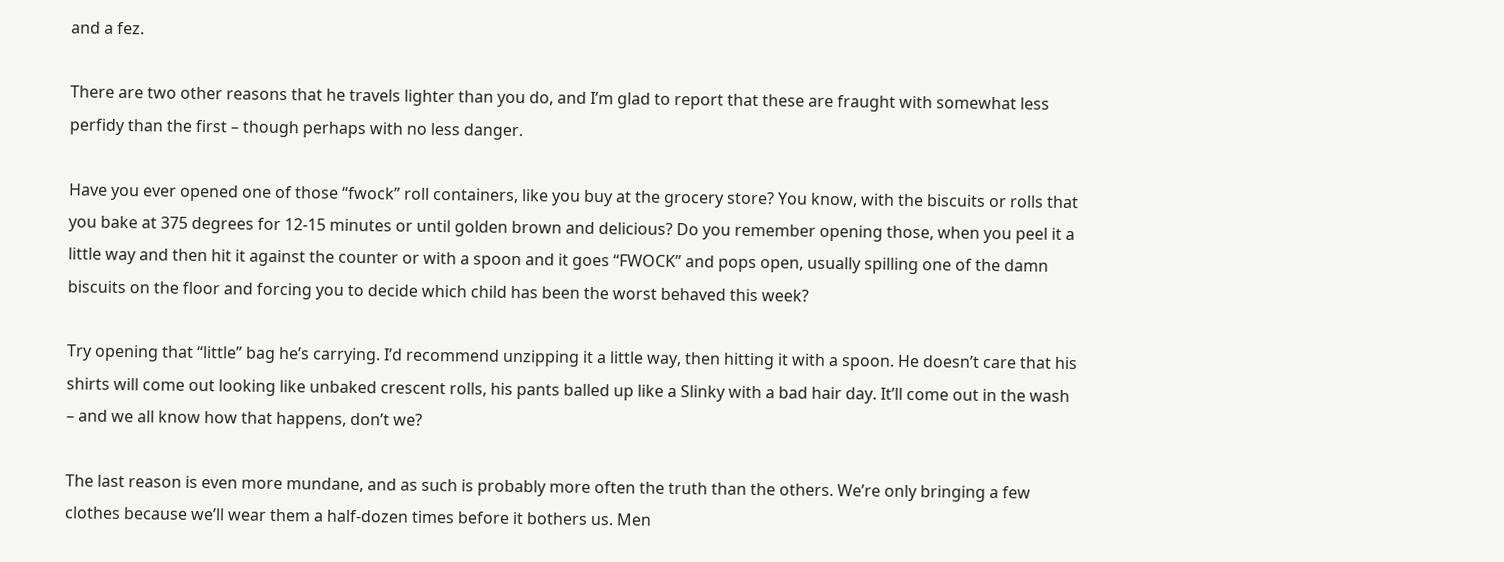and a fez.

There are two other reasons that he travels lighter than you do, and I’m glad to report that these are fraught with somewhat less perfidy than the first – though perhaps with no less danger.

Have you ever opened one of those “fwock” roll containers, like you buy at the grocery store? You know, with the biscuits or rolls that you bake at 375 degrees for 12-15 minutes or until golden brown and delicious? Do you remember opening those, when you peel it a little way and then hit it against the counter or with a spoon and it goes “FWOCK” and pops open, usually spilling one of the damn biscuits on the floor and forcing you to decide which child has been the worst behaved this week?

Try opening that “little” bag he’s carrying. I’d recommend unzipping it a little way, then hitting it with a spoon. He doesn’t care that his shirts will come out looking like unbaked crescent rolls, his pants balled up like a Slinky with a bad hair day. It’ll come out in the wash – and we all know how that happens, don’t we?

The last reason is even more mundane, and as such is probably more often the truth than the others. We’re only bringing a few clothes because we’ll wear them a half-dozen times before it bothers us. Men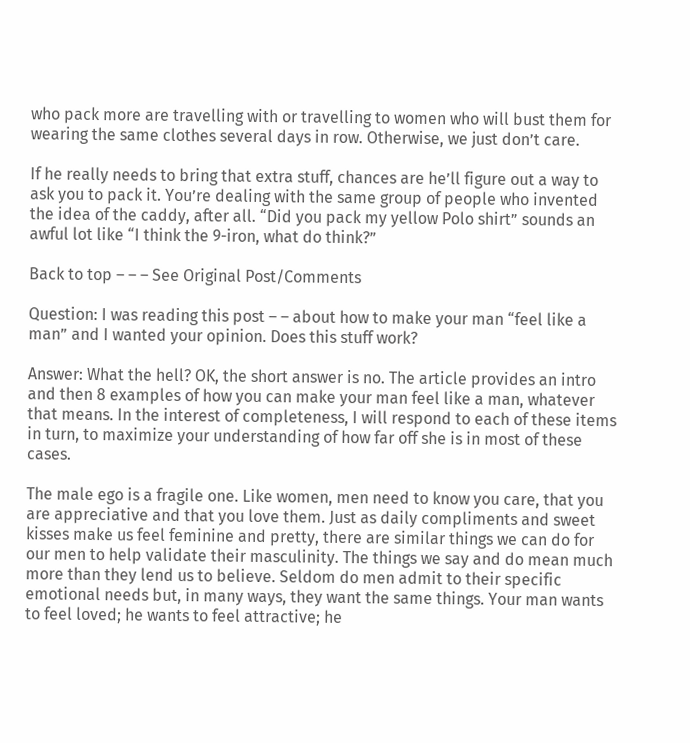who pack more are travelling with or travelling to women who will bust them for wearing the same clothes several days in row. Otherwise, we just don’t care.

If he really needs to bring that extra stuff, chances are he’ll figure out a way to ask you to pack it. You’re dealing with the same group of people who invented the idea of the caddy, after all. “Did you pack my yellow Polo shirt” sounds an awful lot like “I think the 9-iron, what do think?”

Back to top – – – See Original Post/Comments

Question: I was reading this post – – about how to make your man “feel like a man” and I wanted your opinion. Does this stuff work?

Answer: What the hell? OK, the short answer is no. The article provides an intro and then 8 examples of how you can make your man feel like a man, whatever that means. In the interest of completeness, I will respond to each of these items in turn, to maximize your understanding of how far off she is in most of these cases.

The male ego is a fragile one. Like women, men need to know you care, that you are appreciative and that you love them. Just as daily compliments and sweet kisses make us feel feminine and pretty, there are similar things we can do for our men to help validate their masculinity. The things we say and do mean much more than they lend us to believe. Seldom do men admit to their specific emotional needs but, in many ways, they want the same things. Your man wants to feel loved; he wants to feel attractive; he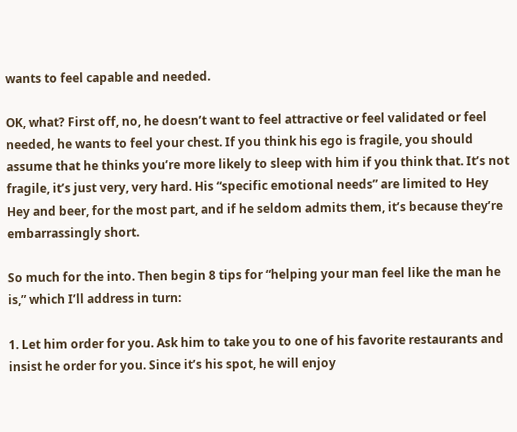wants to feel capable and needed.

OK, what? First off, no, he doesn’t want to feel attractive or feel validated or feel needed, he wants to feel your chest. If you think his ego is fragile, you should assume that he thinks you’re more likely to sleep with him if you think that. It’s not fragile, it’s just very, very hard. His “specific emotional needs” are limited to Hey Hey and beer, for the most part, and if he seldom admits them, it’s because they’re embarrassingly short.

So much for the into. Then begin 8 tips for “helping your man feel like the man he is,” which I’ll address in turn:

1. Let him order for you. Ask him to take you to one of his favorite restaurants and insist he order for you. Since it’s his spot, he will enjoy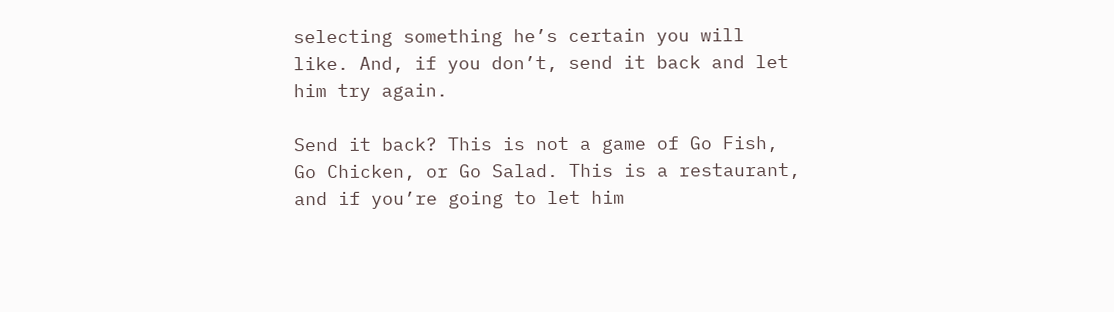selecting something he’s certain you will like. And, if you don’t, send it back and let him try again.

Send it back? This is not a game of Go Fish, Go Chicken, or Go Salad. This is a restaurant, and if you’re going to let him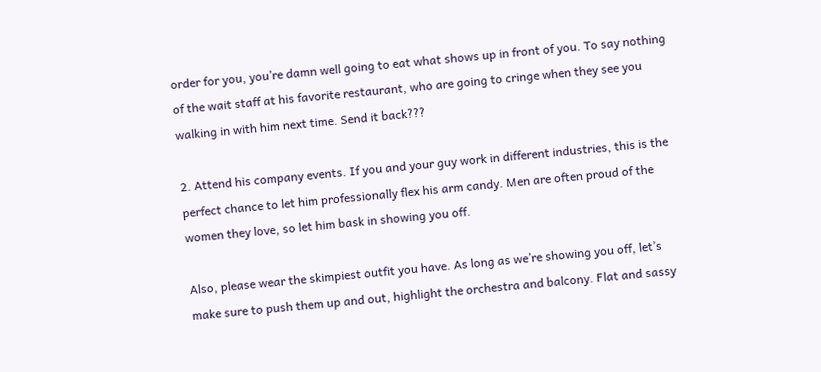order for you, you’re damn well going to eat what shows up in front of you. To say nothing of the wait staff at his favorite restaurant, who are going to cringe when they see you walking in with him next time. Send it back???

2. Attend his company events. If you and your guy work in different industries, this is the perfect chance to let him professionally flex his arm candy. Men are often proud of the women they love, so let him bask in showing you off.

Also, please wear the skimpiest outfit you have. As long as we’re showing you off, let’s make sure to push them up and out, highlight the orchestra and balcony. Flat and sassy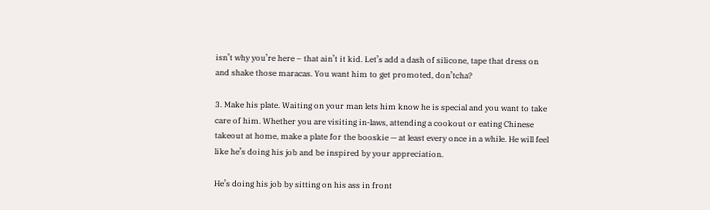isn’t why you’re here – that ain’t it kid. Let’s add a dash of silicone, tape that dress on and shake those maracas. You want him to get promoted, don’tcha?

3. Make his plate. Waiting on your man lets him know he is special and you want to take care of him. Whether you are visiting in-laws, attending a cookout or eating Chinese takeout at home, make a plate for the booskie — at least every once in a while. He will feel like he’s doing his job and be inspired by your appreciation.

He’s doing his job by sitting on his ass in front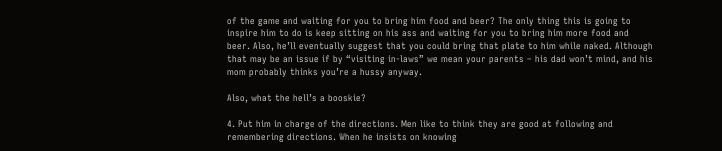of the game and waiting for you to bring him food and beer? The only thing this is going to inspire him to do is keep sitting on his ass and waiting for you to bring him more food and beer. Also, he’ll eventually suggest that you could bring that plate to him while naked. Although that may be an issue if by “visiting in-laws” we mean your parents – his dad won’t mind, and his mom probably thinks you’re a hussy anyway.

Also, what the hell’s a booskie?

4. Put him in charge of the directions. Men like to think they are good at following and remembering directions. When he insists on knowing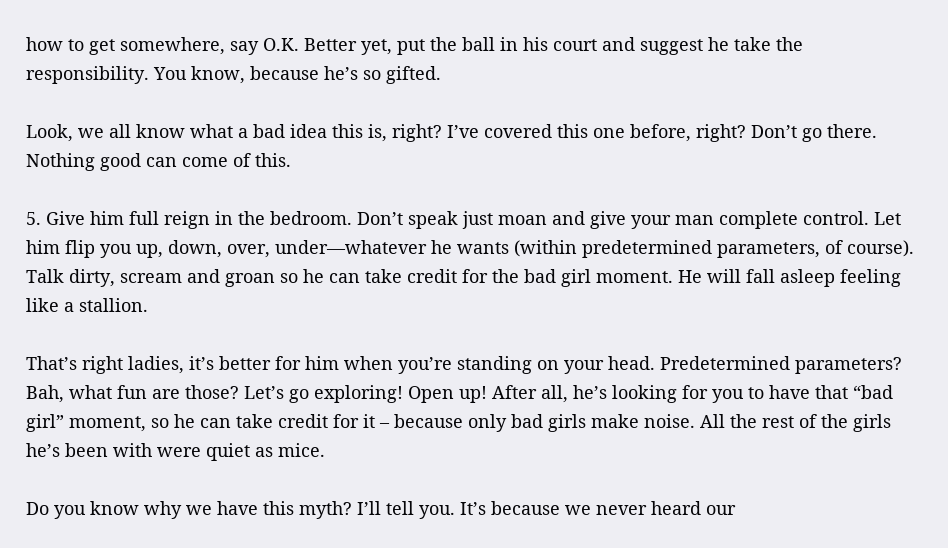how to get somewhere, say O.K. Better yet, put the ball in his court and suggest he take the responsibility. You know, because he’s so gifted.

Look, we all know what a bad idea this is, right? I’ve covered this one before, right? Don’t go there. Nothing good can come of this.

5. Give him full reign in the bedroom. Don’t speak just moan and give your man complete control. Let him flip you up, down, over, under—whatever he wants (within predetermined parameters, of course). Talk dirty, scream and groan so he can take credit for the bad girl moment. He will fall asleep feeling like a stallion.

That’s right ladies, it’s better for him when you’re standing on your head. Predetermined parameters? Bah, what fun are those? Let’s go exploring! Open up! After all, he’s looking for you to have that “bad girl” moment, so he can take credit for it – because only bad girls make noise. All the rest of the girls he’s been with were quiet as mice.

Do you know why we have this myth? I’ll tell you. It’s because we never heard our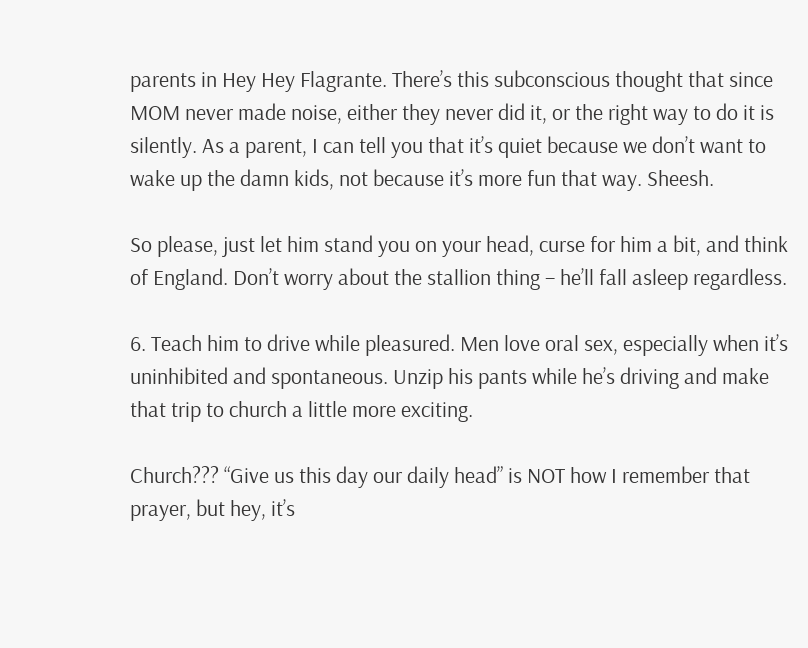parents in Hey Hey Flagrante. There’s this subconscious thought that since MOM never made noise, either they never did it, or the right way to do it is silently. As a parent, I can tell you that it’s quiet because we don’t want to wake up the damn kids, not because it’s more fun that way. Sheesh.

So please, just let him stand you on your head, curse for him a bit, and think of England. Don’t worry about the stallion thing – he’ll fall asleep regardless.

6. Teach him to drive while pleasured. Men love oral sex, especially when it’s uninhibited and spontaneous. Unzip his pants while he’s driving and make that trip to church a little more exciting.

Church??? “Give us this day our daily head” is NOT how I remember that prayer, but hey, it’s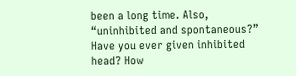been a long time. Also, “uninhibited and spontaneous?” Have you ever given inhibited head? How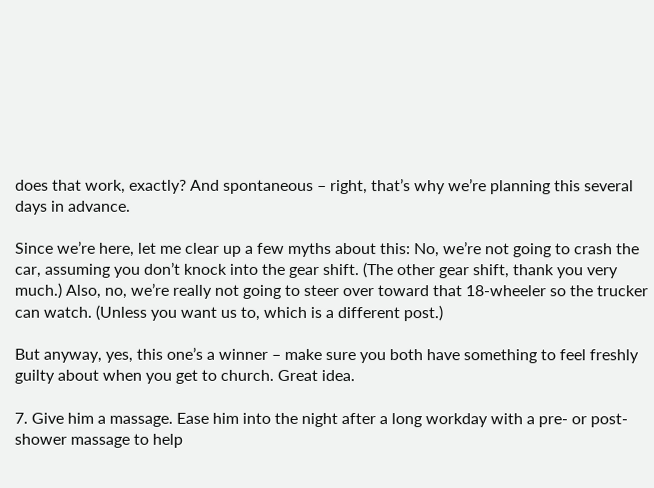does that work, exactly? And spontaneous – right, that’s why we’re planning this several days in advance.

Since we’re here, let me clear up a few myths about this: No, we’re not going to crash the car, assuming you don’t knock into the gear shift. (The other gear shift, thank you very much.) Also, no, we’re really not going to steer over toward that 18-wheeler so the trucker can watch. (Unless you want us to, which is a different post.)

But anyway, yes, this one’s a winner – make sure you both have something to feel freshly guilty about when you get to church. Great idea.

7. Give him a massage. Ease him into the night after a long workday with a pre- or post-shower massage to help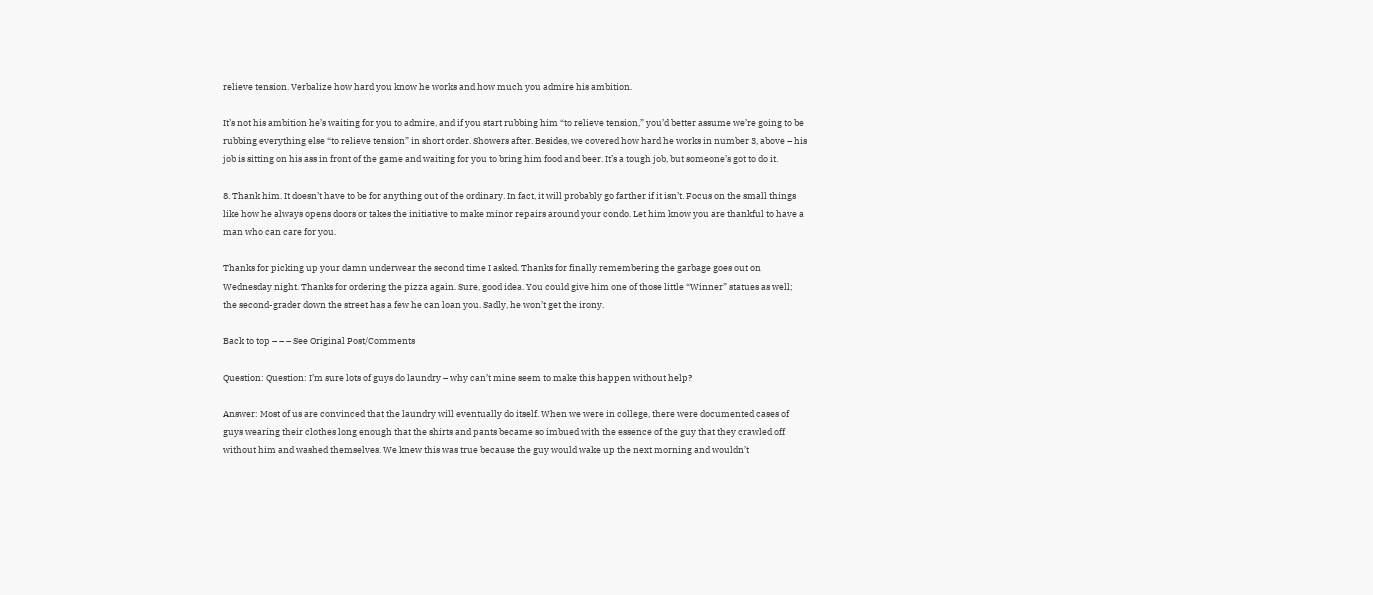relieve tension. Verbalize how hard you know he works and how much you admire his ambition.

It’s not his ambition he’s waiting for you to admire, and if you start rubbing him “to relieve tension,” you’d better assume we’re going to be rubbing everything else “to relieve tension” in short order. Showers after. Besides, we covered how hard he works in number 3, above – his job is sitting on his ass in front of the game and waiting for you to bring him food and beer. It’s a tough job, but someone’s got to do it.

8. Thank him. It doesn’t have to be for anything out of the ordinary. In fact, it will probably go farther if it isn’t. Focus on the small things like how he always opens doors or takes the initiative to make minor repairs around your condo. Let him know you are thankful to have a man who can care for you.

Thanks for picking up your damn underwear the second time I asked. Thanks for finally remembering the garbage goes out on Wednesday night. Thanks for ordering the pizza again. Sure, good idea. You could give him one of those little “Winner” statues as well; the second-grader down the street has a few he can loan you. Sadly, he won’t get the irony.

Back to top – – – See Original Post/Comments

Question: Question: I’m sure lots of guys do laundry – why can’t mine seem to make this happen without help?

Answer: Most of us are convinced that the laundry will eventually do itself. When we were in college, there were documented cases of guys wearing their clothes long enough that the shirts and pants became so imbued with the essence of the guy that they crawled off without him and washed themselves. We knew this was true because the guy would wake up the next morning and wouldn’t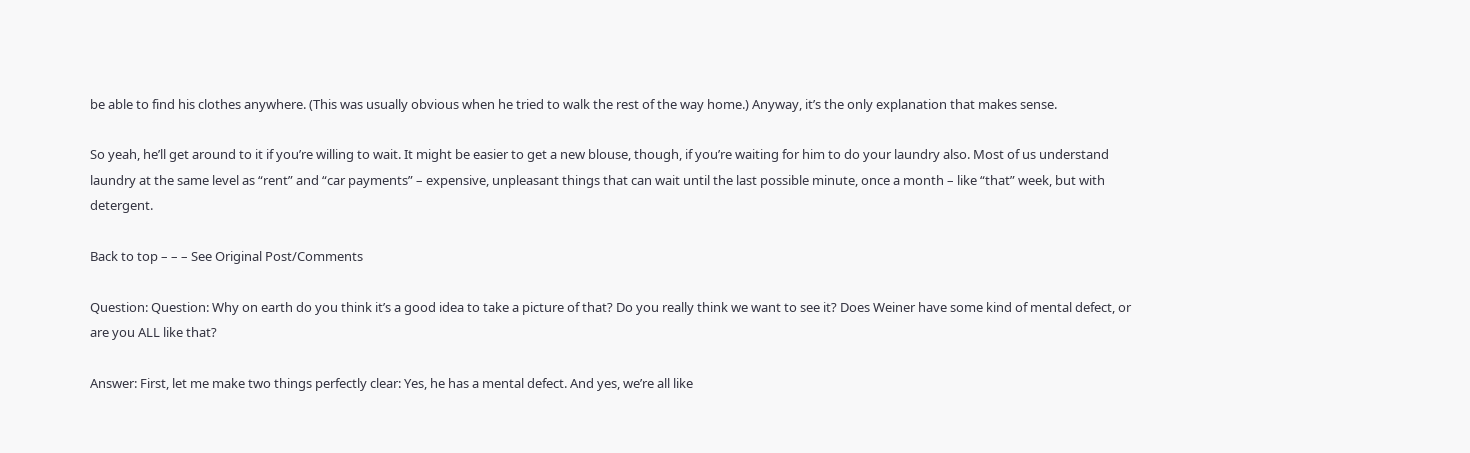be able to find his clothes anywhere. (This was usually obvious when he tried to walk the rest of the way home.) Anyway, it’s the only explanation that makes sense.

So yeah, he’ll get around to it if you’re willing to wait. It might be easier to get a new blouse, though, if you’re waiting for him to do your laundry also. Most of us understand laundry at the same level as “rent” and “car payments” – expensive, unpleasant things that can wait until the last possible minute, once a month – like “that” week, but with detergent.

Back to top – – – See Original Post/Comments

Question: Question: Why on earth do you think it’s a good idea to take a picture of that? Do you really think we want to see it? Does Weiner have some kind of mental defect, or are you ALL like that?

Answer: First, let me make two things perfectly clear: Yes, he has a mental defect. And yes, we’re all like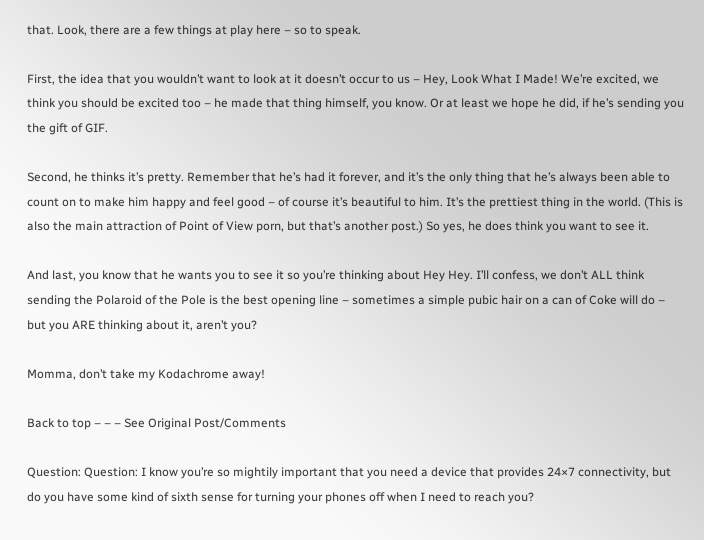that. Look, there are a few things at play here – so to speak.

First, the idea that you wouldn’t want to look at it doesn’t occur to us – Hey, Look What I Made! We’re excited, we think you should be excited too – he made that thing himself, you know. Or at least we hope he did, if he’s sending you the gift of GIF.

Second, he thinks it’s pretty. Remember that he’s had it forever, and it’s the only thing that he’s always been able to count on to make him happy and feel good – of course it’s beautiful to him. It’s the prettiest thing in the world. (This is also the main attraction of Point of View porn, but that’s another post.) So yes, he does think you want to see it.

And last, you know that he wants you to see it so you’re thinking about Hey Hey. I’ll confess, we don’t ALL think sending the Polaroid of the Pole is the best opening line – sometimes a simple pubic hair on a can of Coke will do – but you ARE thinking about it, aren’t you?

Momma, don’t take my Kodachrome away!

Back to top – – – See Original Post/Comments

Question: Question: I know you’re so mightily important that you need a device that provides 24×7 connectivity, but do you have some kind of sixth sense for turning your phones off when I need to reach you?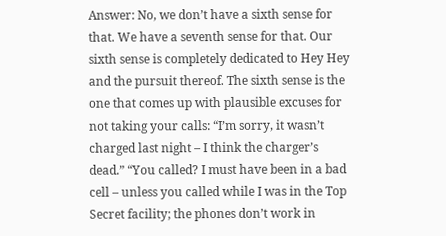Answer: No, we don’t have a sixth sense for that. We have a seventh sense for that. Our sixth sense is completely dedicated to Hey Hey and the pursuit thereof. The sixth sense is the one that comes up with plausible excuses for not taking your calls: “I’m sorry, it wasn’t charged last night – I think the charger’s dead.” “You called? I must have been in a bad cell – unless you called while I was in the Top Secret facility; the phones don’t work in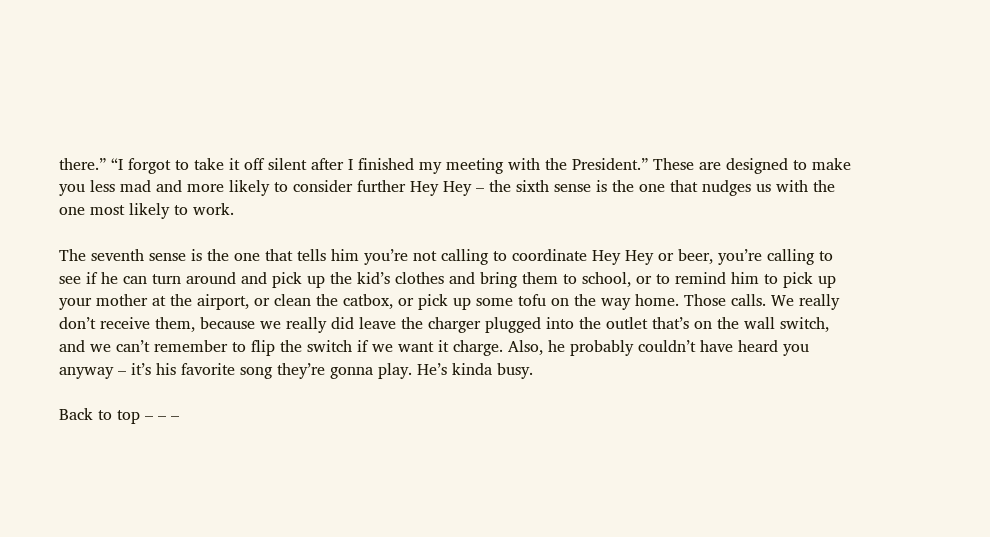there.” “I forgot to take it off silent after I finished my meeting with the President.” These are designed to make you less mad and more likely to consider further Hey Hey – the sixth sense is the one that nudges us with the one most likely to work.

The seventh sense is the one that tells him you’re not calling to coordinate Hey Hey or beer, you’re calling to see if he can turn around and pick up the kid’s clothes and bring them to school, or to remind him to pick up your mother at the airport, or clean the catbox, or pick up some tofu on the way home. Those calls. We really don’t receive them, because we really did leave the charger plugged into the outlet that’s on the wall switch, and we can’t remember to flip the switch if we want it charge. Also, he probably couldn’t have heard you anyway – it’s his favorite song they’re gonna play. He’s kinda busy.

Back to top – – –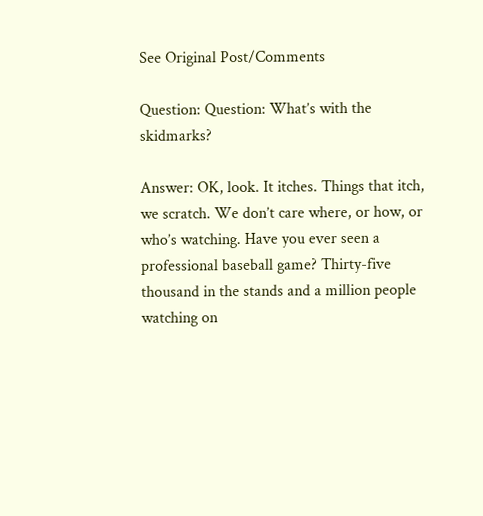See Original Post/Comments

Question: Question: What’s with the skidmarks?

Answer: OK, look. It itches. Things that itch, we scratch. We don’t care where, or how, or who’s watching. Have you ever seen a professional baseball game? Thirty-five thousand in the stands and a million people watching on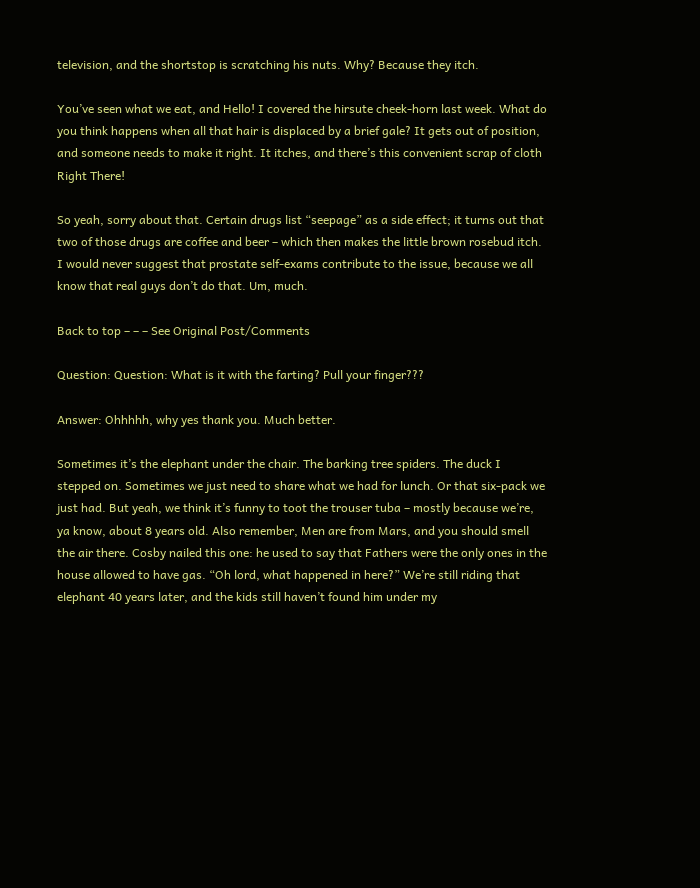television, and the shortstop is scratching his nuts. Why? Because they itch.

You’ve seen what we eat, and Hello! I covered the hirsute cheek-horn last week. What do you think happens when all that hair is displaced by a brief gale? It gets out of position, and someone needs to make it right. It itches, and there’s this convenient scrap of cloth Right There!

So yeah, sorry about that. Certain drugs list “seepage” as a side effect; it turns out that two of those drugs are coffee and beer – which then makes the little brown rosebud itch. I would never suggest that prostate self-exams contribute to the issue, because we all know that real guys don’t do that. Um, much.

Back to top – – – See Original Post/Comments

Question: Question: What is it with the farting? Pull your finger???

Answer: Ohhhhh, why yes thank you. Much better.

Sometimes it’s the elephant under the chair. The barking tree spiders. The duck I stepped on. Sometimes we just need to share what we had for lunch. Or that six-pack we just had. But yeah, we think it’s funny to toot the trouser tuba – mostly because we’re, ya know, about 8 years old. Also remember, Men are from Mars, and you should smell the air there. Cosby nailed this one: he used to say that Fathers were the only ones in the house allowed to have gas. “Oh lord, what happened in here?” We’re still riding that elephant 40 years later, and the kids still haven’t found him under my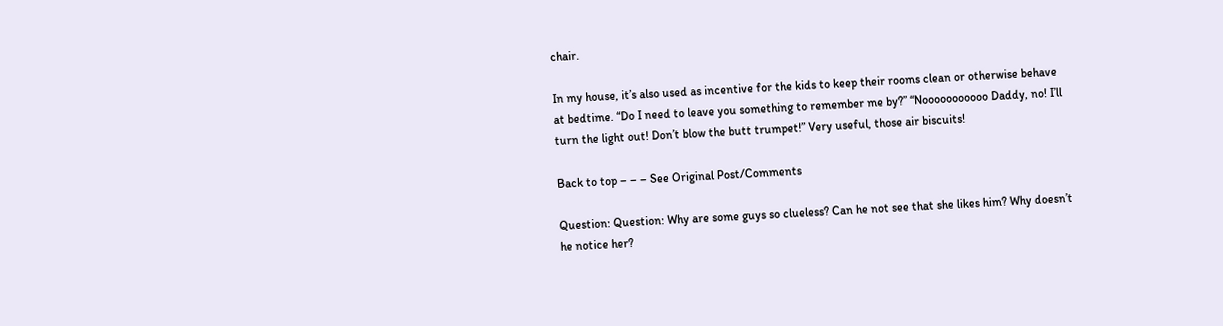chair.

In my house, it’s also used as incentive for the kids to keep their rooms clean or otherwise behave at bedtime. “Do I need to leave you something to remember me by?” “Nooooooooooo Daddy, no! I’ll turn the light out! Don’t blow the butt trumpet!” Very useful, those air biscuits!

Back to top – – – See Original Post/Comments

Question: Question: Why are some guys so clueless? Can he not see that she likes him? Why doesn’t he notice her?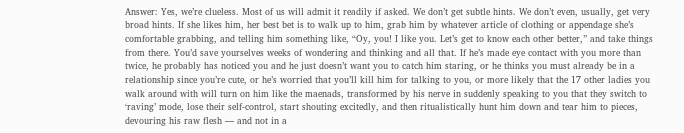Answer: Yes, we’re clueless. Most of us will admit it readily if asked. We don’t get subtle hints. We don’t even, usually, get very broad hints. If she likes him, her best bet is to walk up to him, grab him by whatever article of clothing or appendage she’s comfortable grabbing, and telling him something like, “Oy, you! I like you. Let’s get to know each other better,” and take things from there. You’d save yourselves weeks of wondering and thinking and all that. If he’s made eye contact with you more than twice, he probably has noticed you and he just doesn’t want you to catch him staring, or he thinks you must already be in a relationship since you’re cute, or he’s worried that you’ll kill him for talking to you, or more likely that the 17 other ladies you walk around with will turn on him like the maenads, transformed by his nerve in suddenly speaking to you that they switch to ‘raving’ mode, lose their self-control, start shouting excitedly, and then ritualistically hunt him down and tear him to pieces, devouring his raw flesh — and not in a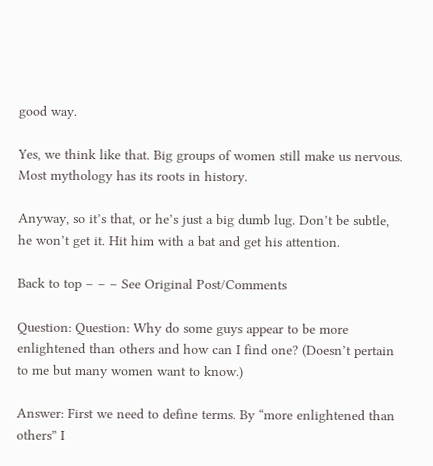good way.

Yes, we think like that. Big groups of women still make us nervous. Most mythology has its roots in history.

Anyway, so it’s that, or he’s just a big dumb lug. Don’t be subtle, he won’t get it. Hit him with a bat and get his attention.

Back to top – – – See Original Post/Comments

Question: Question: Why do some guys appear to be more enlightened than others and how can I find one? (Doesn’t pertain to me but many women want to know.)

Answer: First we need to define terms. By “more enlightened than others” I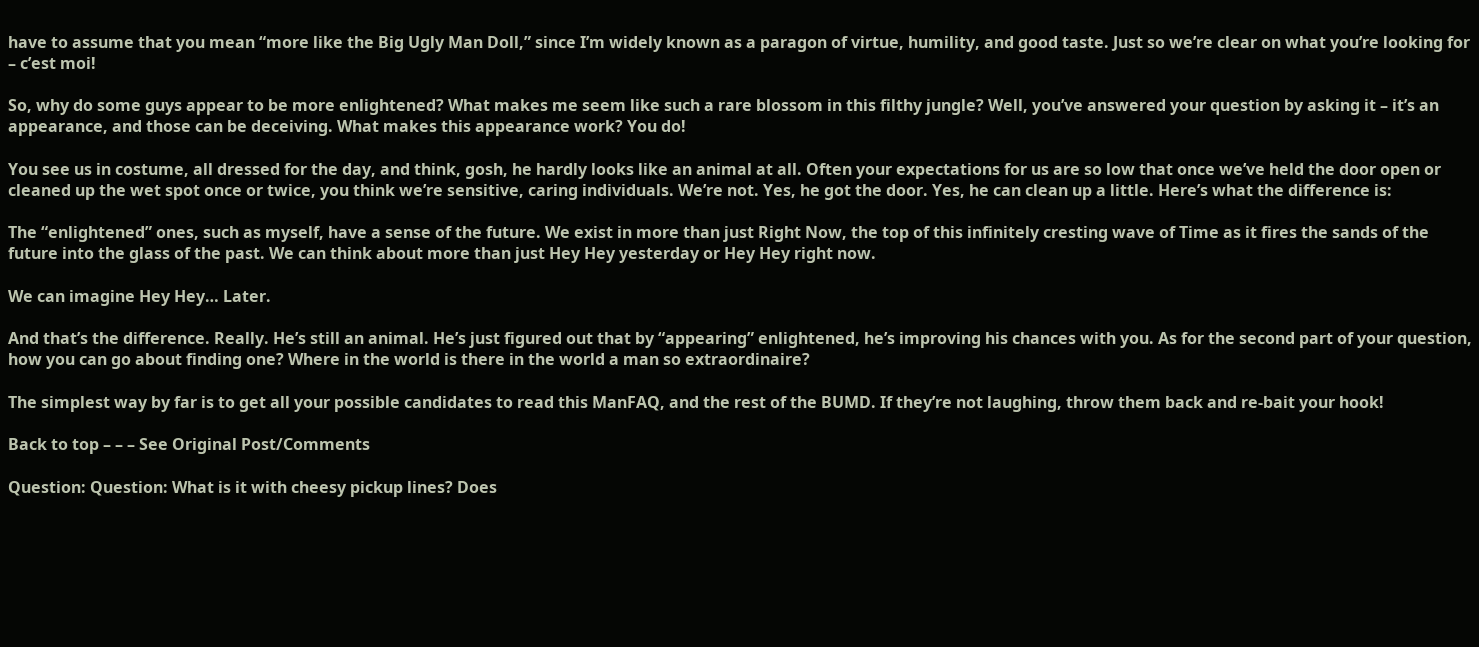have to assume that you mean “more like the Big Ugly Man Doll,” since I’m widely known as a paragon of virtue, humility, and good taste. Just so we’re clear on what you’re looking for – c’est moi!

So, why do some guys appear to be more enlightened? What makes me seem like such a rare blossom in this filthy jungle? Well, you’ve answered your question by asking it – it’s an appearance, and those can be deceiving. What makes this appearance work? You do!

You see us in costume, all dressed for the day, and think, gosh, he hardly looks like an animal at all. Often your expectations for us are so low that once we’ve held the door open or cleaned up the wet spot once or twice, you think we’re sensitive, caring individuals. We’re not. Yes, he got the door. Yes, he can clean up a little. Here’s what the difference is:

The “enlightened” ones, such as myself, have a sense of the future. We exist in more than just Right Now, the top of this infinitely cresting wave of Time as it fires the sands of the future into the glass of the past. We can think about more than just Hey Hey yesterday or Hey Hey right now.

We can imagine Hey Hey… Later.

And that’s the difference. Really. He’s still an animal. He’s just figured out that by “appearing” enlightened, he’s improving his chances with you. As for the second part of your question, how you can go about finding one? Where in the world is there in the world a man so extraordinaire?

The simplest way by far is to get all your possible candidates to read this ManFAQ, and the rest of the BUMD. If they’re not laughing, throw them back and re-bait your hook!

Back to top – – – See Original Post/Comments

Question: Question: What is it with cheesy pickup lines? Does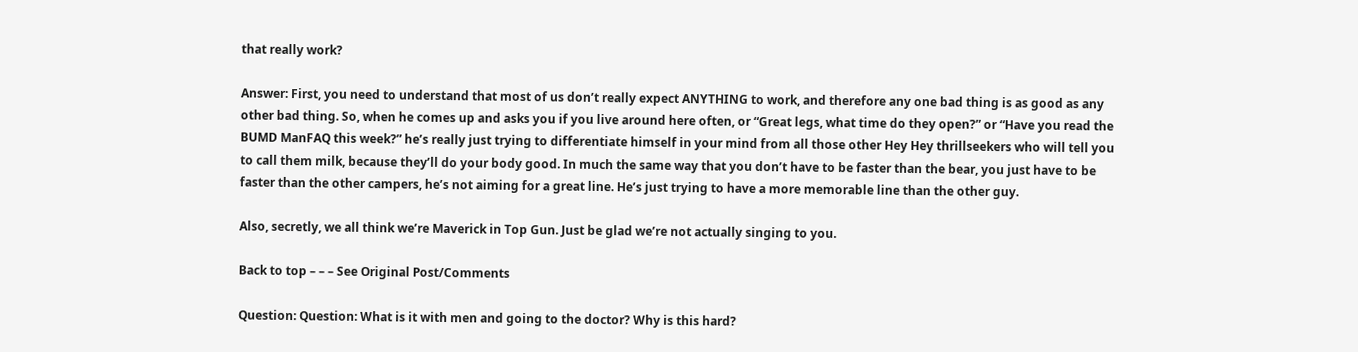that really work?

Answer: First, you need to understand that most of us don’t really expect ANYTHING to work, and therefore any one bad thing is as good as any other bad thing. So, when he comes up and asks you if you live around here often, or “Great legs, what time do they open?” or “Have you read the BUMD ManFAQ this week?” he’s really just trying to differentiate himself in your mind from all those other Hey Hey thrillseekers who will tell you to call them milk, because they’ll do your body good. In much the same way that you don’t have to be faster than the bear, you just have to be faster than the other campers, he’s not aiming for a great line. He’s just trying to have a more memorable line than the other guy.

Also, secretly, we all think we’re Maverick in Top Gun. Just be glad we’re not actually singing to you.

Back to top – – – See Original Post/Comments

Question: Question: What is it with men and going to the doctor? Why is this hard?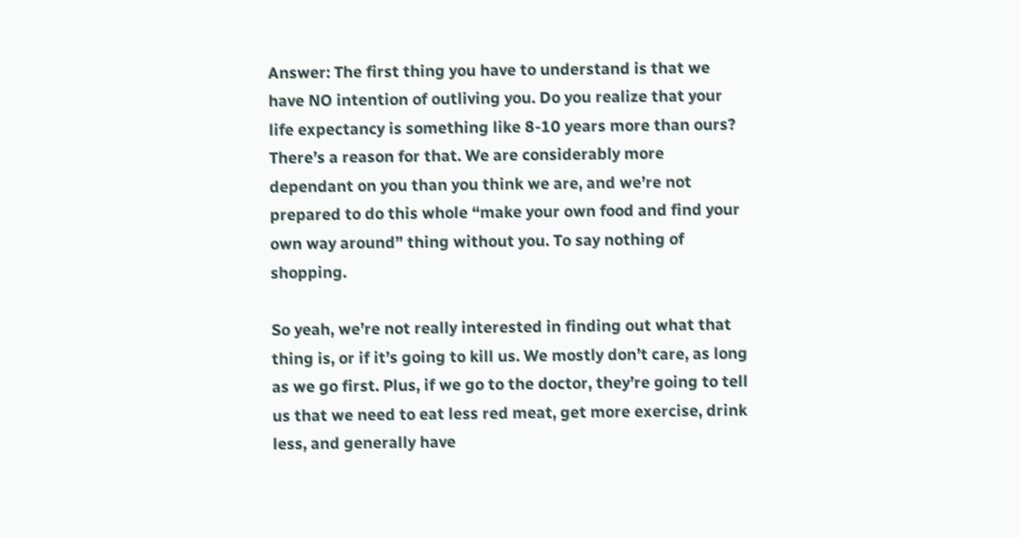Answer: The first thing you have to understand is that we have NO intention of outliving you. Do you realize that your life expectancy is something like 8-10 years more than ours? There’s a reason for that. We are considerably more dependant on you than you think we are, and we’re not prepared to do this whole “make your own food and find your own way around” thing without you. To say nothing of shopping.

So yeah, we’re not really interested in finding out what that thing is, or if it’s going to kill us. We mostly don’t care, as long as we go first. Plus, if we go to the doctor, they’re going to tell us that we need to eat less red meat, get more exercise, drink less, and generally have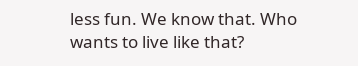less fun. We know that. Who wants to live like that?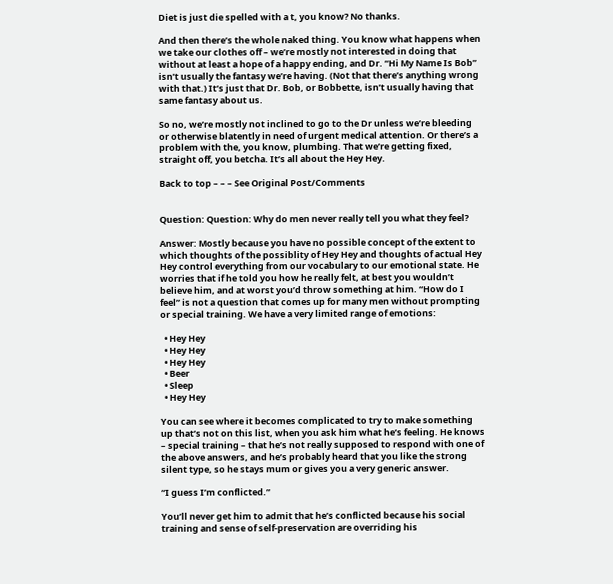Diet is just die spelled with a t, you know? No thanks.

And then there’s the whole naked thing. You know what happens when we take our clothes off – we’re mostly not interested in doing that without at least a hope of a happy ending, and Dr. “Hi My Name Is Bob” isn’t usually the fantasy we’re having. (Not that there’s anything wrong with that.) It’s just that Dr. Bob, or Bobbette, isn’t usually having that same fantasy about us.

So no, we’re mostly not inclined to go to the Dr unless we’re bleeding or otherwise blatently in need of urgent medical attention. Or there’s a problem with the, you know, plumbing. That we’re getting fixed, straight off, you betcha. It’s all about the Hey Hey.

Back to top – – – See Original Post/Comments


Question: Question: Why do men never really tell you what they feel?

Answer: Mostly because you have no possible concept of the extent to which thoughts of the possiblity of Hey Hey and thoughts of actual Hey Hey control everything from our vocabulary to our emotional state. He worries that if he told you how he really felt, at best you wouldn’t believe him, and at worst you’d throw something at him. “How do I feel” is not a question that comes up for many men without prompting or special training. We have a very limited range of emotions:

  • Hey Hey
  • Hey Hey
  • Hey Hey
  • Beer
  • Sleep
  • Hey Hey

You can see where it becomes complicated to try to make something up that’s not on this list, when you ask him what he’s feeling. He knows – special training – that he’s not really supposed to respond with one of the above answers, and he’s probably heard that you like the strong silent type, so he stays mum or gives you a very generic answer.

“I guess I’m conflicted.”

You’ll never get him to admit that he’s conflicted because his social training and sense of self-preservation are overriding his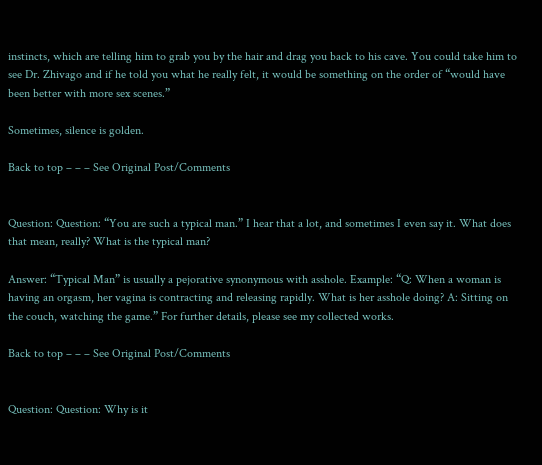instincts, which are telling him to grab you by the hair and drag you back to his cave. You could take him to see Dr. Zhivago and if he told you what he really felt, it would be something on the order of “would have been better with more sex scenes.”

Sometimes, silence is golden.

Back to top – – – See Original Post/Comments


Question: Question: “You are such a typical man.” I hear that a lot, and sometimes I even say it. What does that mean, really? What is the typical man?

Answer: “Typical Man” is usually a pejorative synonymous with asshole. Example: “Q: When a woman is having an orgasm, her vagina is contracting and releasing rapidly. What is her asshole doing? A: Sitting on the couch, watching the game.” For further details, please see my collected works.

Back to top – – – See Original Post/Comments


Question: Question: Why is it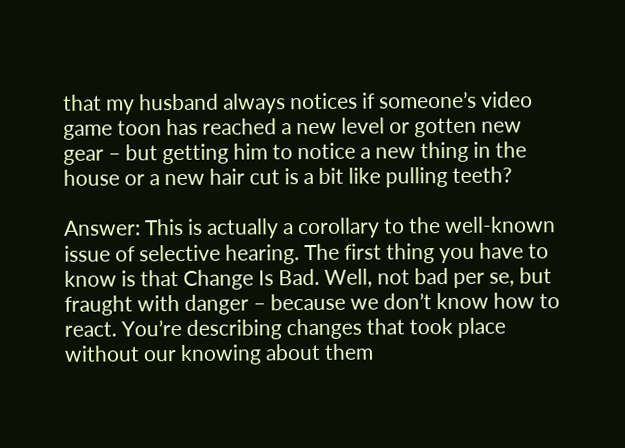that my husband always notices if someone’s video game toon has reached a new level or gotten new gear – but getting him to notice a new thing in the house or a new hair cut is a bit like pulling teeth?

Answer: This is actually a corollary to the well-known issue of selective hearing. The first thing you have to know is that Change Is Bad. Well, not bad per se, but fraught with danger – because we don’t know how to react. You’re describing changes that took place without our knowing about them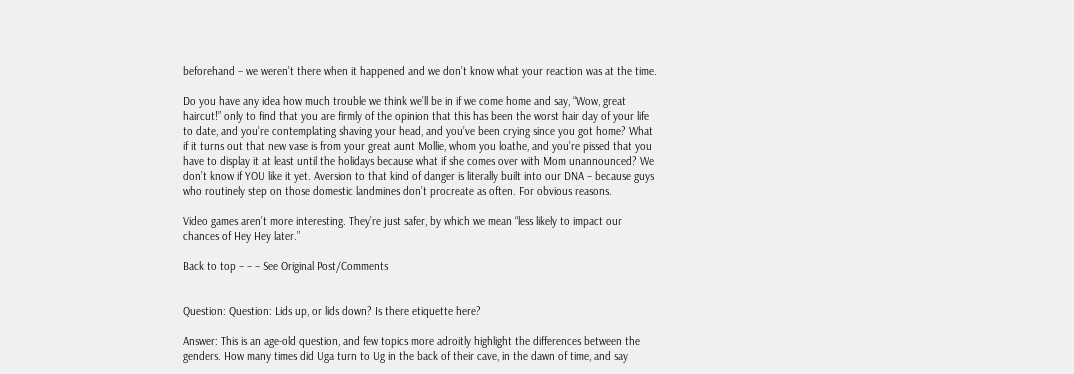beforehand – we weren’t there when it happened and we don’t know what your reaction was at the time.

Do you have any idea how much trouble we think we’ll be in if we come home and say, “Wow, great haircut!” only to find that you are firmly of the opinion that this has been the worst hair day of your life to date, and you’re contemplating shaving your head, and you’ve been crying since you got home? What if it turns out that new vase is from your great aunt Mollie, whom you loathe, and you’re pissed that you have to display it at least until the holidays because what if she comes over with Mom unannounced? We don’t know if YOU like it yet. Aversion to that kind of danger is literally built into our DNA – because guys who routinely step on those domestic landmines don’t procreate as often. For obvious reasons.

Video games aren’t more interesting. They’re just safer, by which we mean “less likely to impact our chances of Hey Hey later.”

Back to top – – – See Original Post/Comments


Question: Question: Lids up, or lids down? Is there etiquette here?

Answer: This is an age-old question, and few topics more adroitly highlight the differences between the genders. How many times did Uga turn to Ug in the back of their cave, in the dawn of time, and say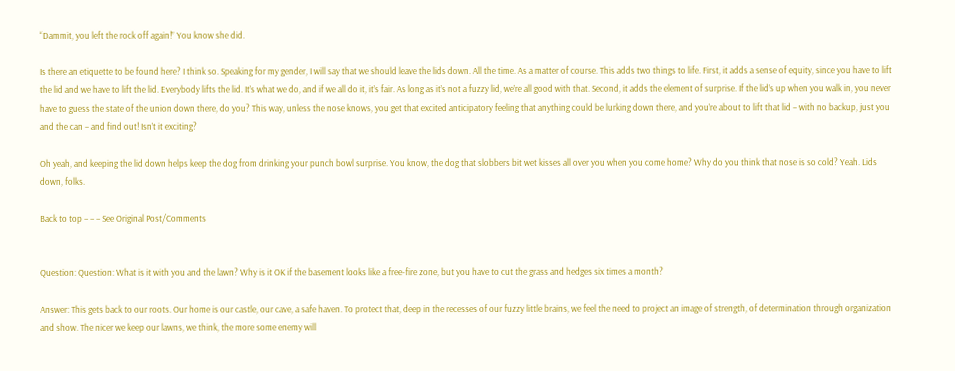“Dammit, you left the rock off again!” You know she did.

Is there an etiquette to be found here? I think so. Speaking for my gender, I will say that we should leave the lids down. All the time. As a matter of course. This adds two things to life. First, it adds a sense of equity, since you have to lift the lid and we have to lift the lid. Everybody lifts the lid. It’s what we do, and if we all do it, it’s fair. As long as it’s not a fuzzy lid, we’re all good with that. Second, it adds the element of surprise. If the lid’s up when you walk in, you never have to guess the state of the union down there, do you? This way, unless the nose knows, you get that excited anticipatory feeling that anything could be lurking down there, and you’re about to lift that lid – with no backup, just you and the can – and find out! Isn’t it exciting?

Oh yeah, and keeping the lid down helps keep the dog from drinking your punch bowl surprise. You know, the dog that slobbers bit wet kisses all over you when you come home? Why do you think that nose is so cold? Yeah. Lids down, folks.

Back to top – – – See Original Post/Comments


Question: Question: What is it with you and the lawn? Why is it OK if the basement looks like a free-fire zone, but you have to cut the grass and hedges six times a month?

Answer: This gets back to our roots. Our home is our castle, our cave, a safe haven. To protect that, deep in the recesses of our fuzzy little brains, we feel the need to project an image of strength, of determination through organization and show. The nicer we keep our lawns, we think, the more some enemy will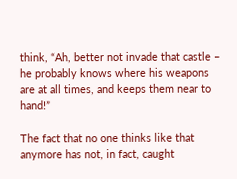think, “Ah, better not invade that castle – he probably knows where his weapons are at all times, and keeps them near to hand!”

The fact that no one thinks like that anymore has not, in fact, caught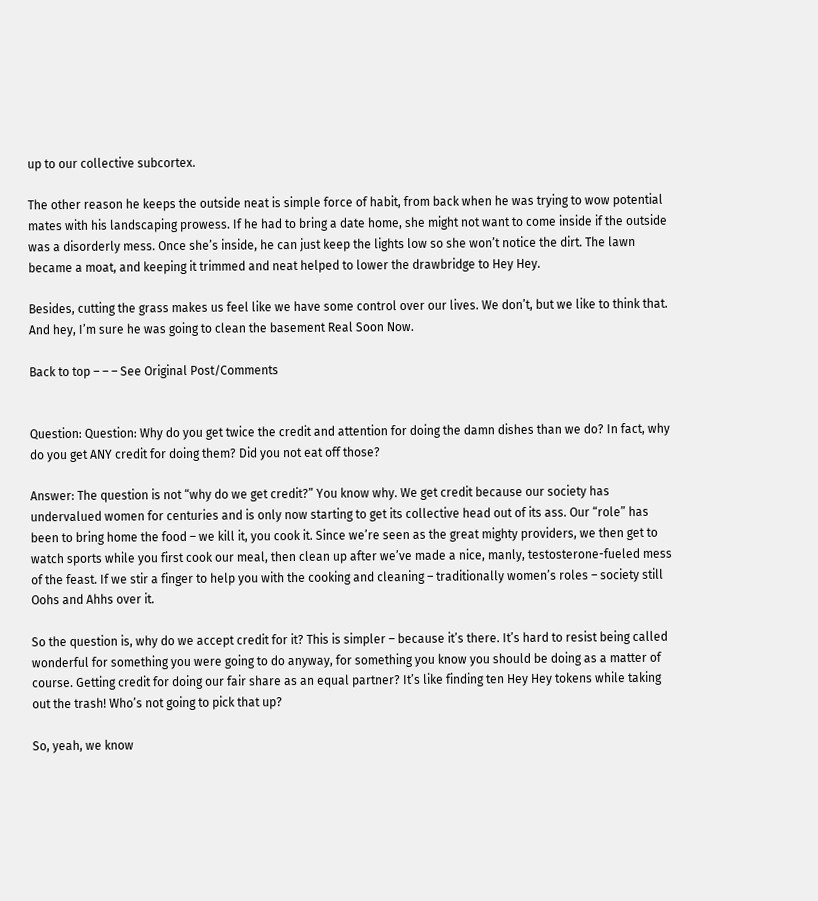up to our collective subcortex.

The other reason he keeps the outside neat is simple force of habit, from back when he was trying to wow potential mates with his landscaping prowess. If he had to bring a date home, she might not want to come inside if the outside was a disorderly mess. Once she’s inside, he can just keep the lights low so she won’t notice the dirt. The lawn became a moat, and keeping it trimmed and neat helped to lower the drawbridge to Hey Hey.

Besides, cutting the grass makes us feel like we have some control over our lives. We don’t, but we like to think that. And hey, I’m sure he was going to clean the basement Real Soon Now.

Back to top – – – See Original Post/Comments


Question: Question: Why do you get twice the credit and attention for doing the damn dishes than we do? In fact, why do you get ANY credit for doing them? Did you not eat off those?

Answer: The question is not “why do we get credit?” You know why. We get credit because our society has undervalued women for centuries and is only now starting to get its collective head out of its ass. Our “role” has been to bring home the food – we kill it, you cook it. Since we’re seen as the great mighty providers, we then get to watch sports while you first cook our meal, then clean up after we’ve made a nice, manly, testosterone-fueled mess of the feast. If we stir a finger to help you with the cooking and cleaning – traditionally women’s roles – society still Oohs and Ahhs over it.

So the question is, why do we accept credit for it? This is simpler – because it’s there. It’s hard to resist being called wonderful for something you were going to do anyway, for something you know you should be doing as a matter of course. Getting credit for doing our fair share as an equal partner? It’s like finding ten Hey Hey tokens while taking out the trash! Who’s not going to pick that up?

So, yeah, we know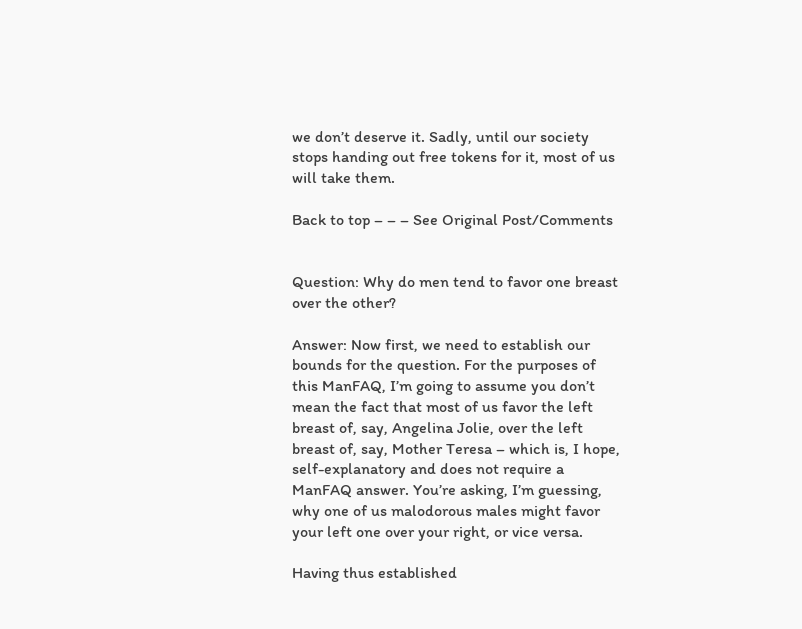we don’t deserve it. Sadly, until our society stops handing out free tokens for it, most of us will take them.

Back to top – – – See Original Post/Comments


Question: Why do men tend to favor one breast over the other?

Answer: Now first, we need to establish our bounds for the question. For the purposes of this ManFAQ, I’m going to assume you don’t mean the fact that most of us favor the left breast of, say, Angelina Jolie, over the left breast of, say, Mother Teresa – which is, I hope, self-explanatory and does not require a ManFAQ answer. You’re asking, I’m guessing, why one of us malodorous males might favor your left one over your right, or vice versa.

Having thus established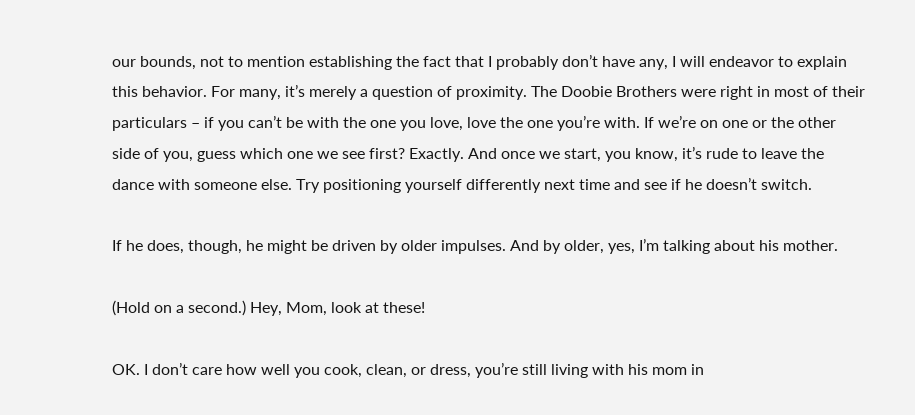our bounds, not to mention establishing the fact that I probably don’t have any, I will endeavor to explain this behavior. For many, it’s merely a question of proximity. The Doobie Brothers were right in most of their particulars – if you can’t be with the one you love, love the one you’re with. If we’re on one or the other side of you, guess which one we see first? Exactly. And once we start, you know, it’s rude to leave the dance with someone else. Try positioning yourself differently next time and see if he doesn’t switch.

If he does, though, he might be driven by older impulses. And by older, yes, I’m talking about his mother.

(Hold on a second.) Hey, Mom, look at these!

OK. I don’t care how well you cook, clean, or dress, you’re still living with his mom in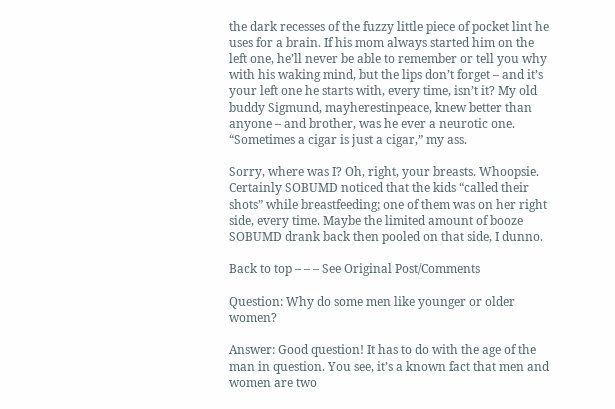the dark recesses of the fuzzy little piece of pocket lint he uses for a brain. If his mom always started him on the left one, he’ll never be able to remember or tell you why with his waking mind, but the lips don’t forget – and it’s your left one he starts with, every time, isn’t it? My old buddy Sigmund, mayherestinpeace, knew better than anyone – and brother, was he ever a neurotic one. “Sometimes a cigar is just a cigar,” my ass.

Sorry, where was I? Oh, right, your breasts. Whoopsie. Certainly SOBUMD noticed that the kids “called their shots” while breastfeeding; one of them was on her right side, every time. Maybe the limited amount of booze SOBUMD drank back then pooled on that side, I dunno.

Back to top – – – See Original Post/Comments

Question: Why do some men like younger or older women?

Answer: Good question! It has to do with the age of the man in question. You see, it’s a known fact that men and women are two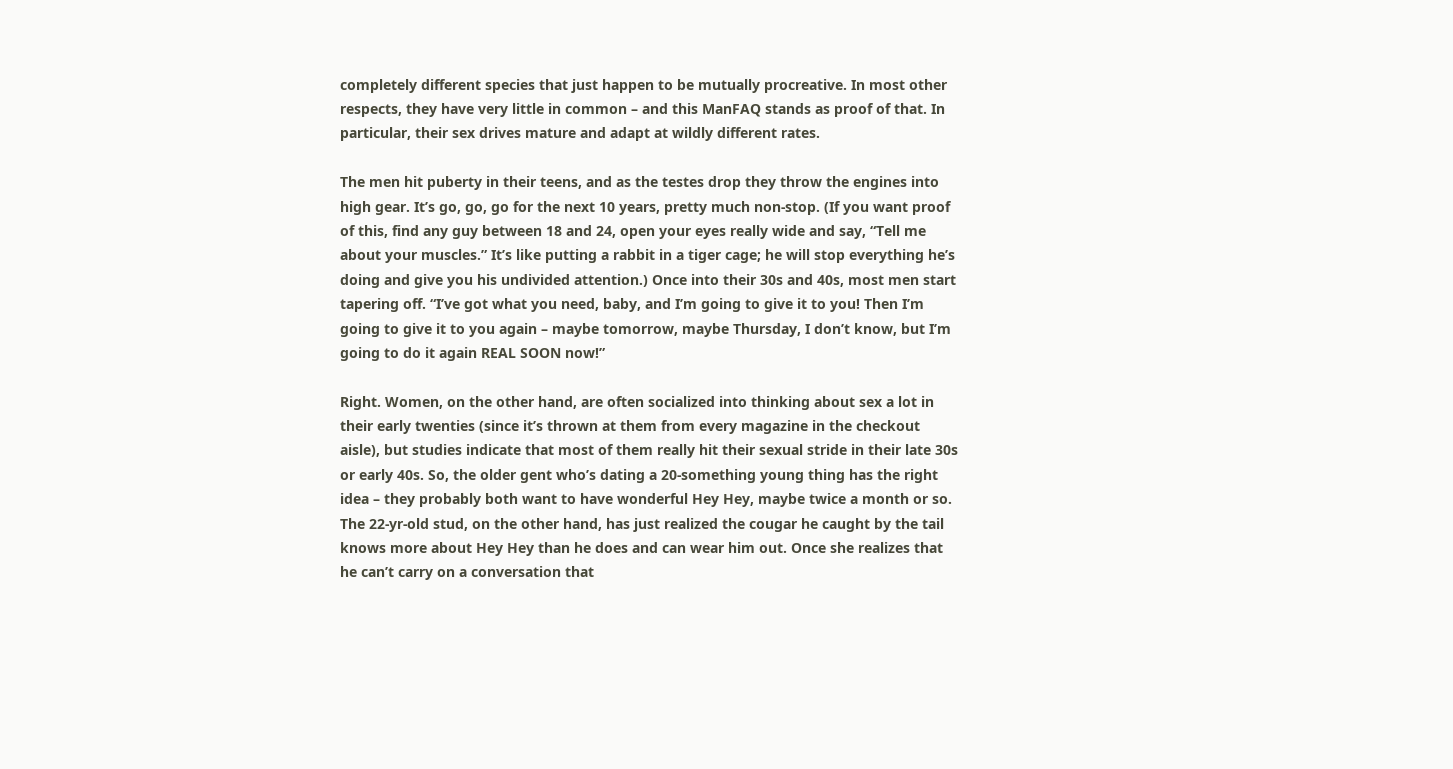completely different species that just happen to be mutually procreative. In most other respects, they have very little in common – and this ManFAQ stands as proof of that. In particular, their sex drives mature and adapt at wildly different rates.

The men hit puberty in their teens, and as the testes drop they throw the engines into high gear. It’s go, go, go for the next 10 years, pretty much non-stop. (If you want proof of this, find any guy between 18 and 24, open your eyes really wide and say, “Tell me about your muscles.” It’s like putting a rabbit in a tiger cage; he will stop everything he’s doing and give you his undivided attention.) Once into their 30s and 40s, most men start tapering off. “I’ve got what you need, baby, and I’m going to give it to you! Then I’m going to give it to you again – maybe tomorrow, maybe Thursday, I don’t know, but I’m going to do it again REAL SOON now!”

Right. Women, on the other hand, are often socialized into thinking about sex a lot in their early twenties (since it’s thrown at them from every magazine in the checkout aisle), but studies indicate that most of them really hit their sexual stride in their late 30s or early 40s. So, the older gent who’s dating a 20-something young thing has the right idea – they probably both want to have wonderful Hey Hey, maybe twice a month or so. The 22-yr-old stud, on the other hand, has just realized the cougar he caught by the tail knows more about Hey Hey than he does and can wear him out. Once she realizes that he can’t carry on a conversation that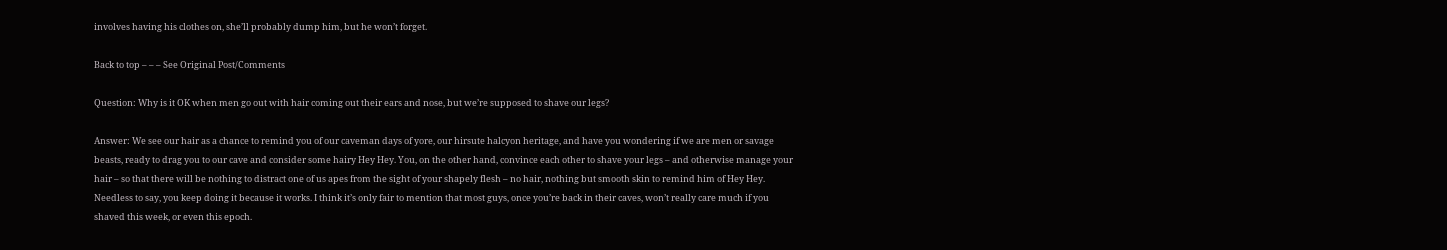involves having his clothes on, she’ll probably dump him, but he won’t forget.

Back to top – – – See Original Post/Comments

Question: Why is it OK when men go out with hair coming out their ears and nose, but we’re supposed to shave our legs?

Answer: We see our hair as a chance to remind you of our caveman days of yore, our hirsute halcyon heritage, and have you wondering if we are men or savage beasts, ready to drag you to our cave and consider some hairy Hey Hey. You, on the other hand, convince each other to shave your legs – and otherwise manage your hair – so that there will be nothing to distract one of us apes from the sight of your shapely flesh – no hair, nothing but smooth skin to remind him of Hey Hey. Needless to say, you keep doing it because it works. I think it’s only fair to mention that most guys, once you’re back in their caves, won’t really care much if you shaved this week, or even this epoch.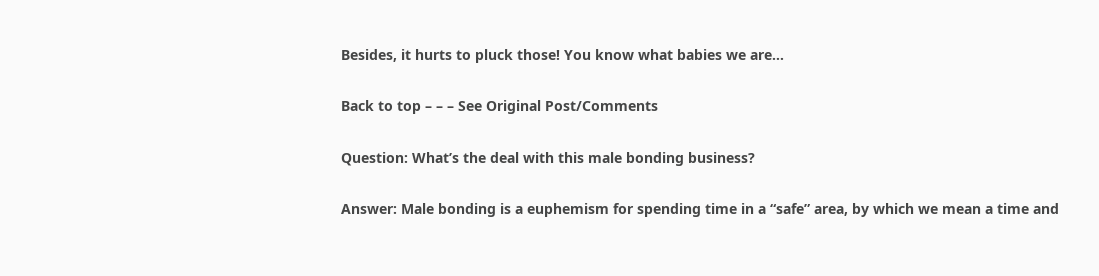Besides, it hurts to pluck those! You know what babies we are…

Back to top – – – See Original Post/Comments

Question: What’s the deal with this male bonding business?

Answer: Male bonding is a euphemism for spending time in a “safe” area, by which we mean a time and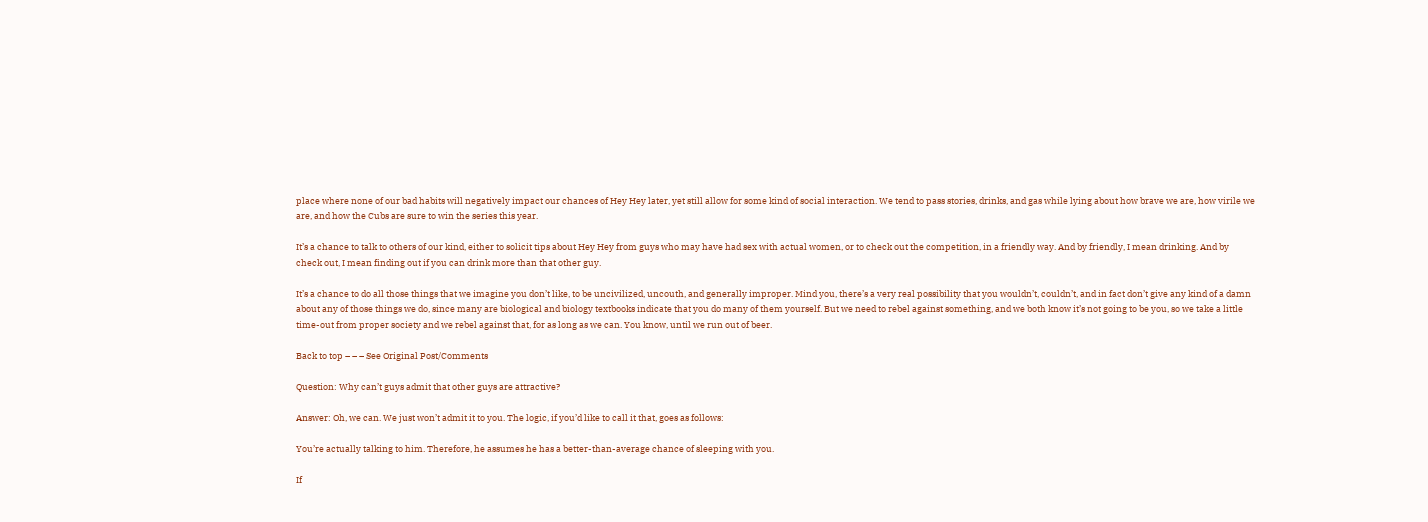place where none of our bad habits will negatively impact our chances of Hey Hey later, yet still allow for some kind of social interaction. We tend to pass stories, drinks, and gas while lying about how brave we are, how virile we are, and how the Cubs are sure to win the series this year.

It’s a chance to talk to others of our kind, either to solicit tips about Hey Hey from guys who may have had sex with actual women, or to check out the competition, in a friendly way. And by friendly, I mean drinking. And by check out, I mean finding out if you can drink more than that other guy.

It’s a chance to do all those things that we imagine you don’t like, to be uncivilized, uncouth, and generally improper. Mind you, there’s a very real possibility that you wouldn’t, couldn’t, and in fact don’t give any kind of a damn about any of those things we do, since many are biological and biology textbooks indicate that you do many of them yourself. But we need to rebel against something, and we both know it’s not going to be you, so we take a little time-out from proper society and we rebel against that, for as long as we can. You know, until we run out of beer.

Back to top – – – See Original Post/Comments

Question: Why can’t guys admit that other guys are attractive?

Answer: Oh, we can. We just won’t admit it to you. The logic, if you’d like to call it that, goes as follows:

You’re actually talking to him. Therefore, he assumes he has a better-than-average chance of sleeping with you.

If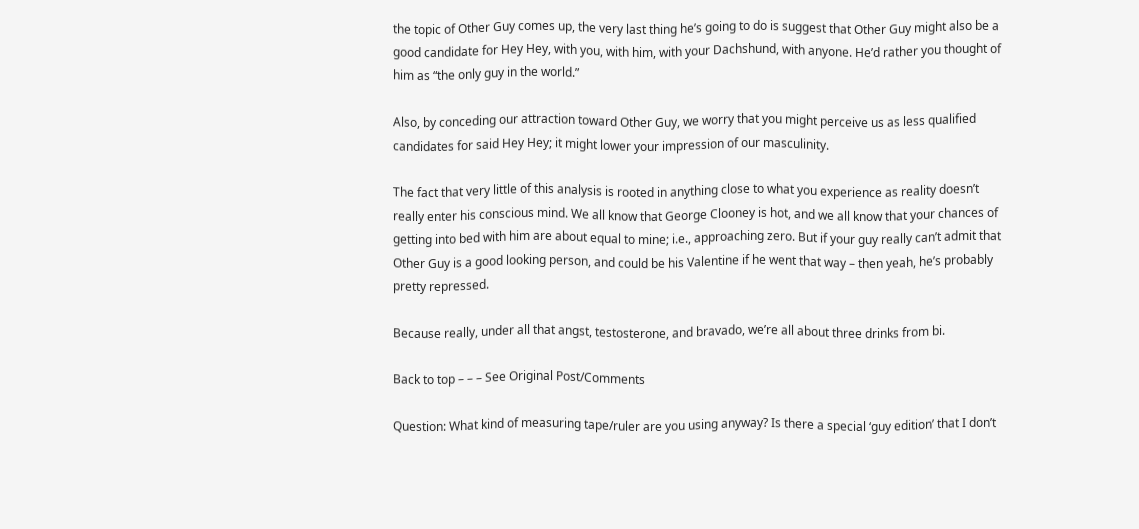the topic of Other Guy comes up, the very last thing he’s going to do is suggest that Other Guy might also be a good candidate for Hey Hey, with you, with him, with your Dachshund, with anyone. He’d rather you thought of him as “the only guy in the world.”

Also, by conceding our attraction toward Other Guy, we worry that you might perceive us as less qualified candidates for said Hey Hey; it might lower your impression of our masculinity.

The fact that very little of this analysis is rooted in anything close to what you experience as reality doesn’t really enter his conscious mind. We all know that George Clooney is hot, and we all know that your chances of getting into bed with him are about equal to mine; i.e., approaching zero. But if your guy really can’t admit that Other Guy is a good looking person, and could be his Valentine if he went that way – then yeah, he’s probably pretty repressed.

Because really, under all that angst, testosterone, and bravado, we’re all about three drinks from bi.

Back to top – – – See Original Post/Comments

Question: What kind of measuring tape/ruler are you using anyway? Is there a special ‘guy edition’ that I don’t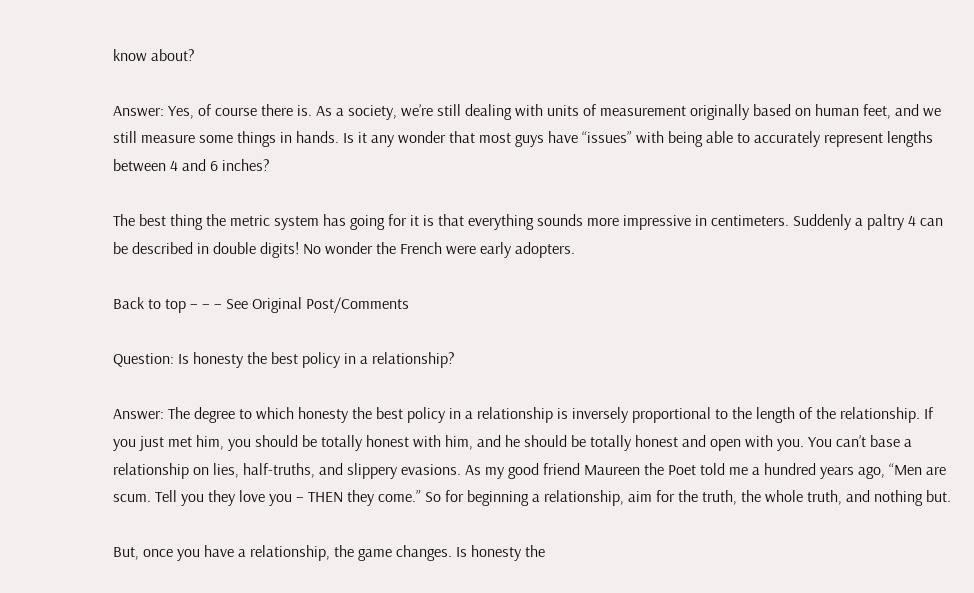know about?

Answer: Yes, of course there is. As a society, we’re still dealing with units of measurement originally based on human feet, and we still measure some things in hands. Is it any wonder that most guys have “issues” with being able to accurately represent lengths between 4 and 6 inches?

The best thing the metric system has going for it is that everything sounds more impressive in centimeters. Suddenly a paltry 4 can be described in double digits! No wonder the French were early adopters.

Back to top – – – See Original Post/Comments

Question: Is honesty the best policy in a relationship?

Answer: The degree to which honesty the best policy in a relationship is inversely proportional to the length of the relationship. If you just met him, you should be totally honest with him, and he should be totally honest and open with you. You can’t base a relationship on lies, half-truths, and slippery evasions. As my good friend Maureen the Poet told me a hundred years ago, “Men are scum. Tell you they love you – THEN they come.” So for beginning a relationship, aim for the truth, the whole truth, and nothing but.

But, once you have a relationship, the game changes. Is honesty the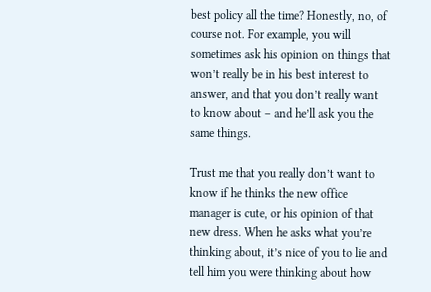best policy all the time? Honestly, no, of course not. For example, you will sometimes ask his opinion on things that won’t really be in his best interest to answer, and that you don’t really want to know about – and he’ll ask you the same things.

Trust me that you really don’t want to know if he thinks the new office manager is cute, or his opinion of that new dress. When he asks what you’re thinking about, it’s nice of you to lie and tell him you were thinking about how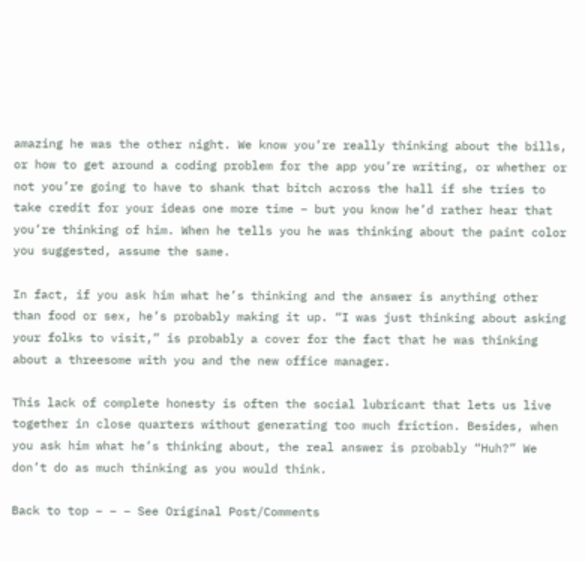amazing he was the other night. We know you’re really thinking about the bills, or how to get around a coding problem for the app you’re writing, or whether or not you’re going to have to shank that bitch across the hall if she tries to take credit for your ideas one more time – but you know he’d rather hear that you’re thinking of him. When he tells you he was thinking about the paint color you suggested, assume the same.

In fact, if you ask him what he’s thinking and the answer is anything other than food or sex, he’s probably making it up. “I was just thinking about asking your folks to visit,” is probably a cover for the fact that he was thinking about a threesome with you and the new office manager.

This lack of complete honesty is often the social lubricant that lets us live together in close quarters without generating too much friction. Besides, when you ask him what he’s thinking about, the real answer is probably “Huh?” We don’t do as much thinking as you would think.

Back to top – – – See Original Post/Comments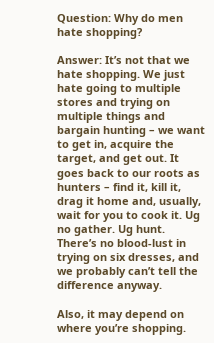Question: Why do men hate shopping?

Answer: It’s not that we hate shopping. We just hate going to multiple stores and trying on multiple things and bargain hunting – we want to get in, acquire the target, and get out. It goes back to our roots as hunters – find it, kill it, drag it home and, usually, wait for you to cook it. Ug no gather. Ug hunt. There’s no blood-lust in trying on six dresses, and we probably can’t tell the difference anyway.

Also, it may depend on where you’re shopping.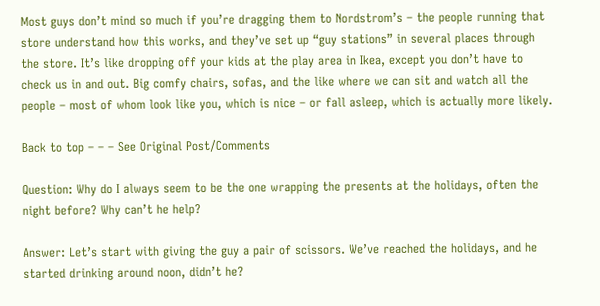Most guys don’t mind so much if you’re dragging them to Nordstrom’s – the people running that store understand how this works, and they’ve set up “guy stations” in several places through the store. It’s like dropping off your kids at the play area in Ikea, except you don’t have to check us in and out. Big comfy chairs, sofas, and the like where we can sit and watch all the people – most of whom look like you, which is nice – or fall asleep, which is actually more likely.

Back to top – – – See Original Post/Comments

Question: Why do I always seem to be the one wrapping the presents at the holidays, often the night before? Why can’t he help?

Answer: Let’s start with giving the guy a pair of scissors. We’ve reached the holidays, and he started drinking around noon, didn’t he?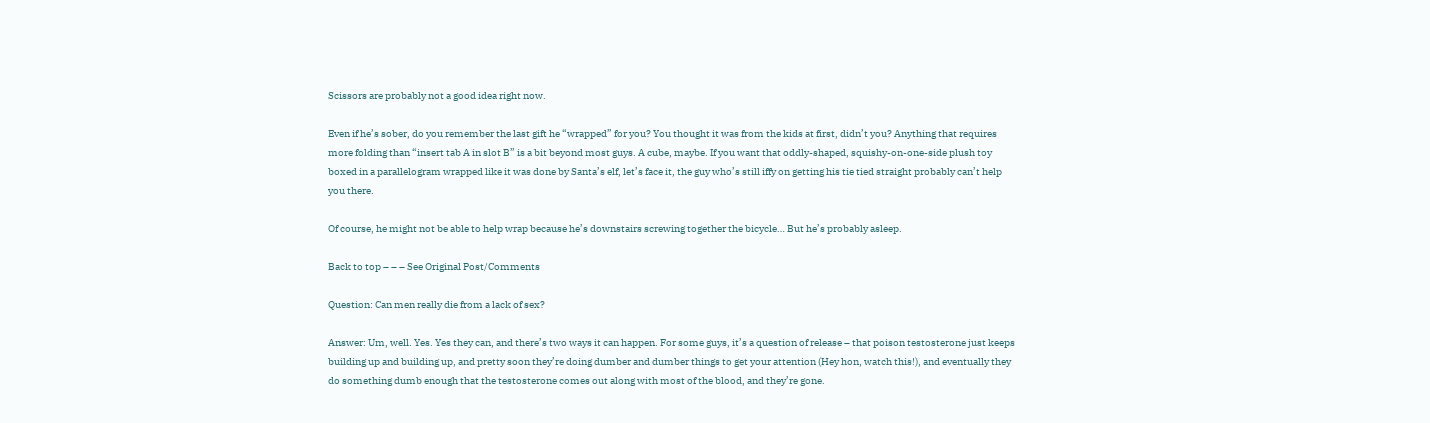Scissors are probably not a good idea right now.

Even if he’s sober, do you remember the last gift he “wrapped” for you? You thought it was from the kids at first, didn’t you? Anything that requires more folding than “insert tab A in slot B” is a bit beyond most guys. A cube, maybe. If you want that oddly-shaped, squishy-on-one-side plush toy boxed in a parallelogram wrapped like it was done by Santa’s elf, let’s face it, the guy who’s still iffy on getting his tie tied straight probably can’t help you there.

Of course, he might not be able to help wrap because he’s downstairs screwing together the bicycle… But he’s probably asleep.

Back to top – – – See Original Post/Comments

Question: Can men really die from a lack of sex?

Answer: Um, well. Yes. Yes they can, and there’s two ways it can happen. For some guys, it’s a question of release – that poison testosterone just keeps building up and building up, and pretty soon they’re doing dumber and dumber things to get your attention (Hey hon, watch this!), and eventually they do something dumb enough that the testosterone comes out along with most of the blood, and they’re gone.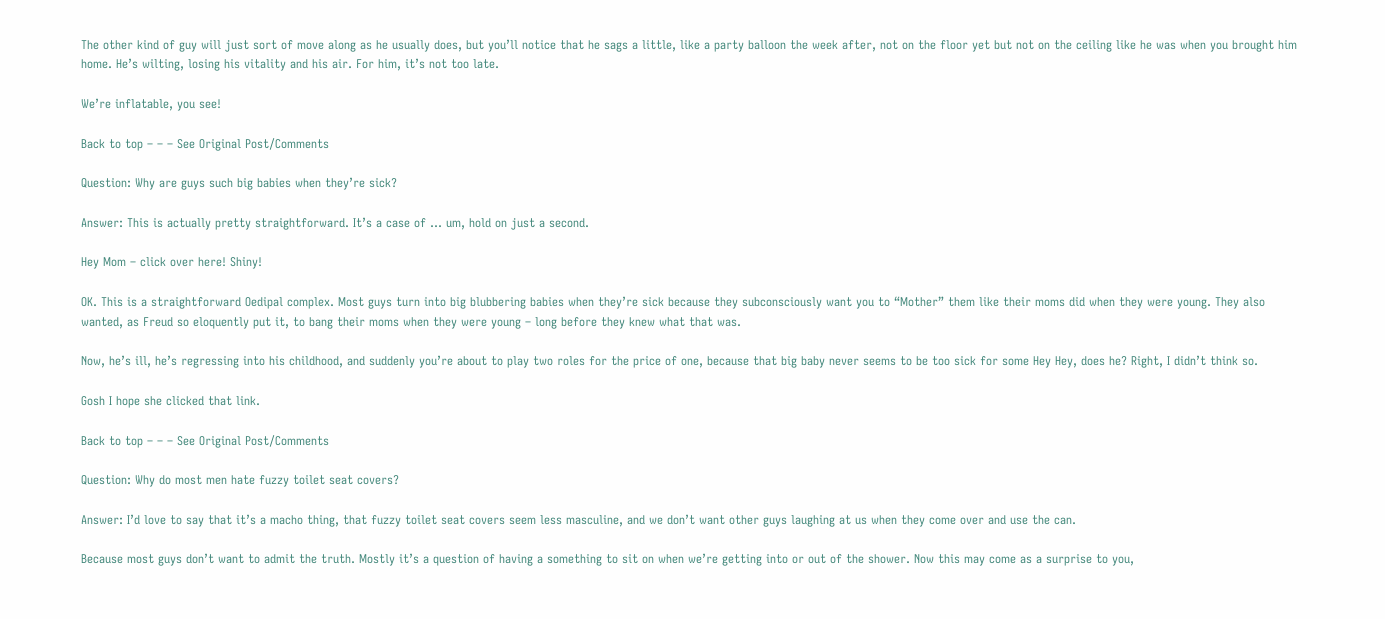The other kind of guy will just sort of move along as he usually does, but you’ll notice that he sags a little, like a party balloon the week after, not on the floor yet but not on the ceiling like he was when you brought him home. He’s wilting, losing his vitality and his air. For him, it’s not too late.

We’re inflatable, you see!

Back to top – – – See Original Post/Comments

Question: Why are guys such big babies when they’re sick?

Answer: This is actually pretty straightforward. It’s a case of … um, hold on just a second.

Hey Mom – click over here! Shiny!

OK. This is a straightforward Oedipal complex. Most guys turn into big blubbering babies when they’re sick because they subconsciously want you to “Mother” them like their moms did when they were young. They also wanted, as Freud so eloquently put it, to bang their moms when they were young – long before they knew what that was.

Now, he’s ill, he’s regressing into his childhood, and suddenly you’re about to play two roles for the price of one, because that big baby never seems to be too sick for some Hey Hey, does he? Right, I didn’t think so.

Gosh I hope she clicked that link.

Back to top – – – See Original Post/Comments

Question: Why do most men hate fuzzy toilet seat covers?

Answer: I’d love to say that it’s a macho thing, that fuzzy toilet seat covers seem less masculine, and we don’t want other guys laughing at us when they come over and use the can.

Because most guys don’t want to admit the truth. Mostly it’s a question of having a something to sit on when we’re getting into or out of the shower. Now this may come as a surprise to you,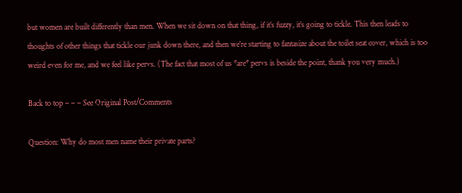but women are built differently than men. When we sit down on that thing, if it’s fuzzy, it’s going to tickle. This then leads to thoughts of other things that tickle our junk down there, and then we’re starting to fantasize about the toilet seat cover, which is too weird even for me, and we feel like pervs. (The fact that most of us *are* pervs is beside the point, thank you very much.)

Back to top – – – See Original Post/Comments

Question: Why do most men name their private parts?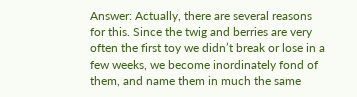Answer: Actually, there are several reasons for this. Since the twig and berries are very often the first toy we didn’t break or lose in a few weeks, we become inordinately fond of them, and name them in much the same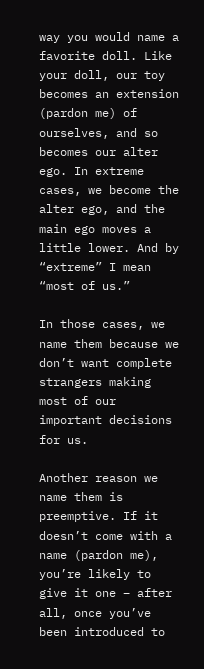way you would name a favorite doll. Like your doll, our toy becomes an extension (pardon me) of ourselves, and so becomes our alter ego. In extreme cases, we become the alter ego, and the main ego moves a little lower. And by “extreme” I mean “most of us.”

In those cases, we name them because we don’t want complete strangers making most of our important decisions for us.

Another reason we name them is preemptive. If it doesn’t come with a name (pardon me), you’re likely to give it one – after all, once you’ve been introduced to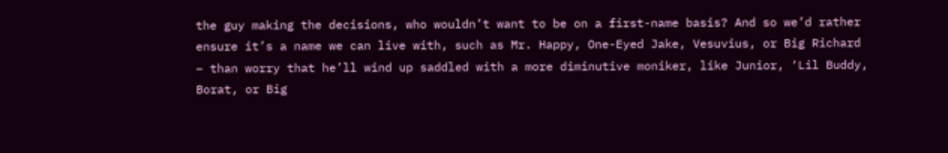the guy making the decisions, who wouldn’t want to be on a first-name basis? And so we’d rather ensure it’s a name we can live with, such as Mr. Happy, One-Eyed Jake, Vesuvius, or Big Richard – than worry that he’ll wind up saddled with a more diminutive moniker, like Junior, ‘Lil Buddy, Borat, or Big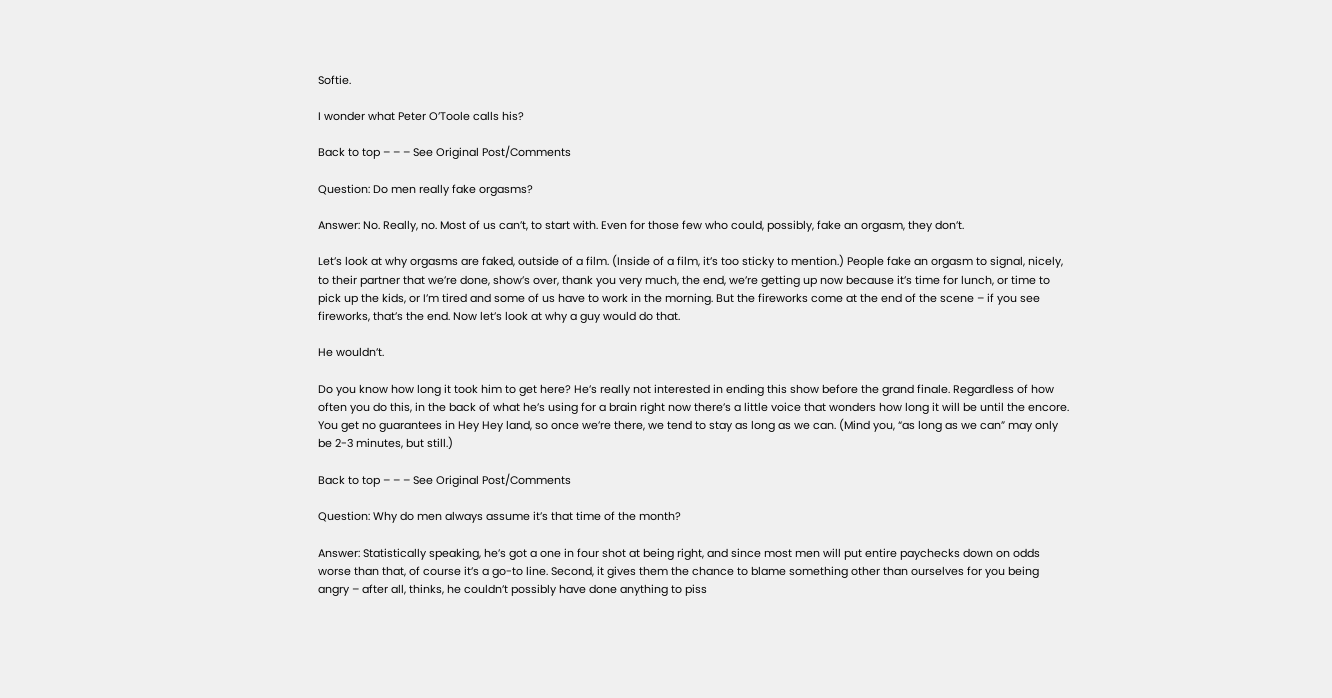Softie.

I wonder what Peter O’Toole calls his?

Back to top – – – See Original Post/Comments

Question: Do men really fake orgasms?

Answer: No. Really, no. Most of us can’t, to start with. Even for those few who could, possibly, fake an orgasm, they don’t.

Let’s look at why orgasms are faked, outside of a film. (Inside of a film, it’s too sticky to mention.) People fake an orgasm to signal, nicely, to their partner that we’re done, show’s over, thank you very much, the end, we’re getting up now because it’s time for lunch, or time to pick up the kids, or I’m tired and some of us have to work in the morning. But the fireworks come at the end of the scene – if you see fireworks, that’s the end. Now let’s look at why a guy would do that.

He wouldn’t.

Do you know how long it took him to get here? He’s really not interested in ending this show before the grand finale. Regardless of how often you do this, in the back of what he’s using for a brain right now there’s a little voice that wonders how long it will be until the encore. You get no guarantees in Hey Hey land, so once we’re there, we tend to stay as long as we can. (Mind you, “as long as we can” may only be 2-3 minutes, but still.)

Back to top – – – See Original Post/Comments

Question: Why do men always assume it’s that time of the month?

Answer: Statistically speaking, he’s got a one in four shot at being right, and since most men will put entire paychecks down on odds worse than that, of course it’s a go-to line. Second, it gives them the chance to blame something other than ourselves for you being angry – after all, thinks, he couldn’t possibly have done anything to piss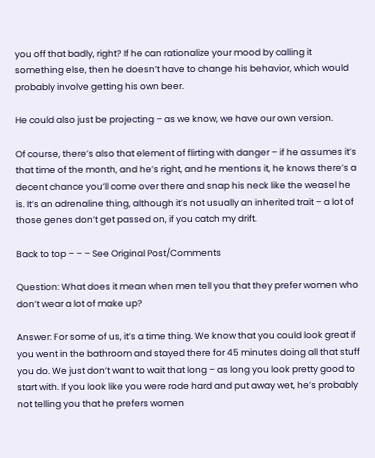you off that badly, right? If he can rationalize your mood by calling it something else, then he doesn’t have to change his behavior, which would probably involve getting his own beer.

He could also just be projecting – as we know, we have our own version.

Of course, there’s also that element of flirting with danger – if he assumes it’s that time of the month, and he’s right, and he mentions it, he knows there’s a decent chance you’ll come over there and snap his neck like the weasel he is. It’s an adrenaline thing, although it’s not usually an inherited trait – a lot of those genes don’t get passed on, if you catch my drift.

Back to top – – – See Original Post/Comments

Question: What does it mean when men tell you that they prefer women who don’t wear a lot of make up?

Answer: For some of us, it’s a time thing. We know that you could look great if you went in the bathroom and stayed there for 45 minutes doing all that stuff you do. We just don’t want to wait that long – as long you look pretty good to start with. If you look like you were rode hard and put away wet, he’s probably not telling you that he prefers women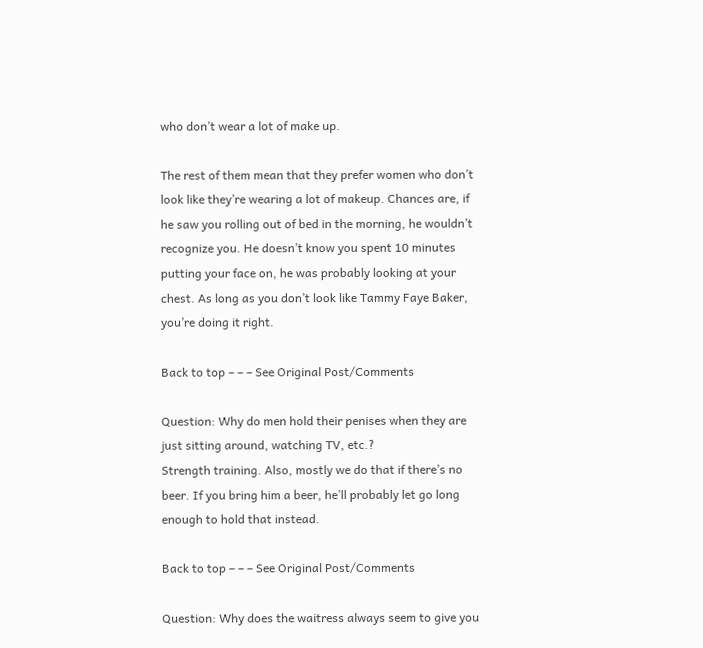who don’t wear a lot of make up.

The rest of them mean that they prefer women who don’t look like they’re wearing a lot of makeup. Chances are, if he saw you rolling out of bed in the morning, he wouldn’t recognize you. He doesn’t know you spent 10 minutes putting your face on, he was probably looking at your chest. As long as you don’t look like Tammy Faye Baker, you’re doing it right.

Back to top – – – See Original Post/Comments

Question: Why do men hold their penises when they are just sitting around, watching TV, etc.?
Strength training. Also, mostly we do that if there’s no beer. If you bring him a beer, he’ll probably let go long enough to hold that instead.

Back to top – – – See Original Post/Comments

Question: Why does the waitress always seem to give you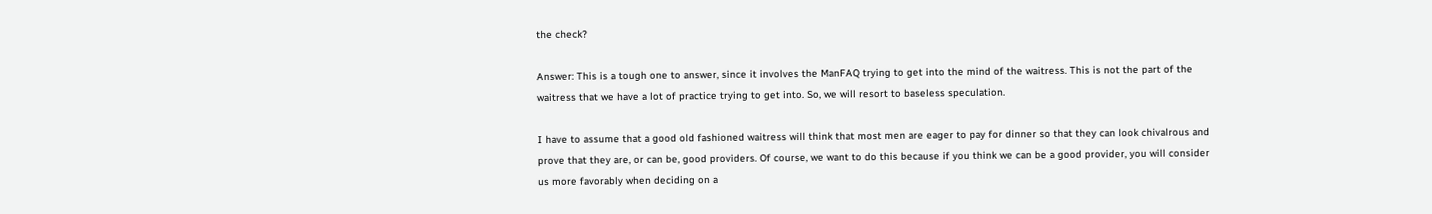the check?

Answer: This is a tough one to answer, since it involves the ManFAQ trying to get into the mind of the waitress. This is not the part of the waitress that we have a lot of practice trying to get into. So, we will resort to baseless speculation.

I have to assume that a good old fashioned waitress will think that most men are eager to pay for dinner so that they can look chivalrous and prove that they are, or can be, good providers. Of course, we want to do this because if you think we can be a good provider, you will consider us more favorably when deciding on a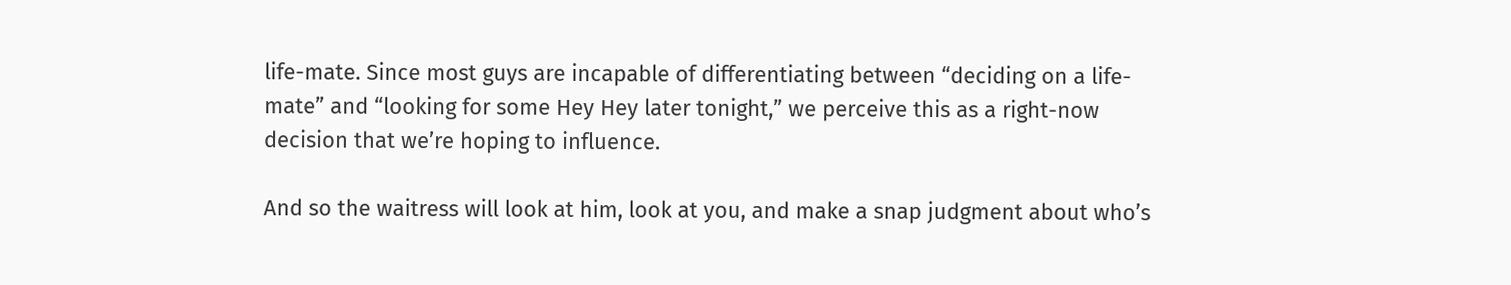life-mate. Since most guys are incapable of differentiating between “deciding on a life-mate” and “looking for some Hey Hey later tonight,” we perceive this as a right-now decision that we’re hoping to influence.

And so the waitress will look at him, look at you, and make a snap judgment about who’s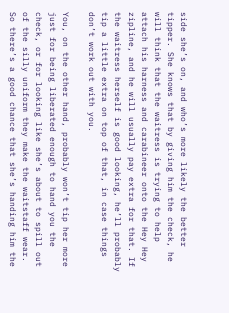side she’s on, and who’s more likely the better tipper. She knows that by giving him the check, he will think that the waitress is trying to help attach his harness and carabineer onto the Hey Hey zipline, and he will usually pay extra for that. If the waitress herself is good looking, he’ll probably tip a little extra on top of that, in case things don’t work out with you.

You, on the other hand, probably won’t tip her more just for being liberated enough to hand you the check, or for looking like she’s about to spill out of the silly uniform they make the waitstaff wear. So there’s a good chance that she’s handing him the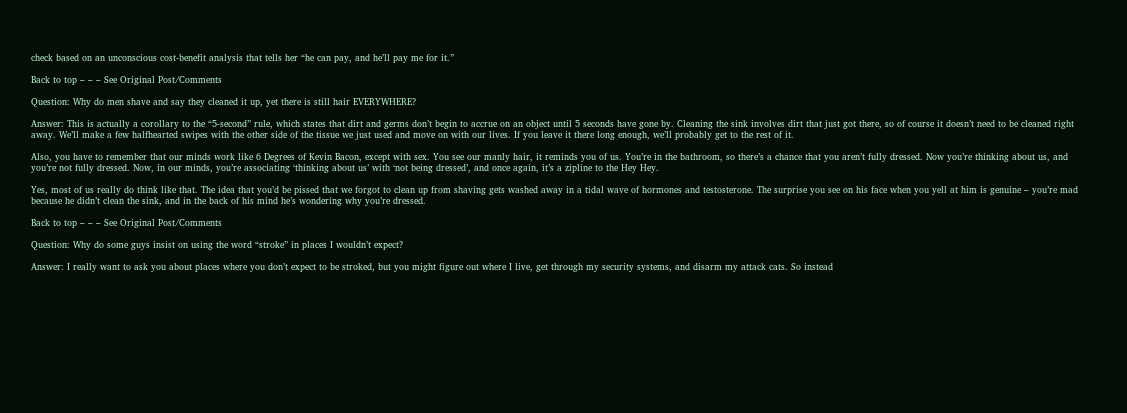check based on an unconscious cost-benefit analysis that tells her “he can pay, and he’ll pay me for it.”

Back to top – – – See Original Post/Comments

Question: Why do men shave and say they cleaned it up, yet there is still hair EVERYWHERE?

Answer: This is actually a corollary to the “5-second” rule, which states that dirt and germs don’t begin to accrue on an object until 5 seconds have gone by. Cleaning the sink involves dirt that just got there, so of course it doesn’t need to be cleaned right away. We’ll make a few halfhearted swipes with the other side of the tissue we just used and move on with our lives. If you leave it there long enough, we’ll probably get to the rest of it.

Also, you have to remember that our minds work like 6 Degrees of Kevin Bacon, except with sex. You see our manly hair, it reminds you of us. You’re in the bathroom, so there’s a chance that you aren’t fully dressed. Now you’re thinking about us, and you’re not fully dressed. Now, in our minds, you’re associating ‘thinking about us’ with ‘not being dressed’, and once again, it’s a zipline to the Hey Hey.

Yes, most of us really do think like that. The idea that you’d be pissed that we forgot to clean up from shaving gets washed away in a tidal wave of hormones and testosterone. The surprise you see on his face when you yell at him is genuine – you’re mad because he didn’t clean the sink, and in the back of his mind he’s wondering why you’re dressed.

Back to top – – – See Original Post/Comments

Question: Why do some guys insist on using the word “stroke” in places I wouldn’t expect?

Answer: I really want to ask you about places where you don’t expect to be stroked, but you might figure out where I live, get through my security systems, and disarm my attack cats. So instead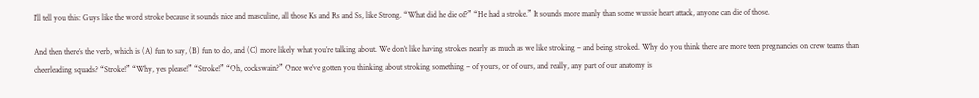I’ll tell you this: Guys like the word stroke because it sounds nice and masculine, all those Ks and Rs and Ss, like Strong. “What did he die of?” “He had a stroke.” It sounds more manly than some wussie heart attack, anyone can die of those.

And then there’s the verb, which is (A) fun to say, (B) fun to do, and (C) more likely what you’re talking about. We don’t like having strokes nearly as much as we like stroking – and being stroked. Why do you think there are more teen pregnancies on crew teams than cheerleading squads? “Stroke!” “Why, yes please!” “Stroke!” “Oh, cockswain?” Once we’ve gotten you thinking about stroking something – of yours, or of ours, and really, any part of our anatomy is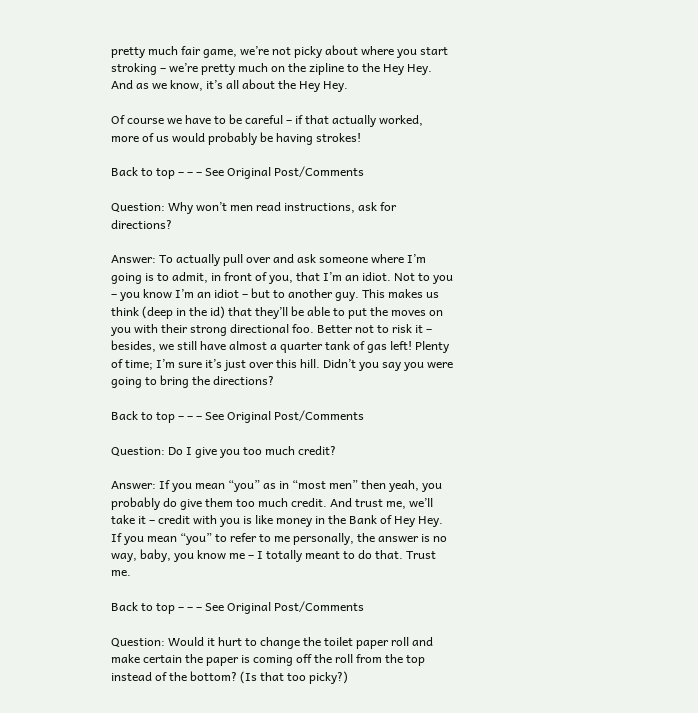pretty much fair game, we’re not picky about where you start stroking – we’re pretty much on the zipline to the Hey Hey. And as we know, it’s all about the Hey Hey.

Of course we have to be careful – if that actually worked, more of us would probably be having strokes!

Back to top – – – See Original Post/Comments

Question: Why won’t men read instructions, ask for directions?

Answer: To actually pull over and ask someone where I’m going is to admit, in front of you, that I’m an idiot. Not to you – you know I’m an idiot – but to another guy. This makes us think (deep in the id) that they’ll be able to put the moves on you with their strong directional foo. Better not to risk it – besides, we still have almost a quarter tank of gas left! Plenty of time; I’m sure it’s just over this hill. Didn’t you say you were going to bring the directions?

Back to top – – – See Original Post/Comments

Question: Do I give you too much credit?

Answer: If you mean “you” as in “most men” then yeah, you probably do give them too much credit. And trust me, we’ll take it – credit with you is like money in the Bank of Hey Hey. If you mean “you” to refer to me personally, the answer is no way, baby, you know me – I totally meant to do that. Trust me.

Back to top – – – See Original Post/Comments

Question: Would it hurt to change the toilet paper roll and make certain the paper is coming off the roll from the top instead of the bottom? (Is that too picky?)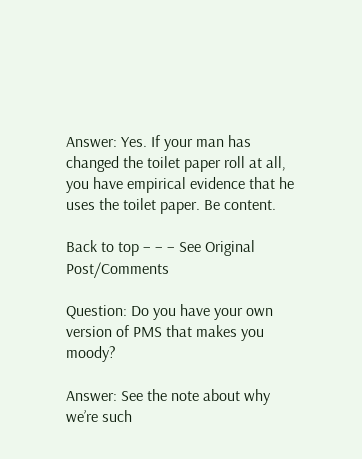Answer: Yes. If your man has changed the toilet paper roll at all, you have empirical evidence that he uses the toilet paper. Be content.

Back to top – – – See Original Post/Comments

Question: Do you have your own version of PMS that makes you moody?

Answer: See the note about why we’re such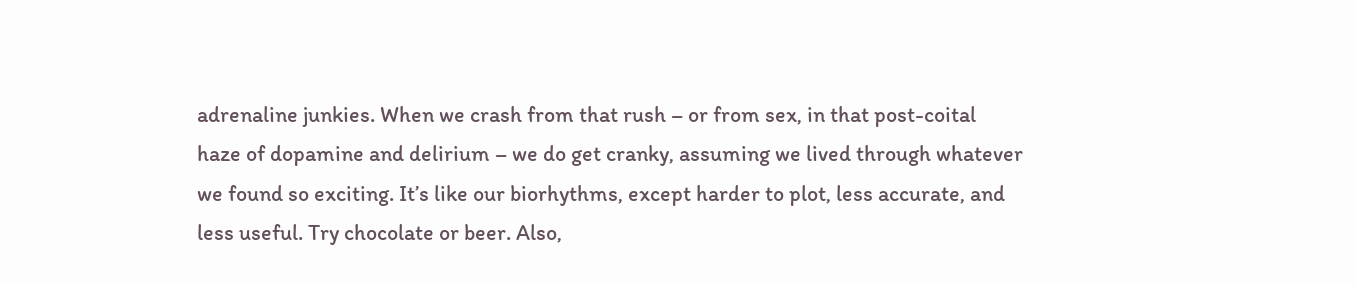adrenaline junkies. When we crash from that rush – or from sex, in that post-coital haze of dopamine and delirium – we do get cranky, assuming we lived through whatever we found so exciting. It’s like our biorhythms, except harder to plot, less accurate, and less useful. Try chocolate or beer. Also,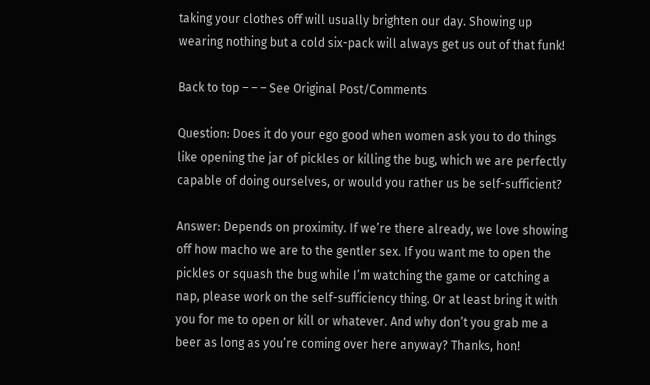taking your clothes off will usually brighten our day. Showing up wearing nothing but a cold six-pack will always get us out of that funk!

Back to top – – – See Original Post/Comments

Question: Does it do your ego good when women ask you to do things like opening the jar of pickles or killing the bug, which we are perfectly capable of doing ourselves, or would you rather us be self-sufficient?

Answer: Depends on proximity. If we’re there already, we love showing off how macho we are to the gentler sex. If you want me to open the pickles or squash the bug while I’m watching the game or catching a nap, please work on the self-sufficiency thing. Or at least bring it with you for me to open or kill or whatever. And why don’t you grab me a beer as long as you’re coming over here anyway? Thanks, hon!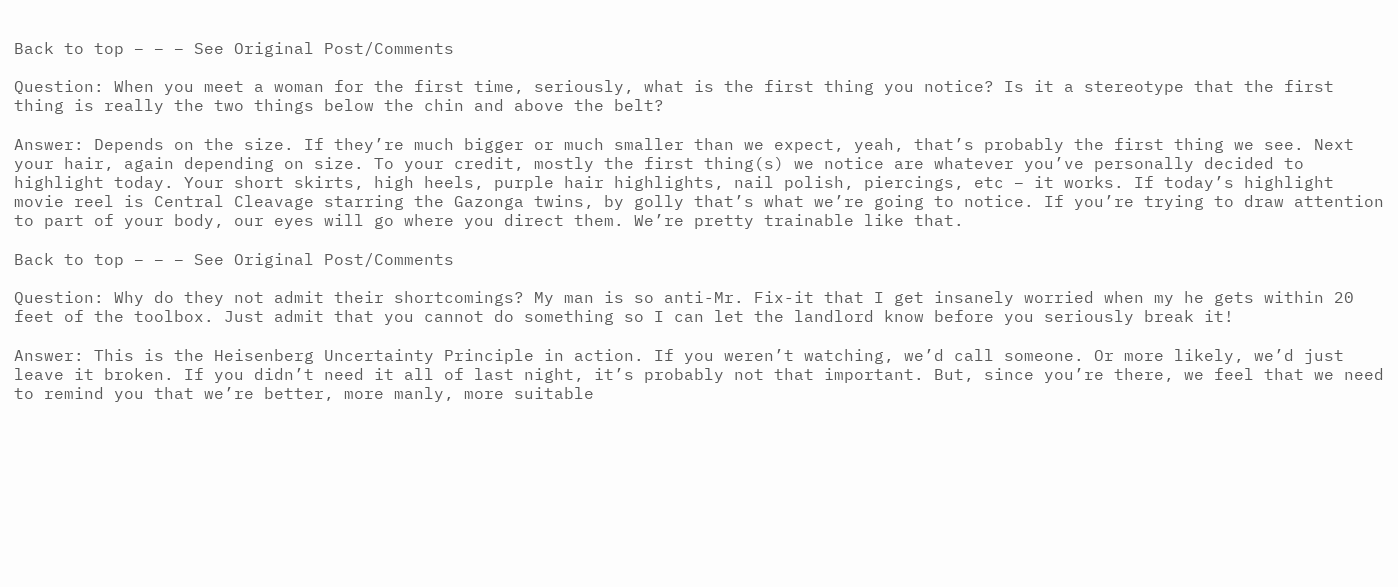Back to top – – – See Original Post/Comments

Question: When you meet a woman for the first time, seriously, what is the first thing you notice? Is it a stereotype that the first thing is really the two things below the chin and above the belt?

Answer: Depends on the size. If they’re much bigger or much smaller than we expect, yeah, that’s probably the first thing we see. Next your hair, again depending on size. To your credit, mostly the first thing(s) we notice are whatever you’ve personally decided to highlight today. Your short skirts, high heels, purple hair highlights, nail polish, piercings, etc – it works. If today’s highlight movie reel is Central Cleavage starring the Gazonga twins, by golly that’s what we’re going to notice. If you’re trying to draw attention to part of your body, our eyes will go where you direct them. We’re pretty trainable like that.

Back to top – – – See Original Post/Comments

Question: Why do they not admit their shortcomings? My man is so anti-Mr. Fix-it that I get insanely worried when my he gets within 20 feet of the toolbox. Just admit that you cannot do something so I can let the landlord know before you seriously break it!

Answer: This is the Heisenberg Uncertainty Principle in action. If you weren’t watching, we’d call someone. Or more likely, we’d just leave it broken. If you didn’t need it all of last night, it’s probably not that important. But, since you’re there, we feel that we need to remind you that we’re better, more manly, more suitable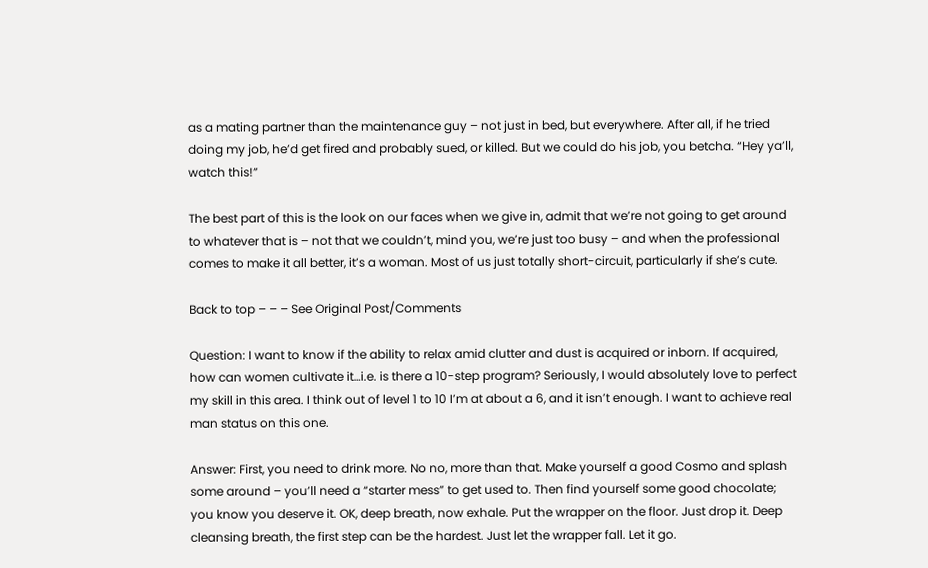as a mating partner than the maintenance guy – not just in bed, but everywhere. After all, if he tried doing my job, he’d get fired and probably sued, or killed. But we could do his job, you betcha. “Hey ya’ll, watch this!”

The best part of this is the look on our faces when we give in, admit that we’re not going to get around to whatever that is – not that we couldn’t, mind you, we’re just too busy – and when the professional comes to make it all better, it’s a woman. Most of us just totally short-circuit, particularly if she’s cute.

Back to top – – – See Original Post/Comments

Question: I want to know if the ability to relax amid clutter and dust is acquired or inborn. If acquired, how can women cultivate it…i.e. is there a 10-step program? Seriously, I would absolutely love to perfect my skill in this area. I think out of level 1 to 10 I’m at about a 6, and it isn’t enough. I want to achieve real man status on this one.

Answer: First, you need to drink more. No no, more than that. Make yourself a good Cosmo and splash some around – you’ll need a “starter mess” to get used to. Then find yourself some good chocolate; you know you deserve it. OK, deep breath, now exhale. Put the wrapper on the floor. Just drop it. Deep cleansing breath, the first step can be the hardest. Just let the wrapper fall. Let it go.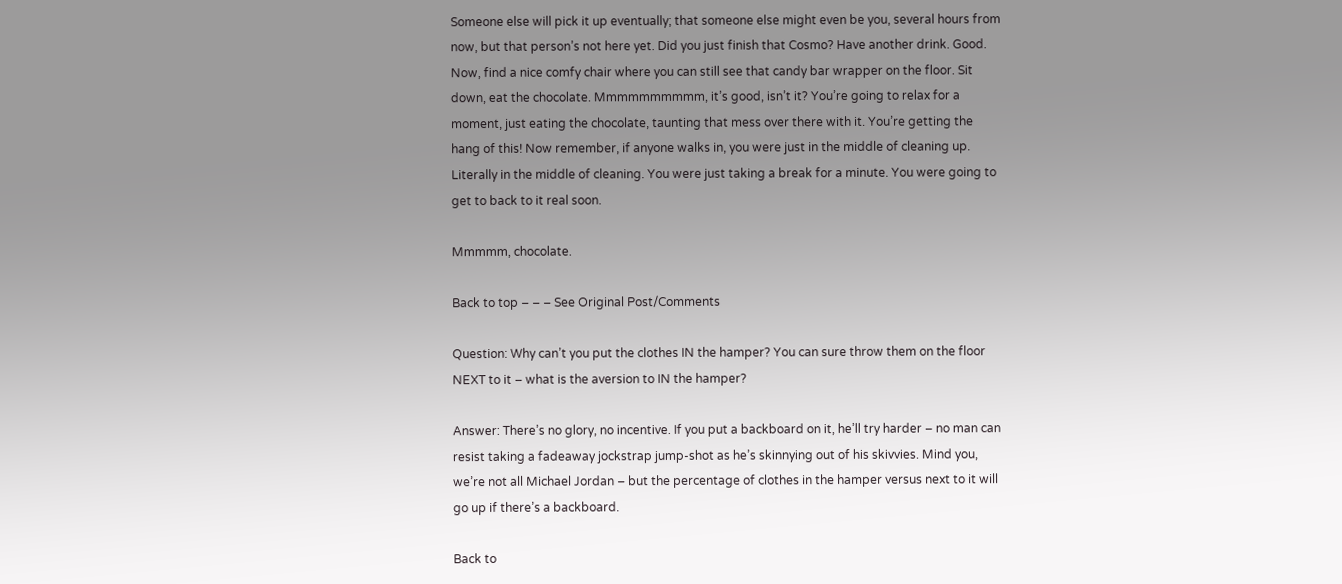Someone else will pick it up eventually; that someone else might even be you, several hours from now, but that person’s not here yet. Did you just finish that Cosmo? Have another drink. Good. Now, find a nice comfy chair where you can still see that candy bar wrapper on the floor. Sit down, eat the chocolate. Mmmmmmmmmm, it’s good, isn’t it? You’re going to relax for a moment, just eating the chocolate, taunting that mess over there with it. You’re getting the hang of this! Now remember, if anyone walks in, you were just in the middle of cleaning up. Literally in the middle of cleaning. You were just taking a break for a minute. You were going to get to back to it real soon.

Mmmmm, chocolate.

Back to top – – – See Original Post/Comments

Question: Why can’t you put the clothes IN the hamper? You can sure throw them on the floor NEXT to it – what is the aversion to IN the hamper?

Answer: There’s no glory, no incentive. If you put a backboard on it, he’ll try harder – no man can resist taking a fadeaway jockstrap jump-shot as he’s skinnying out of his skivvies. Mind you, we’re not all Michael Jordan – but the percentage of clothes in the hamper versus next to it will go up if there’s a backboard.

Back to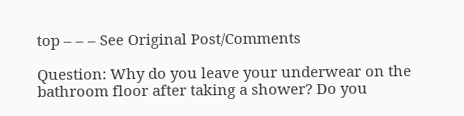top – – – See Original Post/Comments

Question: Why do you leave your underwear on the bathroom floor after taking a shower? Do you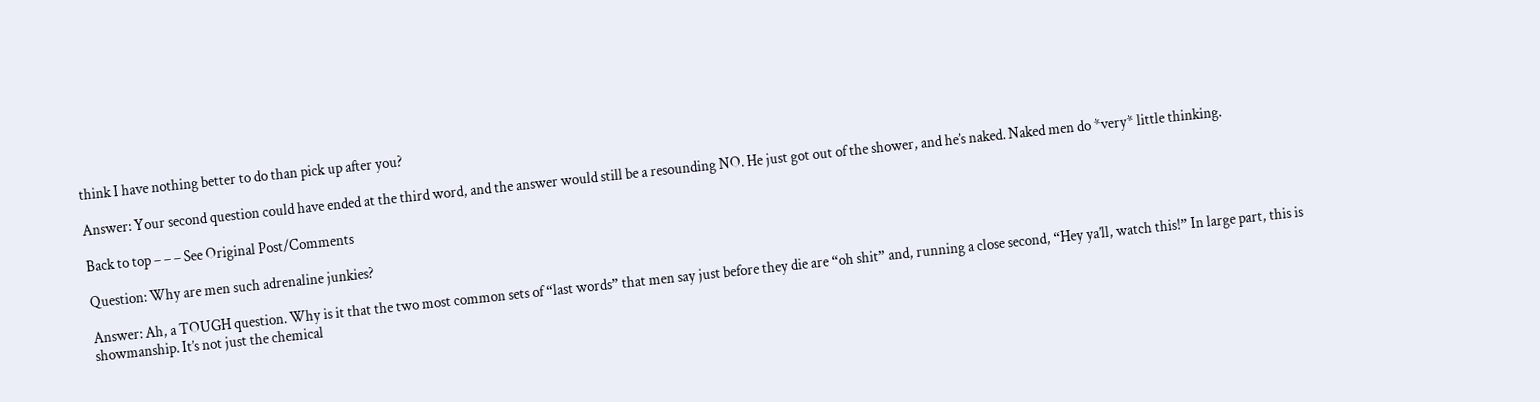think I have nothing better to do than pick up after you?

Answer: Your second question could have ended at the third word, and the answer would still be a resounding NO. He just got out of the shower, and he’s naked. Naked men do *very* little thinking.

Back to top – – – See Original Post/Comments

Question: Why are men such adrenaline junkies?

Answer: Ah, a TOUGH question. Why is it that the two most common sets of “last words” that men say just before they die are “oh shit” and, running a close second, “Hey ya’ll, watch this!” In large part, this is showmanship. It’s not just the chemical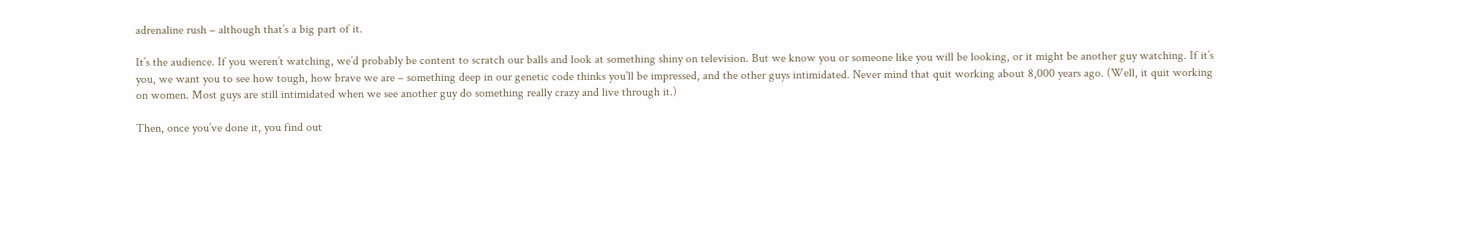adrenaline rush – although that’s a big part of it.

It’s the audience. If you weren’t watching, we’d probably be content to scratch our balls and look at something shiny on television. But we know you or someone like you will be looking, or it might be another guy watching. If it’s you, we want you to see how tough, how brave we are – something deep in our genetic code thinks you’ll be impressed, and the other guys intimidated. Never mind that quit working about 8,000 years ago. (Well, it quit working on women. Most guys are still intimidated when we see another guy do something really crazy and live through it.)

Then, once you’ve done it, you find out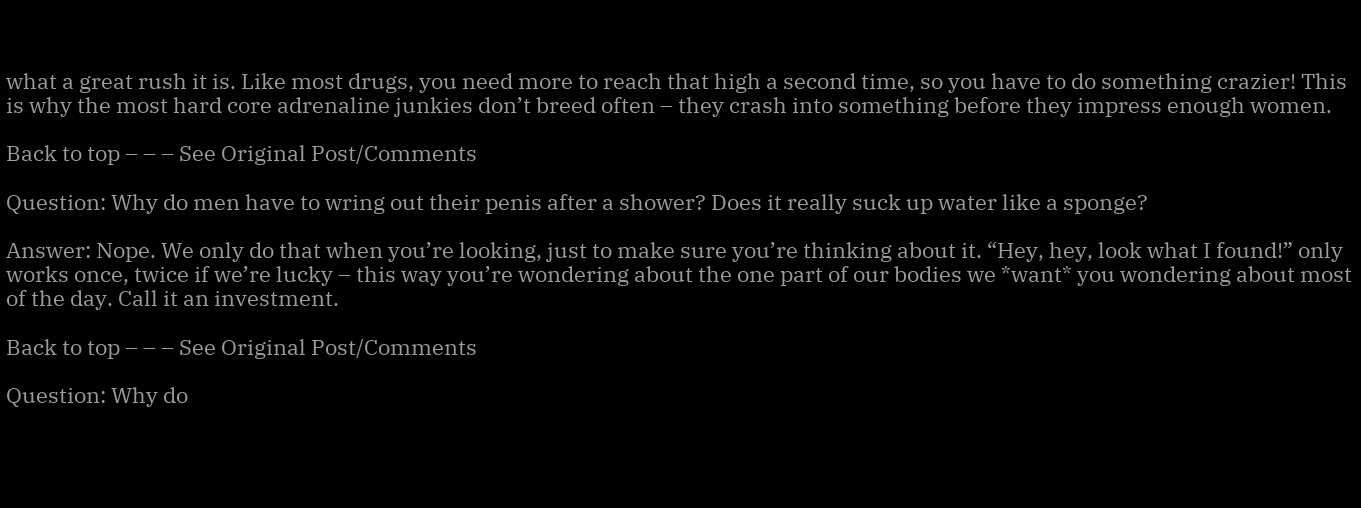what a great rush it is. Like most drugs, you need more to reach that high a second time, so you have to do something crazier! This is why the most hard core adrenaline junkies don’t breed often – they crash into something before they impress enough women.

Back to top – – – See Original Post/Comments

Question: Why do men have to wring out their penis after a shower? Does it really suck up water like a sponge?

Answer: Nope. We only do that when you’re looking, just to make sure you’re thinking about it. “Hey, hey, look what I found!” only works once, twice if we’re lucky – this way you’re wondering about the one part of our bodies we *want* you wondering about most of the day. Call it an investment.

Back to top – – – See Original Post/Comments

Question: Why do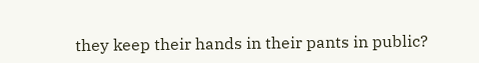they keep their hands in their pants in public?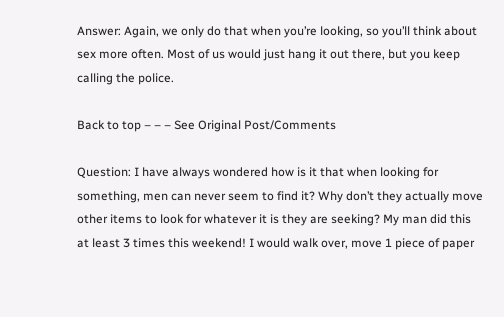Answer: Again, we only do that when you’re looking, so you’ll think about sex more often. Most of us would just hang it out there, but you keep calling the police.

Back to top – – – See Original Post/Comments

Question: I have always wondered how is it that when looking for something, men can never seem to find it? Why don’t they actually move other items to look for whatever it is they are seeking? My man did this at least 3 times this weekend! I would walk over, move 1 piece of paper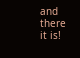and there it is!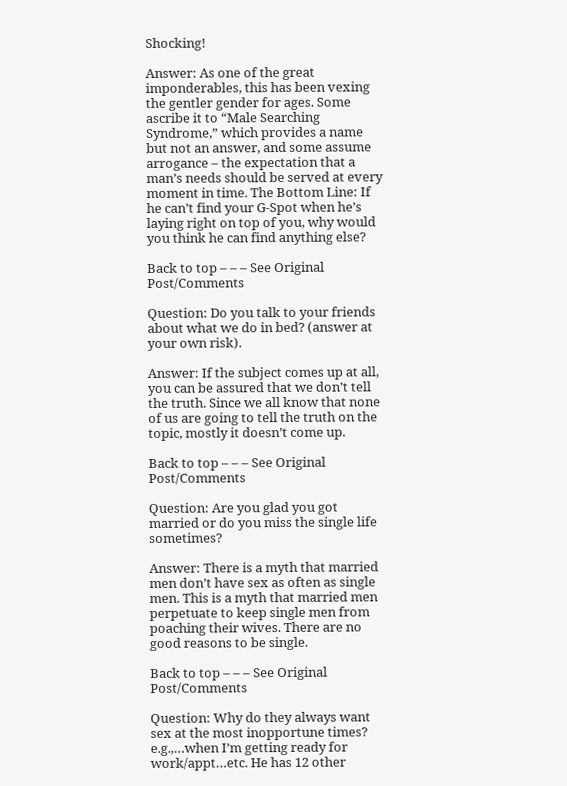Shocking!

Answer: As one of the great imponderables, this has been vexing the gentler gender for ages. Some ascribe it to “Male Searching Syndrome,” which provides a name but not an answer, and some assume arrogance – the expectation that a man’s needs should be served at every moment in time. The Bottom Line: If he can’t find your G-Spot when he’s laying right on top of you, why would you think he can find anything else?

Back to top – – – See Original Post/Comments

Question: Do you talk to your friends about what we do in bed? (answer at your own risk).

Answer: If the subject comes up at all, you can be assured that we don’t tell the truth. Since we all know that none of us are going to tell the truth on the topic, mostly it doesn’t come up.

Back to top – – – See Original Post/Comments

Question: Are you glad you got married or do you miss the single life sometimes?

Answer: There is a myth that married men don’t have sex as often as single men. This is a myth that married men perpetuate to keep single men from poaching their wives. There are no good reasons to be single.

Back to top – – – See Original Post/Comments

Question: Why do they always want sex at the most inopportune times? e.g.,…when I’m getting ready for work/appt…etc. He has 12 other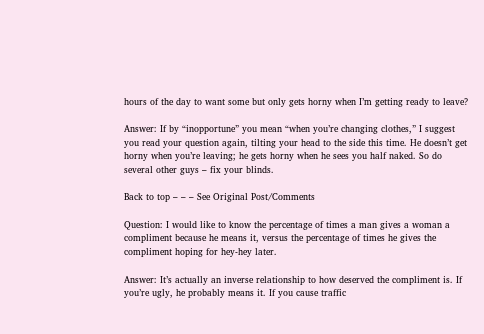hours of the day to want some but only gets horny when I’m getting ready to leave?

Answer: If by “inopportune” you mean “when you’re changing clothes,” I suggest you read your question again, tilting your head to the side this time. He doesn’t get horny when you’re leaving; he gets horny when he sees you half naked. So do several other guys – fix your blinds.

Back to top – – – See Original Post/Comments

Question: I would like to know the percentage of times a man gives a woman a compliment because he means it, versus the percentage of times he gives the compliment hoping for hey-hey later.

Answer: It’s actually an inverse relationship to how deserved the compliment is. If you’re ugly, he probably means it. If you cause traffic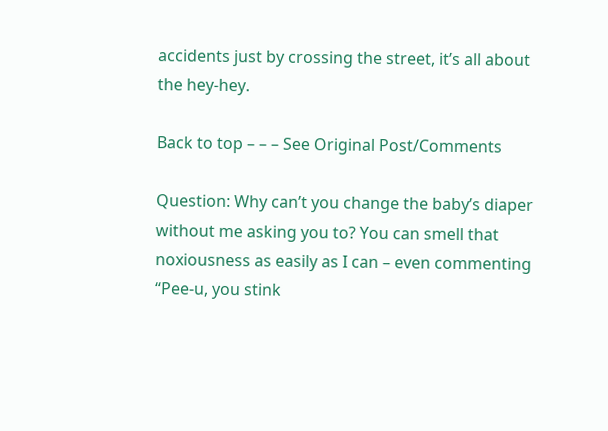accidents just by crossing the street, it’s all about the hey-hey.

Back to top – – – See Original Post/Comments

Question: Why can’t you change the baby’s diaper without me asking you to? You can smell that noxiousness as easily as I can – even commenting “Pee-u, you stink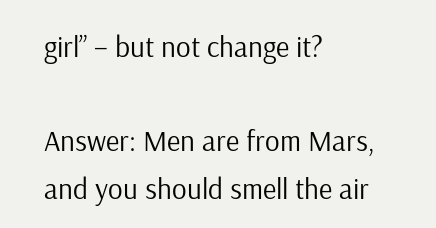girl” – but not change it?

Answer: Men are from Mars, and you should smell the air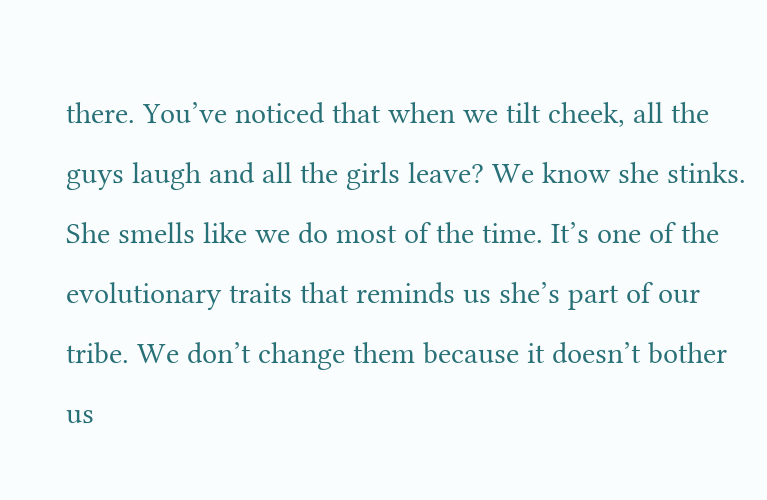there. You’ve noticed that when we tilt cheek, all the guys laugh and all the girls leave? We know she stinks. She smells like we do most of the time. It’s one of the evolutionary traits that reminds us she’s part of our tribe. We don’t change them because it doesn’t bother us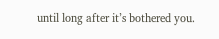until long after it’s bothered you.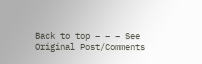Back to top – – – See Original Post/Comments